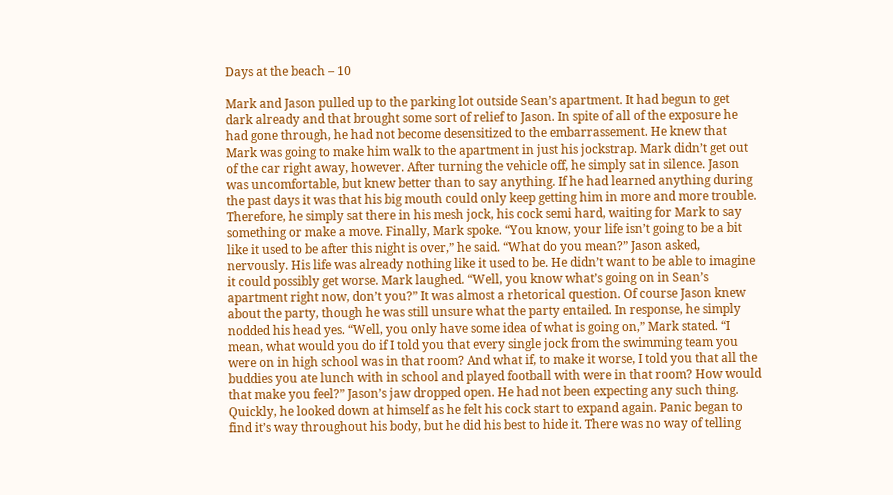Days at the beach – 10

Mark and Jason pulled up to the parking lot outside Sean’s apartment. It had begun to get dark already and that brought some sort of relief to Jason. In spite of all of the exposure he had gone through, he had not become desensitized to the embarrassement. He knew that Mark was going to make him walk to the apartment in just his jockstrap. Mark didn’t get out of the car right away, however. After turning the vehicle off, he simply sat in silence. Jason was uncomfortable, but knew better than to say anything. If he had learned anything during the past days it was that his big mouth could only keep getting him in more and more trouble. Therefore, he simply sat there in his mesh jock, his cock semi hard, waiting for Mark to say something or make a move. Finally, Mark spoke. “You know, your life isn’t going to be a bit like it used to be after this night is over,” he said. “What do you mean?” Jason asked, nervously. His life was already nothing like it used to be. He didn’t want to be able to imagine it could possibly get worse. Mark laughed. “Well, you know what’s going on in Sean’s apartment right now, don’t you?” It was almost a rhetorical question. Of course Jason knew about the party, though he was still unsure what the party entailed. In response, he simply nodded his head yes. “Well, you only have some idea of what is going on,” Mark stated. “I mean, what would you do if I told you that every single jock from the swimming team you were on in high school was in that room? And what if, to make it worse, I told you that all the buddies you ate lunch with in school and played football with were in that room? How would that make you feel?” Jason’s jaw dropped open. He had not been expecting any such thing. Quickly, he looked down at himself as he felt his cock start to expand again. Panic began to find it’s way throughout his body, but he did his best to hide it. There was no way of telling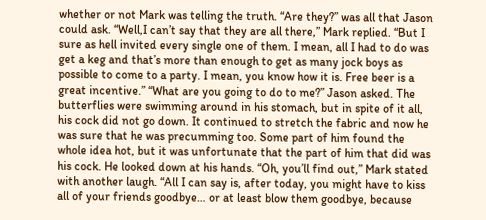whether or not Mark was telling the truth. “Are they?” was all that Jason could ask. “Well,I can’t say that they are all there,” Mark replied. “But I sure as hell invited every single one of them. I mean, all I had to do was get a keg and that’s more than enough to get as many jock boys as possible to come to a party. I mean, you know how it is. Free beer is a great incentive.” “What are you going to do to me?” Jason asked. The butterflies were swimming around in his stomach, but in spite of it all, his cock did not go down. It continued to stretch the fabric and now he was sure that he was precumming too. Some part of him found the whole idea hot, but it was unfortunate that the part of him that did was his cock. He looked down at his hands. “Oh, you’ll find out,” Mark stated with another laugh. “All I can say is, after today, you might have to kiss all of your friends goodbye… or at least blow them goodbye, because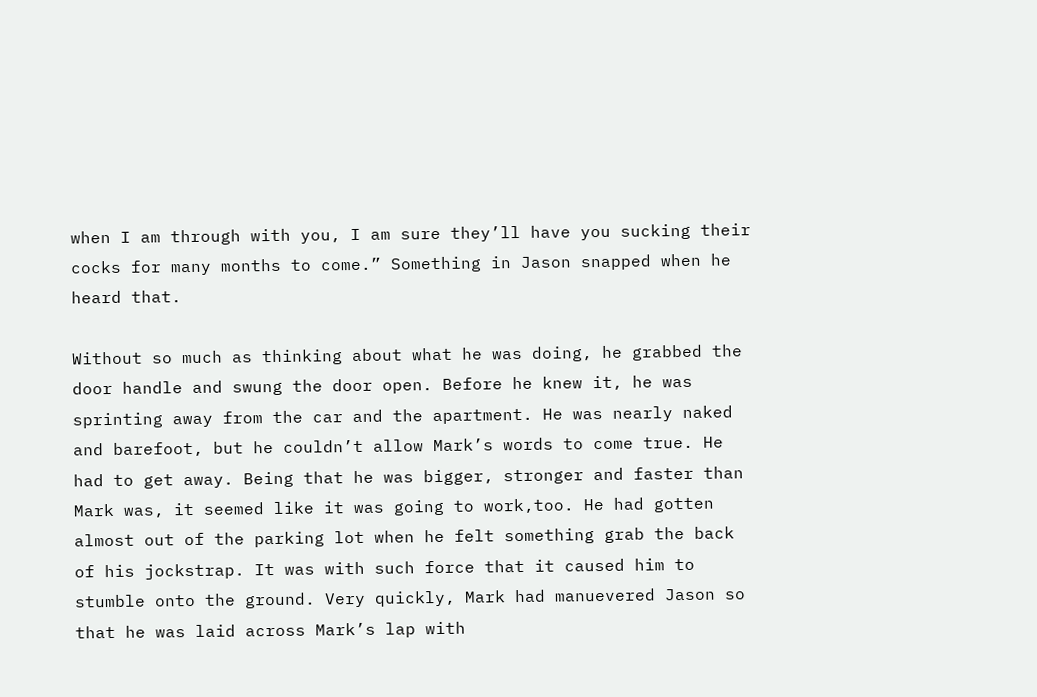when I am through with you, I am sure they’ll have you sucking their cocks for many months to come.” Something in Jason snapped when he heard that.

Without so much as thinking about what he was doing, he grabbed the door handle and swung the door open. Before he knew it, he was sprinting away from the car and the apartment. He was nearly naked and barefoot, but he couldn’t allow Mark’s words to come true. He had to get away. Being that he was bigger, stronger and faster than Mark was, it seemed like it was going to work,too. He had gotten almost out of the parking lot when he felt something grab the back of his jockstrap. It was with such force that it caused him to stumble onto the ground. Very quickly, Mark had manuevered Jason so that he was laid across Mark’s lap with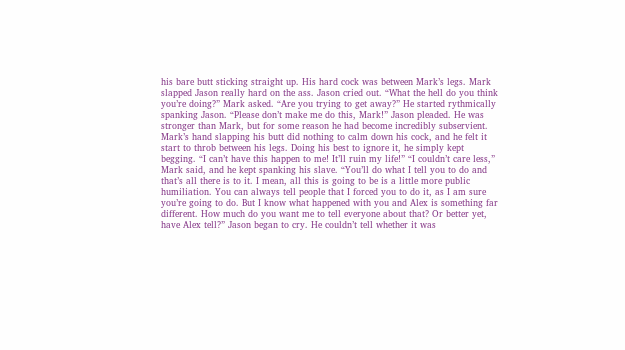his bare butt sticking straight up. His hard cock was between Mark’s legs. Mark slapped Jason really hard on the ass. Jason cried out. “What the hell do you think you’re doing?” Mark asked. “Are you trying to get away?” He started rythmically spanking Jason. “Please don’t make me do this, Mark!” Jason pleaded. He was stronger than Mark, but for some reason he had become incredibly subservient. Mark’s hand slapping his butt did nothing to calm down his cock, and he felt it start to throb between his legs. Doing his best to ignore it, he simply kept begging. “I can’t have this happen to me! It’ll ruin my life!” “I couldn’t care less,” Mark said, and he kept spanking his slave. “You’ll do what I tell you to do and that’s all there is to it. I mean, all this is going to be is a little more public humiliation. You can always tell people that I forced you to do it, as I am sure you’re going to do. But I know what happened with you and Alex is something far different. How much do you want me to tell everyone about that? Or better yet, have Alex tell?” Jason began to cry. He couldn’t tell whether it was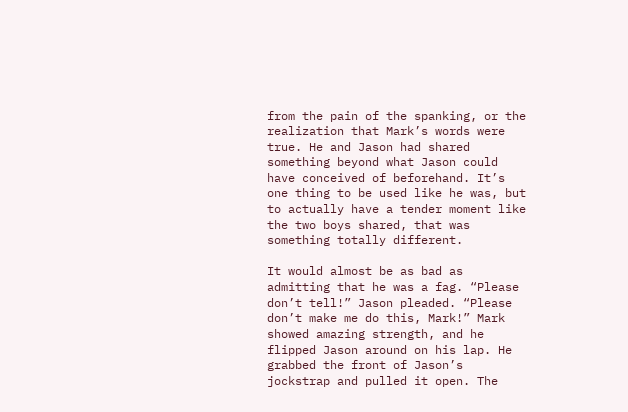from the pain of the spanking, or the realization that Mark’s words were true. He and Jason had shared something beyond what Jason could have conceived of beforehand. It’s one thing to be used like he was, but to actually have a tender moment like the two boys shared, that was something totally different.

It would almost be as bad as admitting that he was a fag. “Please don’t tell!” Jason pleaded. “Please don’t make me do this, Mark!” Mark showed amazing strength, and he flipped Jason around on his lap. He grabbed the front of Jason’s jockstrap and pulled it open. The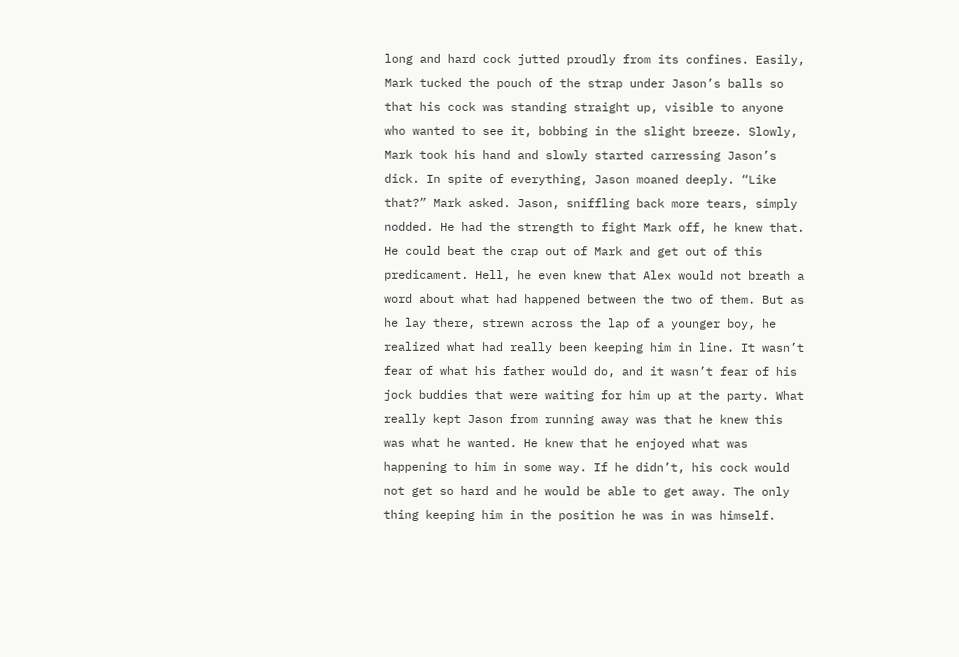long and hard cock jutted proudly from its confines. Easily, Mark tucked the pouch of the strap under Jason’s balls so that his cock was standing straight up, visible to anyone who wanted to see it, bobbing in the slight breeze. Slowly, Mark took his hand and slowly started carressing Jason’s dick. In spite of everything, Jason moaned deeply. “Like that?” Mark asked. Jason, sniffling back more tears, simply nodded. He had the strength to fight Mark off, he knew that. He could beat the crap out of Mark and get out of this predicament. Hell, he even knew that Alex would not breath a word about what had happened between the two of them. But as he lay there, strewn across the lap of a younger boy, he realized what had really been keeping him in line. It wasn’t fear of what his father would do, and it wasn’t fear of his jock buddies that were waiting for him up at the party. What really kept Jason from running away was that he knew this was what he wanted. He knew that he enjoyed what was happening to him in some way. If he didn’t, his cock would not get so hard and he would be able to get away. The only thing keeping him in the position he was in was himself.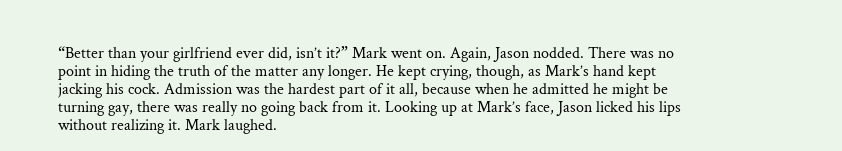“Better than your girlfriend ever did, isn’t it?” Mark went on. Again, Jason nodded. There was no point in hiding the truth of the matter any longer. He kept crying, though, as Mark’s hand kept jacking his cock. Admission was the hardest part of it all, because when he admitted he might be turning gay, there was really no going back from it. Looking up at Mark’s face, Jason licked his lips without realizing it. Mark laughed.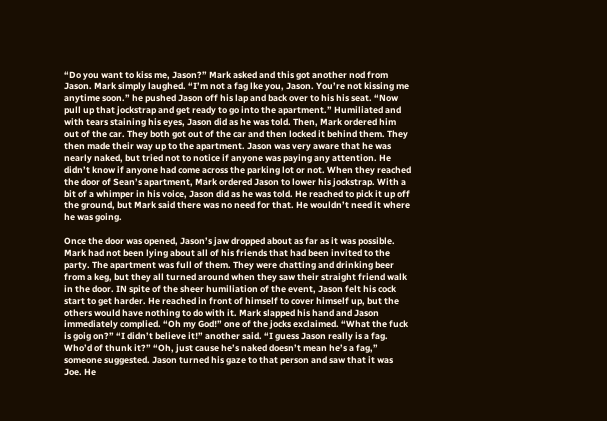“Do you want to kiss me, Jason?” Mark asked and this got another nod from Jason. Mark simply laughed. “I’m not a fag lke you, Jason. You’re not kissing me anytime soon.” he pushed Jason off his lap and back over to his his seat. “Now pull up that jockstrap and get ready to go into the apartment.” Humiliated and with tears staining his eyes, Jason did as he was told. Then, Mark ordered him out of the car. They both got out of the car and then locked it behind them. They then made their way up to the apartment. Jason was very aware that he was nearly naked, but tried not to notice if anyone was paying any attention. He didn’t know if anyone had come across the parking lot or not. When they reached the door of Sean’s apartment, Mark ordered Jason to lower his jockstrap. With a bit of a whimper in his voice, Jason did as he was told. He reached to pick it up off the ground, but Mark said there was no need for that. He wouldn’t need it where he was going.

Once the door was opened, Jason’s jaw dropped about as far as it was possible. Mark had not been lying about all of his friends that had been invited to the party. The apartment was full of them. They were chatting and drinking beer from a keg, but they all turned around when they saw their straight friend walk in the door. IN spite of the sheer humiliation of the event, Jason felt his cock start to get harder. He reached in front of himself to cover himself up, but the others would have nothing to do with it. Mark slapped his hand and Jason immediately complied. “Oh my God!” one of the jocks exclaimed. “What the fuck is goig on?” “I didn’t believe it!” another said. “I guess Jason really is a fag. Who’d of thunk it?” “Oh, just cause he’s naked doesn’t mean he’s a fag,” someone suggested. Jason turned his gaze to that person and saw that it was Joe. He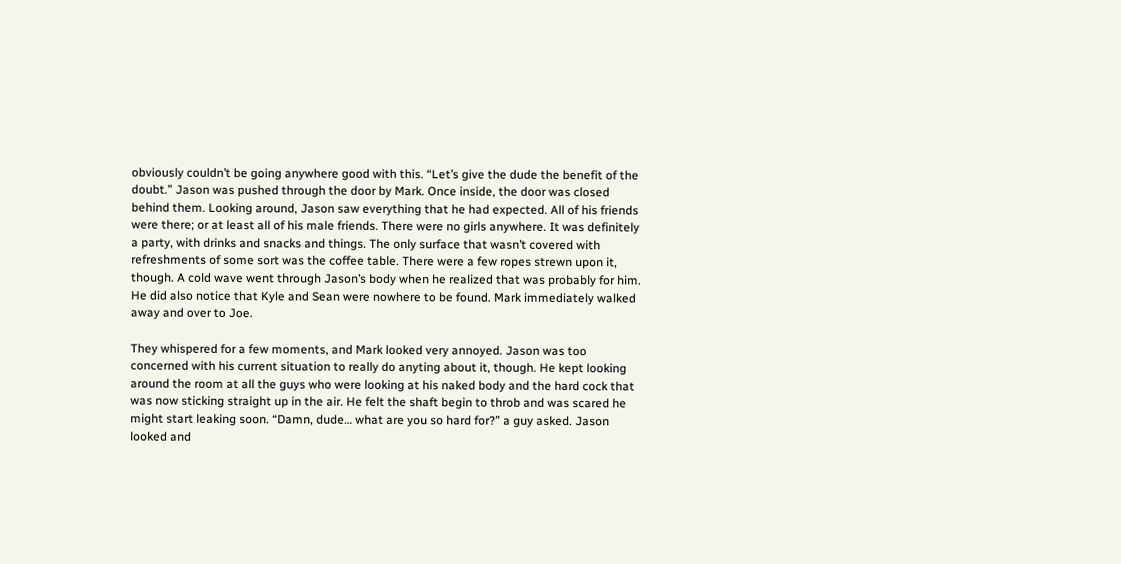obviously couldn’t be going anywhere good with this. “Let’s give the dude the benefit of the doubt.” Jason was pushed through the door by Mark. Once inside, the door was closed behind them. Looking around, Jason saw everything that he had expected. All of his friends were there; or at least all of his male friends. There were no girls anywhere. It was definitely a party, with drinks and snacks and things. The only surface that wasn’t covered with refreshments of some sort was the coffee table. There were a few ropes strewn upon it, though. A cold wave went through Jason’s body when he realized that was probably for him. He did also notice that Kyle and Sean were nowhere to be found. Mark immediately walked away and over to Joe.

They whispered for a few moments, and Mark looked very annoyed. Jason was too concerned with his current situation to really do anyting about it, though. He kept looking around the room at all the guys who were looking at his naked body and the hard cock that was now sticking straight up in the air. He felt the shaft begin to throb and was scared he might start leaking soon. “Damn, dude… what are you so hard for?” a guy asked. Jason looked and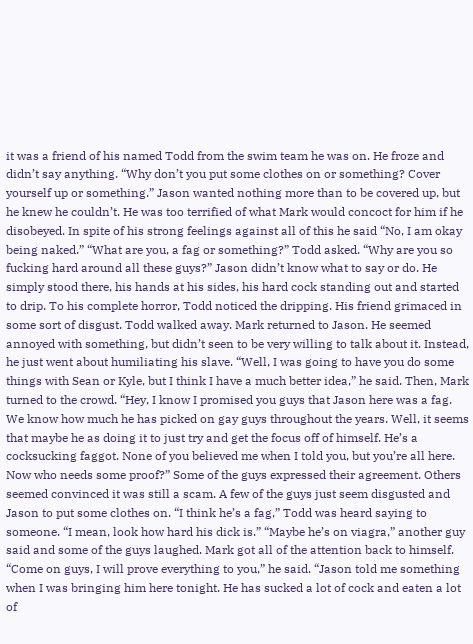it was a friend of his named Todd from the swim team he was on. He froze and didn’t say anything. “Why don’t you put some clothes on or something? Cover yourself up or something.” Jason wanted nothing more than to be covered up, but he knew he couldn’t. He was too terrified of what Mark would concoct for him if he disobeyed. In spite of his strong feelings against all of this he said “No, I am okay being naked.” “What are you, a fag or something?” Todd asked. “Why are you so fucking hard around all these guys?” Jason didn’t know what to say or do. He simply stood there, his hands at his sides, his hard cock standing out and started to drip. To his complete horror, Todd noticed the dripping. His friend grimaced in some sort of disgust. Todd walked away. Mark returned to Jason. He seemed annoyed with something, but didn’t seen to be very willing to talk about it. Instead, he just went about humiliating his slave. “Well, I was going to have you do some things with Sean or Kyle, but I think I have a much better idea,” he said. Then, Mark turned to the crowd. “Hey, I know I promised you guys that Jason here was a fag. We know how much he has picked on gay guys throughout the years. Well, it seems that maybe he as doing it to just try and get the focus off of himself. He’s a cocksucking faggot. None of you believed me when I told you, but you’re all here. Now who needs some proof?” Some of the guys expressed their agreement. Others seemed convinced it was still a scam. A few of the guys just seem disgusted and Jason to put some clothes on. “I think he’s a fag,” Todd was heard saying to someone. “I mean, look how hard his dick is.” “Maybe he’s on viagra,” another guy said and some of the guys laughed. Mark got all of the attention back to himself. “Come on guys, I will prove everything to you,” he said. “Jason told me something when I was bringing him here tonight. He has sucked a lot of cock and eaten a lot of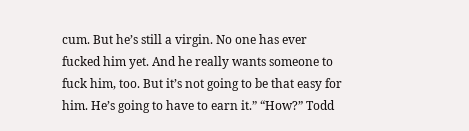cum. But he’s still a virgin. No one has ever fucked him yet. And he really wants someone to fuck him, too. But it’s not going to be that easy for him. He’s going to have to earn it.” “How?” Todd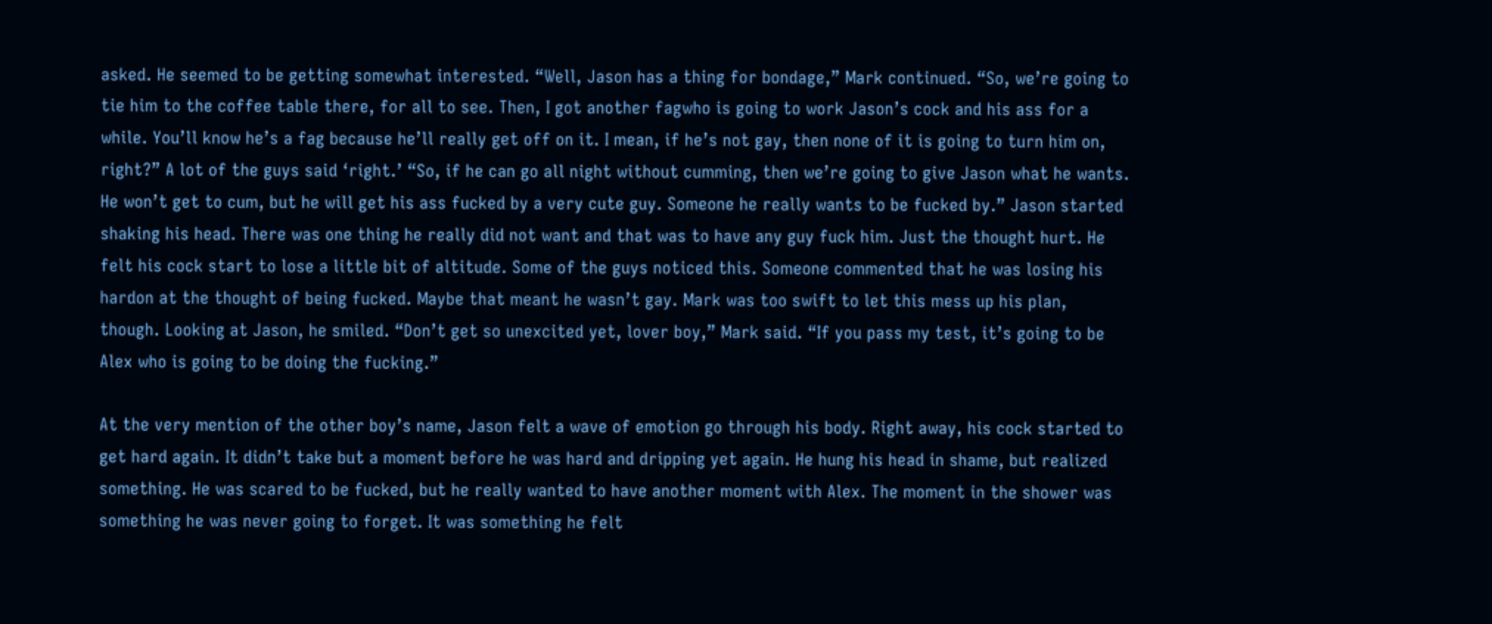asked. He seemed to be getting somewhat interested. “Well, Jason has a thing for bondage,” Mark continued. “So, we’re going to tie him to the coffee table there, for all to see. Then, I got another fagwho is going to work Jason’s cock and his ass for a while. You’ll know he’s a fag because he’ll really get off on it. I mean, if he’s not gay, then none of it is going to turn him on, right?” A lot of the guys said ‘right.’ “So, if he can go all night without cumming, then we’re going to give Jason what he wants. He won’t get to cum, but he will get his ass fucked by a very cute guy. Someone he really wants to be fucked by.” Jason started shaking his head. There was one thing he really did not want and that was to have any guy fuck him. Just the thought hurt. He felt his cock start to lose a little bit of altitude. Some of the guys noticed this. Someone commented that he was losing his hardon at the thought of being fucked. Maybe that meant he wasn’t gay. Mark was too swift to let this mess up his plan, though. Looking at Jason, he smiled. “Don’t get so unexcited yet, lover boy,” Mark said. “If you pass my test, it’s going to be Alex who is going to be doing the fucking.”

At the very mention of the other boy’s name, Jason felt a wave of emotion go through his body. Right away, his cock started to get hard again. It didn’t take but a moment before he was hard and dripping yet again. He hung his head in shame, but realized something. He was scared to be fucked, but he really wanted to have another moment with Alex. The moment in the shower was something he was never going to forget. It was something he felt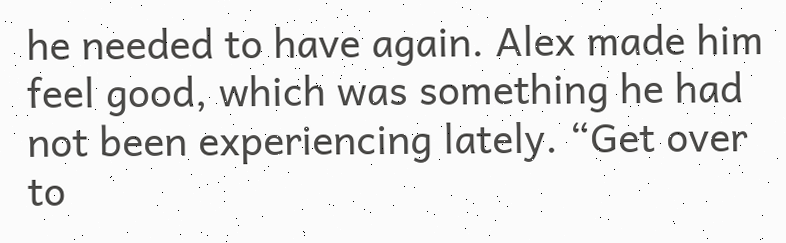he needed to have again. Alex made him feel good, which was something he had not been experiencing lately. “Get over to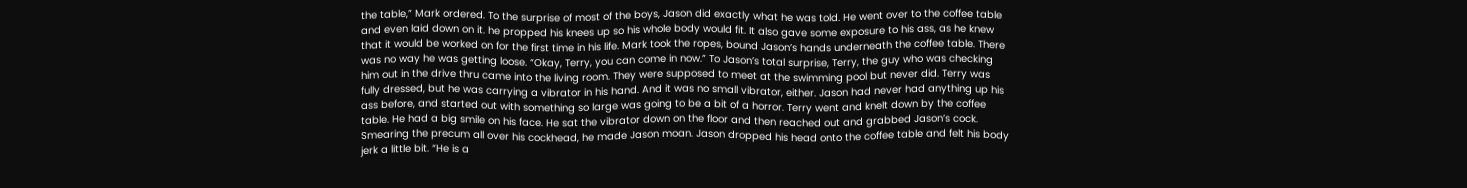the table,” Mark ordered. To the surprise of most of the boys, Jason did exactly what he was told. He went over to the coffee table and even laid down on it. he propped his knees up so his whole body would fit. It also gave some exposure to his ass, as he knew that it would be worked on for the first time in his life. Mark took the ropes, bound Jason’s hands underneath the coffee table. There was no way he was getting loose. “Okay, Terry, you can come in now.” To Jason’s total surprise, Terry, the guy who was checking him out in the drive thru came into the living room. They were supposed to meet at the swimming pool but never did. Terry was fully dressed, but he was carrying a vibrator in his hand. And it was no small vibrator, either. Jason had never had anything up his ass before, and started out with something so large was going to be a bit of a horror. Terry went and knelt down by the coffee table. He had a big smile on his face. He sat the vibrator down on the floor and then reached out and grabbed Jason’s cock. Smearing the precum all over his cockhead, he made Jason moan. Jason dropped his head onto the coffee table and felt his body jerk a little bit. “He is a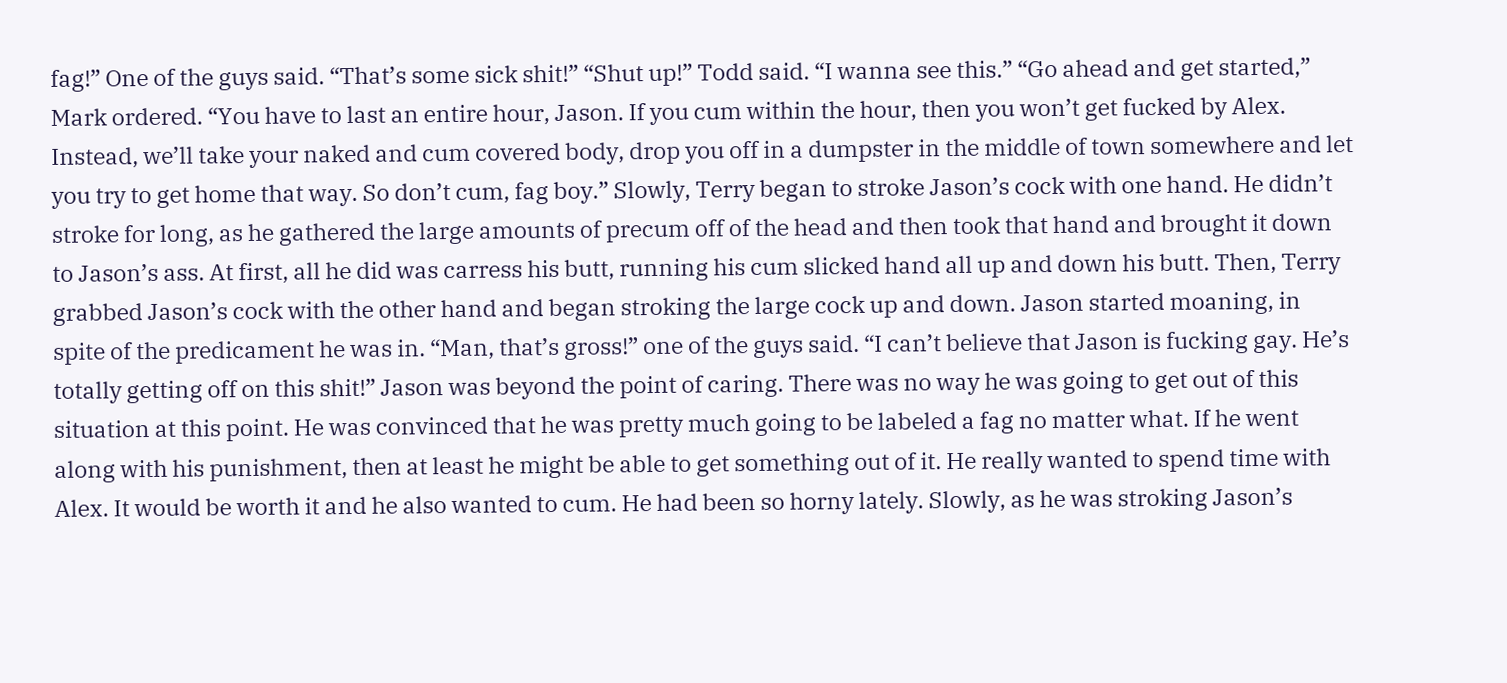fag!” One of the guys said. “That’s some sick shit!” “Shut up!” Todd said. “I wanna see this.” “Go ahead and get started,” Mark ordered. “You have to last an entire hour, Jason. If you cum within the hour, then you won’t get fucked by Alex. Instead, we’ll take your naked and cum covered body, drop you off in a dumpster in the middle of town somewhere and let you try to get home that way. So don’t cum, fag boy.” Slowly, Terry began to stroke Jason’s cock with one hand. He didn’t stroke for long, as he gathered the large amounts of precum off of the head and then took that hand and brought it down to Jason’s ass. At first, all he did was carress his butt, running his cum slicked hand all up and down his butt. Then, Terry grabbed Jason’s cock with the other hand and began stroking the large cock up and down. Jason started moaning, in spite of the predicament he was in. “Man, that’s gross!” one of the guys said. “I can’t believe that Jason is fucking gay. He’s totally getting off on this shit!” Jason was beyond the point of caring. There was no way he was going to get out of this situation at this point. He was convinced that he was pretty much going to be labeled a fag no matter what. If he went along with his punishment, then at least he might be able to get something out of it. He really wanted to spend time with Alex. It would be worth it and he also wanted to cum. He had been so horny lately. Slowly, as he was stroking Jason’s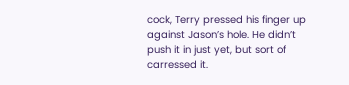cock, Terry pressed his finger up against Jason’s hole. He didn’t push it in just yet, but sort of carressed it.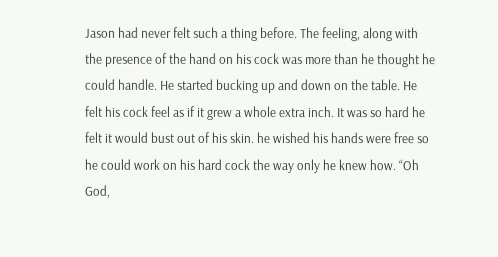Jason had never felt such a thing before. The feeling, along with the presence of the hand on his cock was more than he thought he could handle. He started bucking up and down on the table. He felt his cock feel as if it grew a whole extra inch. It was so hard he felt it would bust out of his skin. he wished his hands were free so he could work on his hard cock the way only he knew how. “Oh God,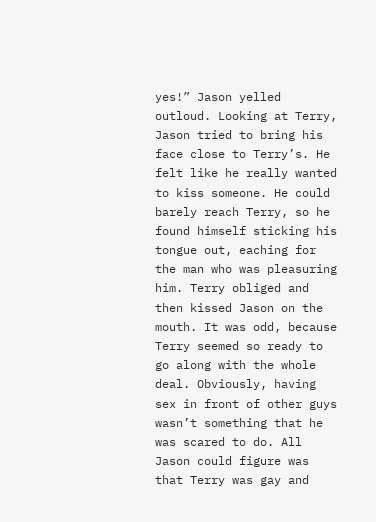yes!” Jason yelled outloud. Looking at Terry, Jason tried to bring his face close to Terry’s. He felt like he really wanted to kiss someone. He could barely reach Terry, so he found himself sticking his tongue out, eaching for the man who was pleasuring him. Terry obliged and then kissed Jason on the mouth. It was odd, because Terry seemed so ready to go along with the whole deal. Obviously, having sex in front of other guys wasn’t something that he was scared to do. All Jason could figure was that Terry was gay and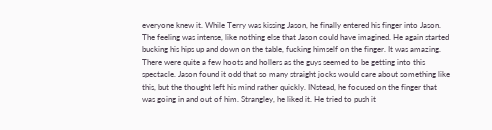everyone knew it. While Terry was kissing Jason, he finally entered his finger into Jason. The feeling was intense, like nothing else that Jason could have imagined. He again started bucking his hips up and down on the table, fucking himself on the finger. It was amazing. There were quite a few hoots and hollers as the guys seemed to be getting into this spectacle. Jason found it odd that so many straight jocks would care about something like this, but the thought left his mind rather quickly. INstead, he focused on the finger that was going in and out of him. Strangley, he liked it. He tried to push it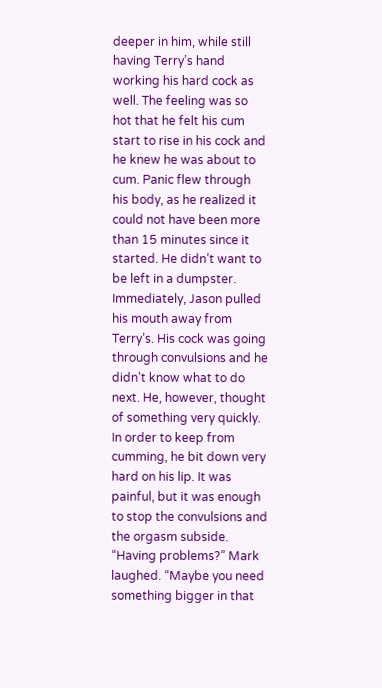deeper in him, while still having Terry’s hand working his hard cock as well. The feeling was so hot that he felt his cum start to rise in his cock and he knew he was about to cum. Panic flew through his body, as he realized it could not have been more than 15 minutes since it started. He didn’t want to be left in a dumpster. Immediately, Jason pulled his mouth away from Terry’s. His cock was going through convulsions and he didn’t know what to do next. He, however, thought of something very quickly. In order to keep from cumming, he bit down very hard on his lip. It was painful, but it was enough to stop the convulsions and the orgasm subside. “Having problems?” Mark laughed. “Maybe you need something bigger in that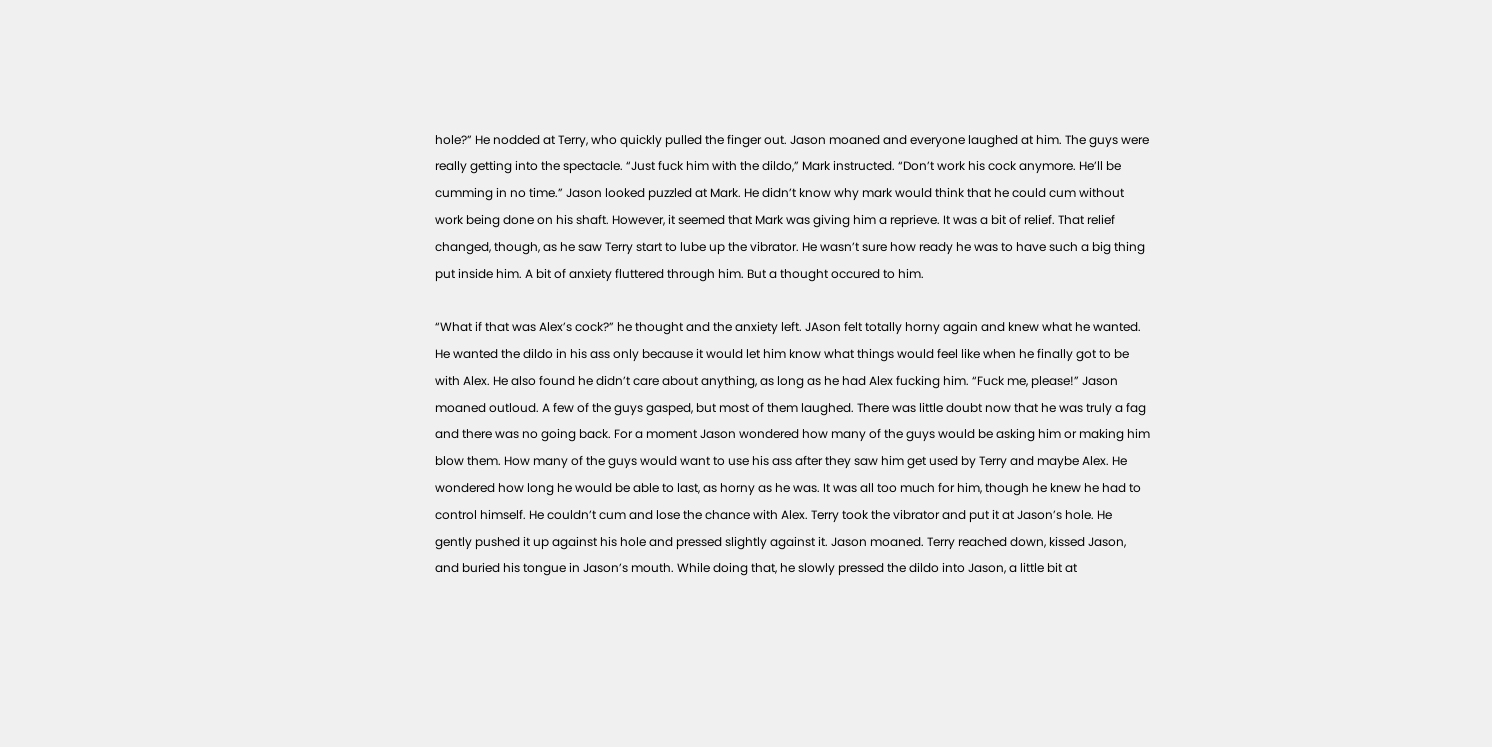hole?” He nodded at Terry, who quickly pulled the finger out. Jason moaned and everyone laughed at him. The guys were really getting into the spectacle. “Just fuck him with the dildo,” Mark instructed. “Don’t work his cock anymore. He’ll be cumming in no time.” Jason looked puzzled at Mark. He didn’t know why mark would think that he could cum without work being done on his shaft. However, it seemed that Mark was giving him a reprieve. It was a bit of relief. That relief changed, though, as he saw Terry start to lube up the vibrator. He wasn’t sure how ready he was to have such a big thing put inside him. A bit of anxiety fluttered through him. But a thought occured to him.

“What if that was Alex’s cock?” he thought and the anxiety left. JAson felt totally horny again and knew what he wanted. He wanted the dildo in his ass only because it would let him know what things would feel like when he finally got to be with Alex. He also found he didn’t care about anything, as long as he had Alex fucking him. “Fuck me, please!” Jason moaned outloud. A few of the guys gasped, but most of them laughed. There was little doubt now that he was truly a fag and there was no going back. For a moment Jason wondered how many of the guys would be asking him or making him blow them. How many of the guys would want to use his ass after they saw him get used by Terry and maybe Alex. He wondered how long he would be able to last, as horny as he was. It was all too much for him, though he knew he had to control himself. He couldn’t cum and lose the chance with Alex. Terry took the vibrator and put it at Jason’s hole. He gently pushed it up against his hole and pressed slightly against it. Jason moaned. Terry reached down, kissed Jason, and buried his tongue in Jason’s mouth. While doing that, he slowly pressed the dildo into Jason, a little bit at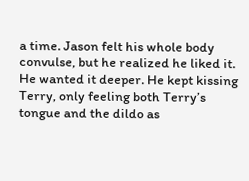a time. Jason felt his whole body convulse, but he realized he liked it. He wanted it deeper. He kept kissing Terry, only feeling both Terry’s tongue and the dildo as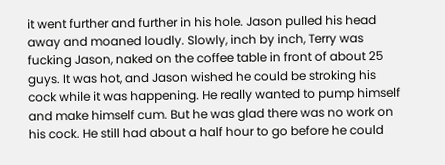it went further and further in his hole. Jason pulled his head away and moaned loudly. Slowly, inch by inch, Terry was fucking Jason, naked on the coffee table in front of about 25 guys. It was hot, and Jason wished he could be stroking his cock while it was happening. He really wanted to pump himself and make himself cum. But he was glad there was no work on his cock. He still had about a half hour to go before he could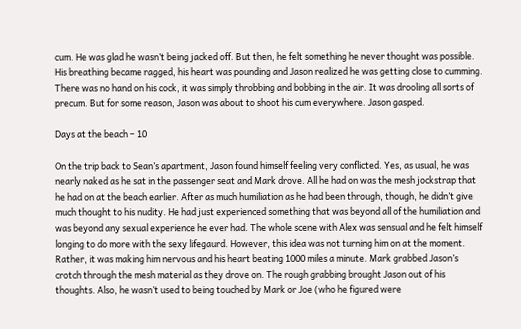cum. He was glad he wasn’t being jacked off. But then, he felt something he never thought was possible. His breathing became ragged, his heart was pounding and Jason realized he was getting close to cumming. There was no hand on his cock, it was simply throbbing and bobbing in the air. It was drooling all sorts of precum. But for some reason, Jason was about to shoot his cum everywhere. Jason gasped.

Days at the beach – 10

On the trip back to Sean’s apartment, Jason found himself feeling very conflicted. Yes, as usual, he was nearly naked as he sat in the passenger seat and Mark drove. All he had on was the mesh jockstrap that he had on at the beach earlier. After as much humiliation as he had been through, though, he didn’t give much thought to his nudity. He had just experienced something that was beyond all of the humiliation and was beyond any sexual experience he ever had. The whole scene with Alex was sensual and he felt himself longing to do more with the sexy lifegaurd. However, this idea was not turning him on at the moment. Rather, it was making him nervous and his heart beating 1000 miles a minute. Mark grabbed Jason’s crotch through the mesh material as they drove on. The rough grabbing brought Jason out of his thoughts. Also, he wasn’t used to being touched by Mark or Joe (who he figured were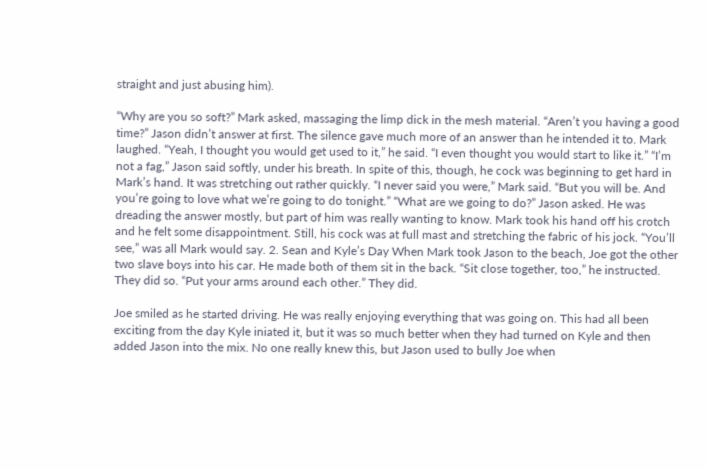straight and just abusing him).

“Why are you so soft?” Mark asked, massaging the limp dick in the mesh material. “Aren’t you having a good time?” Jason didn’t answer at first. The silence gave much more of an answer than he intended it to. Mark laughed. “Yeah, I thought you would get used to it,” he said. “I even thought you would start to like it.” “I’m not a fag,” Jason said softly, under his breath. In spite of this, though, he cock was beginning to get hard in Mark’s hand. It was stretching out rather quickly. “I never said you were,” Mark said. “But you will be. And you’re going to love what we’re going to do tonight.” “What are we going to do?” Jason asked. He was dreading the answer mostly, but part of him was really wanting to know. Mark took his hand off his crotch and he felt some disappointment. Still, his cock was at full mast and stretching the fabric of his jock. “You’ll see,” was all Mark would say. 2. Sean and Kyle’s Day When Mark took Jason to the beach, Joe got the other two slave boys into his car. He made both of them sit in the back. “Sit close together, too,” he instructed. They did so. “Put your arms around each other.” They did.

Joe smiled as he started driving. He was really enjoying everything that was going on. This had all been exciting from the day Kyle iniated it, but it was so much better when they had turned on Kyle and then added Jason into the mix. No one really knew this, but Jason used to bully Joe when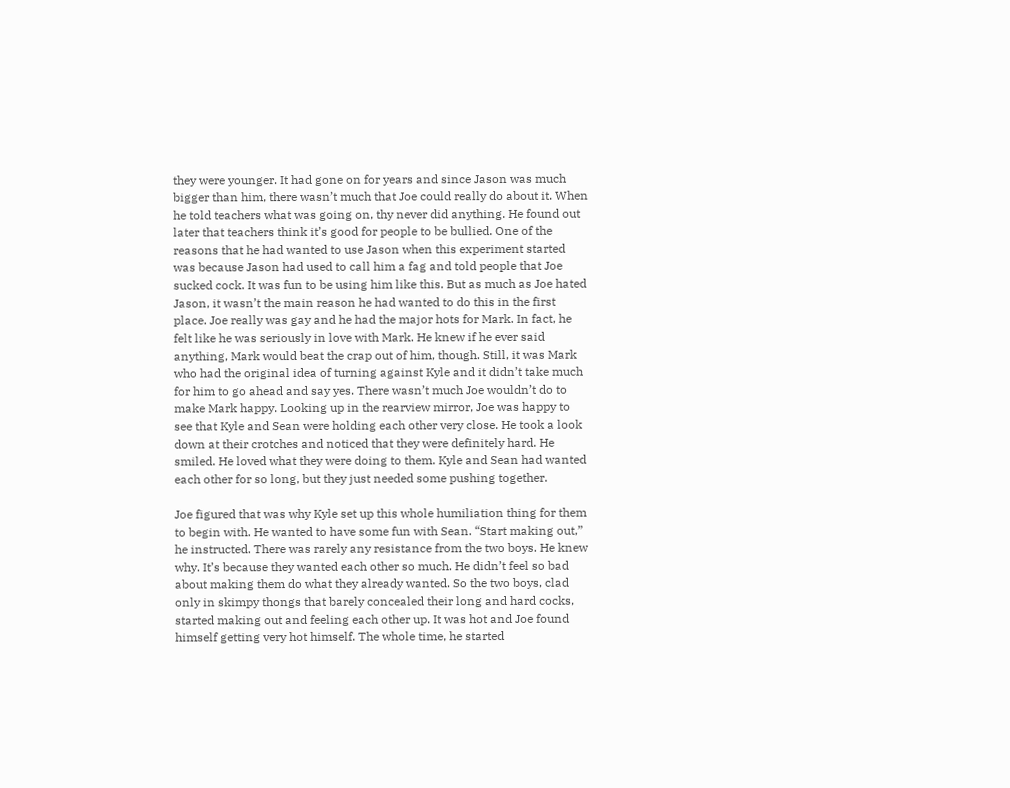they were younger. It had gone on for years and since Jason was much bigger than him, there wasn’t much that Joe could really do about it. When he told teachers what was going on, thy never did anything. He found out later that teachers think it’s good for people to be bullied. One of the reasons that he had wanted to use Jason when this experiment started was because Jason had used to call him a fag and told people that Joe sucked cock. It was fun to be using him like this. But as much as Joe hated Jason, it wasn’t the main reason he had wanted to do this in the first place. Joe really was gay and he had the major hots for Mark. In fact, he felt like he was seriously in love with Mark. He knew if he ever said anything, Mark would beat the crap out of him, though. Still, it was Mark who had the original idea of turning against Kyle and it didn’t take much for him to go ahead and say yes. There wasn’t much Joe wouldn’t do to make Mark happy. Looking up in the rearview mirror, Joe was happy to see that Kyle and Sean were holding each other very close. He took a look down at their crotches and noticed that they were definitely hard. He smiled. He loved what they were doing to them. Kyle and Sean had wanted each other for so long, but they just needed some pushing together.

Joe figured that was why Kyle set up this whole humiliation thing for them to begin with. He wanted to have some fun with Sean. “Start making out,” he instructed. There was rarely any resistance from the two boys. He knew why. It’s because they wanted each other so much. He didn’t feel so bad about making them do what they already wanted. So the two boys, clad only in skimpy thongs that barely concealed their long and hard cocks, started making out and feeling each other up. It was hot and Joe found himself getting very hot himself. The whole time, he started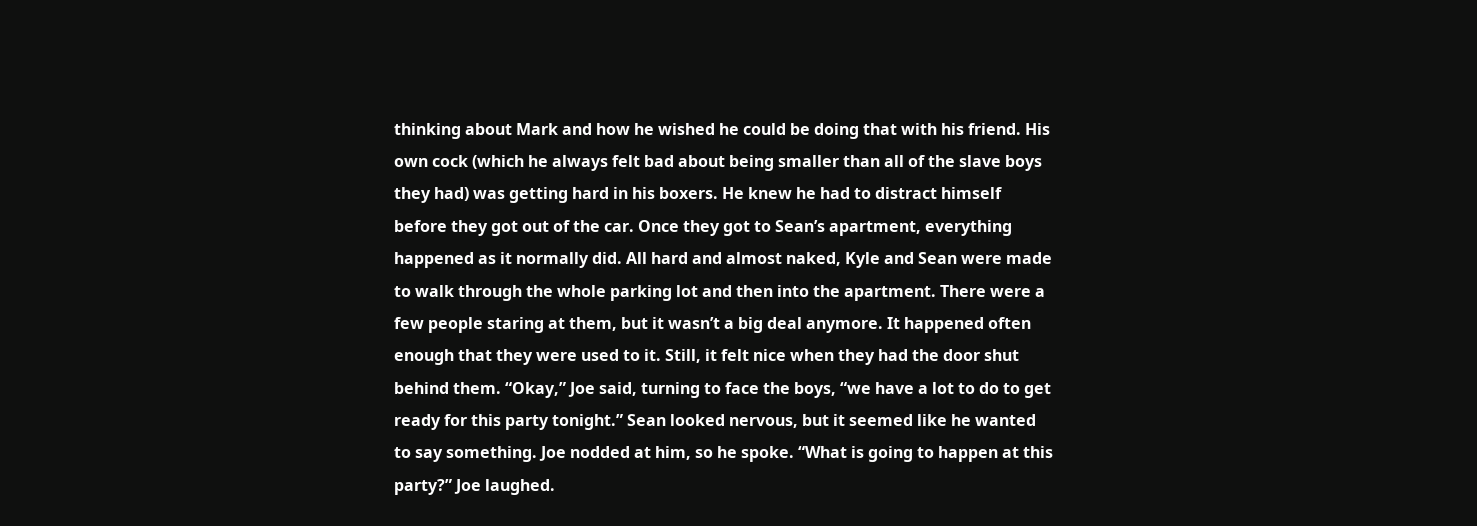thinking about Mark and how he wished he could be doing that with his friend. His own cock (which he always felt bad about being smaller than all of the slave boys they had) was getting hard in his boxers. He knew he had to distract himself before they got out of the car. Once they got to Sean’s apartment, everything happened as it normally did. All hard and almost naked, Kyle and Sean were made to walk through the whole parking lot and then into the apartment. There were a few people staring at them, but it wasn’t a big deal anymore. It happened often enough that they were used to it. Still, it felt nice when they had the door shut behind them. “Okay,” Joe said, turning to face the boys, “we have a lot to do to get ready for this party tonight.” Sean looked nervous, but it seemed like he wanted to say something. Joe nodded at him, so he spoke. “What is going to happen at this party?” Joe laughed.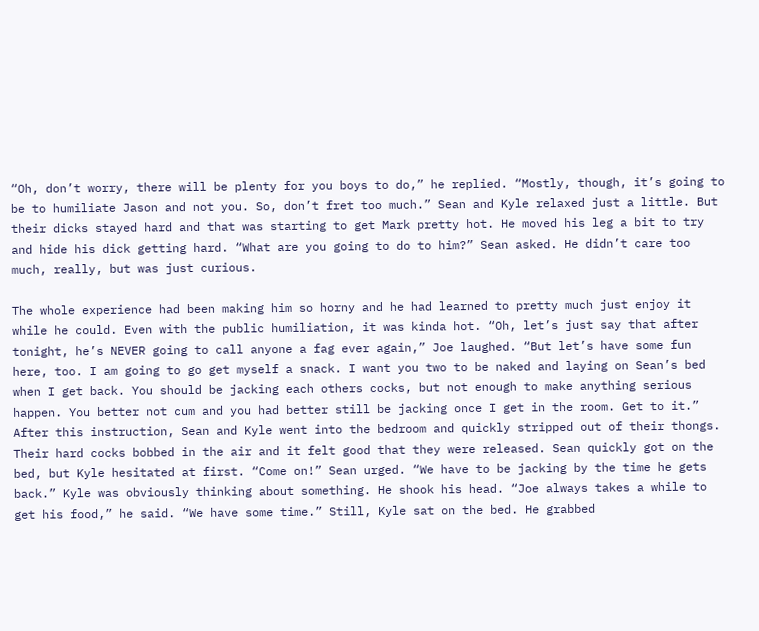“Oh, don’t worry, there will be plenty for you boys to do,” he replied. “Mostly, though, it’s going to be to humiliate Jason and not you. So, don’t fret too much.” Sean and Kyle relaxed just a little. But their dicks stayed hard and that was starting to get Mark pretty hot. He moved his leg a bit to try and hide his dick getting hard. “What are you going to do to him?” Sean asked. He didn’t care too much, really, but was just curious.

The whole experience had been making him so horny and he had learned to pretty much just enjoy it while he could. Even with the public humiliation, it was kinda hot. “Oh, let’s just say that after tonight, he’s NEVER going to call anyone a fag ever again,” Joe laughed. “But let’s have some fun here, too. I am going to go get myself a snack. I want you two to be naked and laying on Sean’s bed when I get back. You should be jacking each others cocks, but not enough to make anything serious happen. You better not cum and you had better still be jacking once I get in the room. Get to it.” After this instruction, Sean and Kyle went into the bedroom and quickly stripped out of their thongs. Their hard cocks bobbed in the air and it felt good that they were released. Sean quickly got on the bed, but Kyle hesitated at first. “Come on!” Sean urged. “We have to be jacking by the time he gets back.” Kyle was obviously thinking about something. He shook his head. “Joe always takes a while to get his food,” he said. “We have some time.” Still, Kyle sat on the bed. He grabbed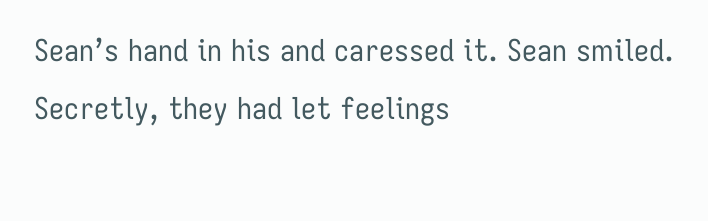Sean’s hand in his and caressed it. Sean smiled. Secretly, they had let feelings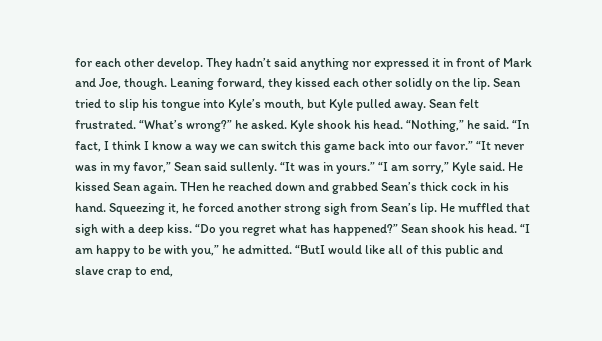for each other develop. They hadn’t said anything nor expressed it in front of Mark and Joe, though. Leaning forward, they kissed each other solidly on the lip. Sean tried to slip his tongue into Kyle’s mouth, but Kyle pulled away. Sean felt frustrated. “What’s wrong?” he asked. Kyle shook his head. “Nothing,” he said. “In fact, I think I know a way we can switch this game back into our favor.” “It never was in my favor,” Sean said sullenly. “It was in yours.” “I am sorry,” Kyle said. He kissed Sean again. THen he reached down and grabbed Sean’s thick cock in his hand. Squeezing it, he forced another strong sigh from Sean’s lip. He muffled that sigh with a deep kiss. “Do you regret what has happened?” Sean shook his head. “I am happy to be with you,” he admitted. “ButI would like all of this public and slave crap to end,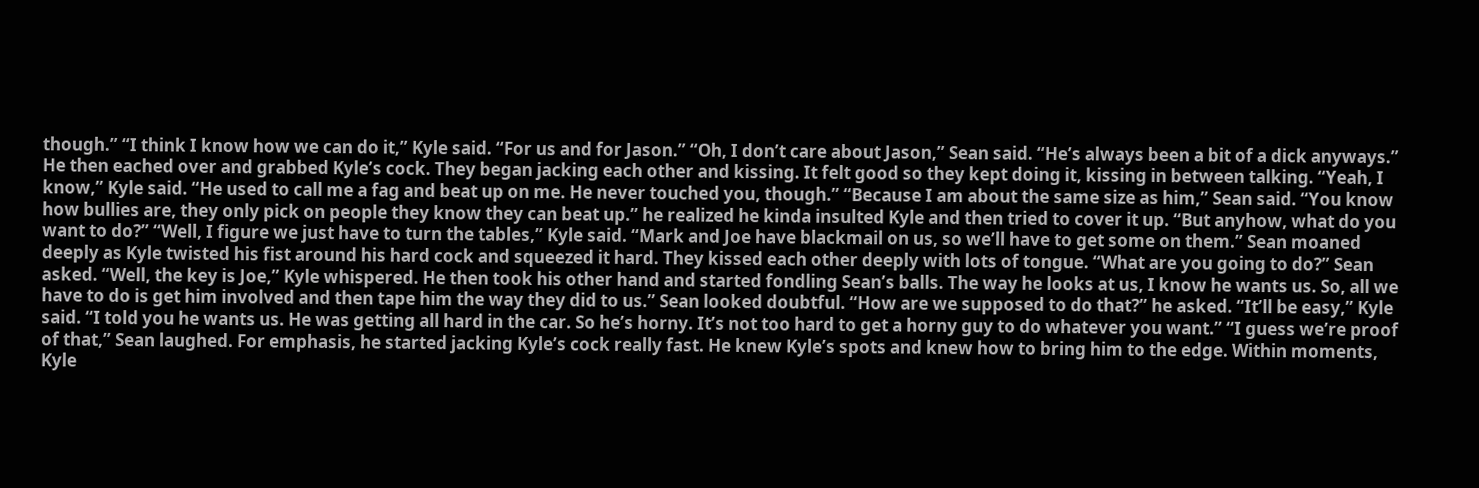though.” “I think I know how we can do it,” Kyle said. “For us and for Jason.” “Oh, I don’t care about Jason,” Sean said. “He’s always been a bit of a dick anyways.” He then eached over and grabbed Kyle’s cock. They began jacking each other and kissing. It felt good so they kept doing it, kissing in between talking. “Yeah, I know,” Kyle said. “He used to call me a fag and beat up on me. He never touched you, though.” “Because I am about the same size as him,” Sean said. “You know how bullies are, they only pick on people they know they can beat up.” he realized he kinda insulted Kyle and then tried to cover it up. “But anyhow, what do you want to do?” “Well, I figure we just have to turn the tables,” Kyle said. “Mark and Joe have blackmail on us, so we’ll have to get some on them.” Sean moaned deeply as Kyle twisted his fist around his hard cock and squeezed it hard. They kissed each other deeply with lots of tongue. “What are you going to do?” Sean asked. “Well, the key is Joe,” Kyle whispered. He then took his other hand and started fondling Sean’s balls. The way he looks at us, I know he wants us. So, all we have to do is get him involved and then tape him the way they did to us.” Sean looked doubtful. “How are we supposed to do that?” he asked. “It’ll be easy,” Kyle said. “I told you he wants us. He was getting all hard in the car. So he’s horny. It’s not too hard to get a horny guy to do whatever you want.” “I guess we’re proof of that,” Sean laughed. For emphasis, he started jacking Kyle’s cock really fast. He knew Kyle’s spots and knew how to bring him to the edge. Within moments, Kyle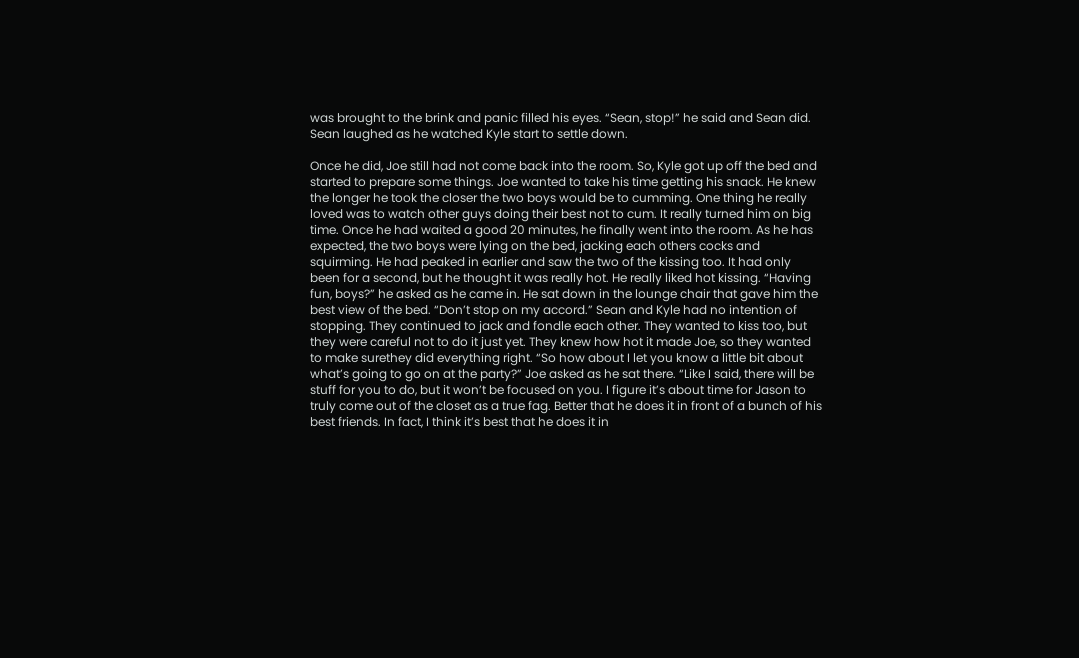was brought to the brink and panic filled his eyes. “Sean, stop!” he said and Sean did. Sean laughed as he watched Kyle start to settle down.

Once he did, Joe still had not come back into the room. So, Kyle got up off the bed and started to prepare some things. Joe wanted to take his time getting his snack. He knew the longer he took the closer the two boys would be to cumming. One thing he really loved was to watch other guys doing their best not to cum. It really turned him on big time. Once he had waited a good 20 minutes, he finally went into the room. As he has expected, the two boys were lying on the bed, jacking each others cocks and squirming. He had peaked in earlier and saw the two of the kissing too. It had only been for a second, but he thought it was really hot. He really liked hot kissing. “Having fun, boys?” he asked as he came in. He sat down in the lounge chair that gave him the best view of the bed. “Don’t stop on my accord.” Sean and Kyle had no intention of stopping. They continued to jack and fondle each other. They wanted to kiss too, but they were careful not to do it just yet. They knew how hot it made Joe, so they wanted to make surethey did everything right. “So how about I let you know a little bit about what’s going to go on at the party?” Joe asked as he sat there. “Like I said, there will be stuff for you to do, but it won’t be focused on you. I figure it’s about time for Jason to truly come out of the closet as a true fag. Better that he does it in front of a bunch of his best friends. In fact, I think it’s best that he does it in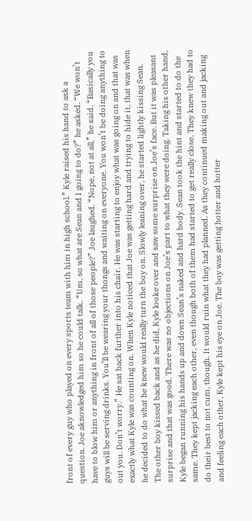front of every guy who played on every sports team with him in high school.” Kyle raised his hand to ask a question. Joe aknowledged him so he could talk. “Um, so what are Sean and I going to do?” he asked. “We won’t have to blow him or anything in front of all of those people?” Joe laughed. “Nope, not at all,” he said. “Basically you guys will be serving drinks. You’ll be wearing your thongs and waiting on everyone. You won’t be doing anything to out you. Don’t worry.” He sat back further into his chair. He was starting to enjoy what was going on and that was exactly what Kyle was counting on. When Kyle noticed that Joe was getting hard and trying to hide it, that was when he decided to do what he knew would really turn the boy on. Slowly leaning over, he started lightly kissing Sean. The other boy kissed back and as he did, Kyle looke over and saw some surprise on Joe’s face. But it was pleasant surprise and that was good. There was no objections on Joe’s part to what they were doing. Taking his other hand, Kyle began running his hands up and down Sean’s naked and hard body. Sean took the hint and started to do the same. They kept jacking each other, even though both of them had started to get really close. They knew they had to do their best to not cum, though. It would ruin what they had planned. As they continued making out and jacking and feeling each other, Kyle kept his eye on Joe. The boy was getting hotter and hotter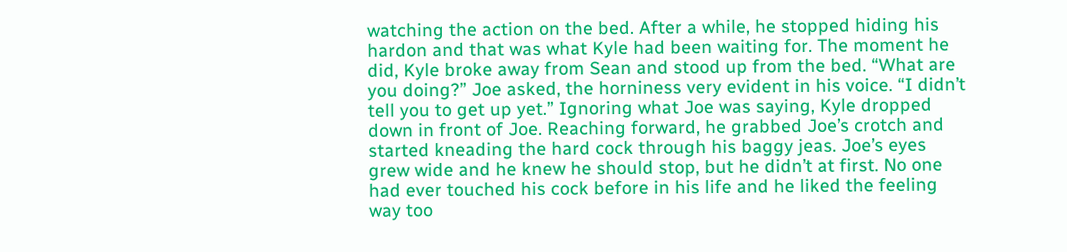watching the action on the bed. After a while, he stopped hiding his hardon and that was what Kyle had been waiting for. The moment he did, Kyle broke away from Sean and stood up from the bed. “What are you doing?” Joe asked, the horniness very evident in his voice. “I didn’t tell you to get up yet.” Ignoring what Joe was saying, Kyle dropped down in front of Joe. Reaching forward, he grabbed Joe’s crotch and started kneading the hard cock through his baggy jeas. Joe’s eyes grew wide and he knew he should stop, but he didn’t at first. No one had ever touched his cock before in his life and he liked the feeling way too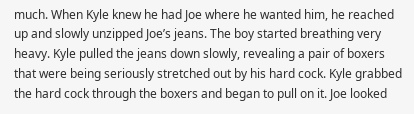much. When Kyle knew he had Joe where he wanted him, he reached up and slowly unzipped Joe’s jeans. The boy started breathing very heavy. Kyle pulled the jeans down slowly, revealing a pair of boxers that were being seriously stretched out by his hard cock. Kyle grabbed the hard cock through the boxers and began to pull on it. Joe looked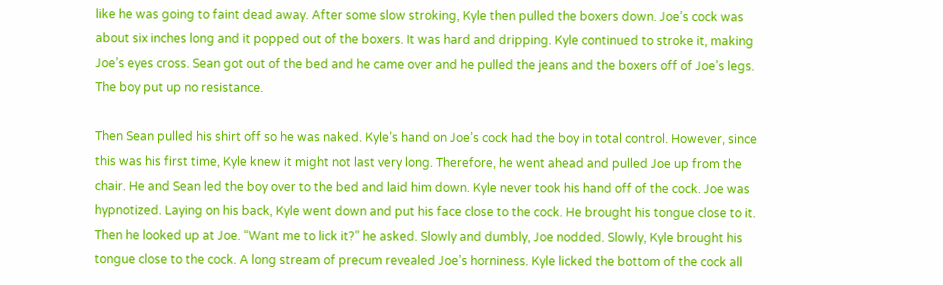like he was going to faint dead away. After some slow stroking, Kyle then pulled the boxers down. Joe’s cock was about six inches long and it popped out of the boxers. It was hard and dripping. Kyle continued to stroke it, making Joe’s eyes cross. Sean got out of the bed and he came over and he pulled the jeans and the boxers off of Joe’s legs. The boy put up no resistance.

Then Sean pulled his shirt off so he was naked. Kyle’s hand on Joe’s cock had the boy in total control. However, since this was his first time, Kyle knew it might not last very long. Therefore, he went ahead and pulled Joe up from the chair. He and Sean led the boy over to the bed and laid him down. Kyle never took his hand off of the cock. Joe was hypnotized. Laying on his back, Kyle went down and put his face close to the cock. He brought his tongue close to it. Then he looked up at Joe. “Want me to lick it?” he asked. Slowly and dumbly, Joe nodded. Slowly, Kyle brought his tongue close to the cock. A long stream of precum revealed Joe’s horniness. Kyle licked the bottom of the cock all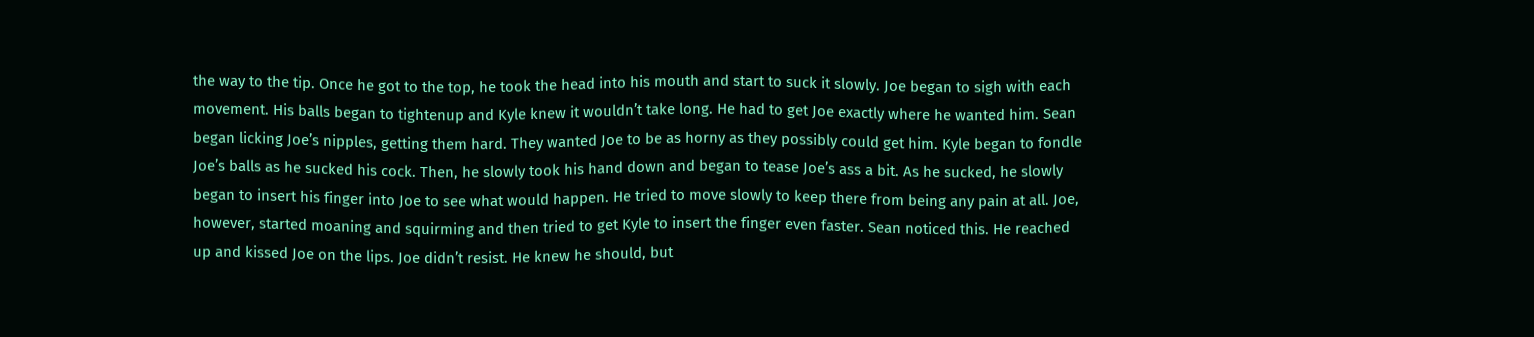the way to the tip. Once he got to the top, he took the head into his mouth and start to suck it slowly. Joe began to sigh with each movement. His balls began to tightenup and Kyle knew it wouldn’t take long. He had to get Joe exactly where he wanted him. Sean began licking Joe’s nipples, getting them hard. They wanted Joe to be as horny as they possibly could get him. Kyle began to fondle Joe’s balls as he sucked his cock. Then, he slowly took his hand down and began to tease Joe’s ass a bit. As he sucked, he slowly began to insert his finger into Joe to see what would happen. He tried to move slowly to keep there from being any pain at all. Joe, however, started moaning and squirming and then tried to get Kyle to insert the finger even faster. Sean noticed this. He reached up and kissed Joe on the lips. Joe didn’t resist. He knew he should, but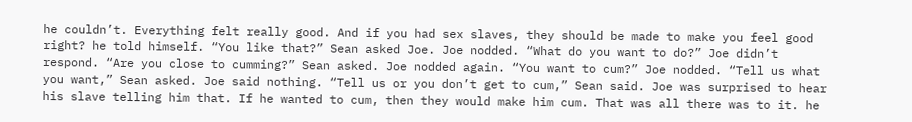he couldn’t. Everything felt really good. And if you had sex slaves, they should be made to make you feel good right? he told himself. “You like that?” Sean asked Joe. Joe nodded. “What do you want to do?” Joe didn’t respond. “Are you close to cumming?” Sean asked. Joe nodded again. “You want to cum?” Joe nodded. “Tell us what you want,” Sean asked. Joe said nothing. “Tell us or you don’t get to cum,” Sean said. Joe was surprised to hear his slave telling him that. If he wanted to cum, then they would make him cum. That was all there was to it. he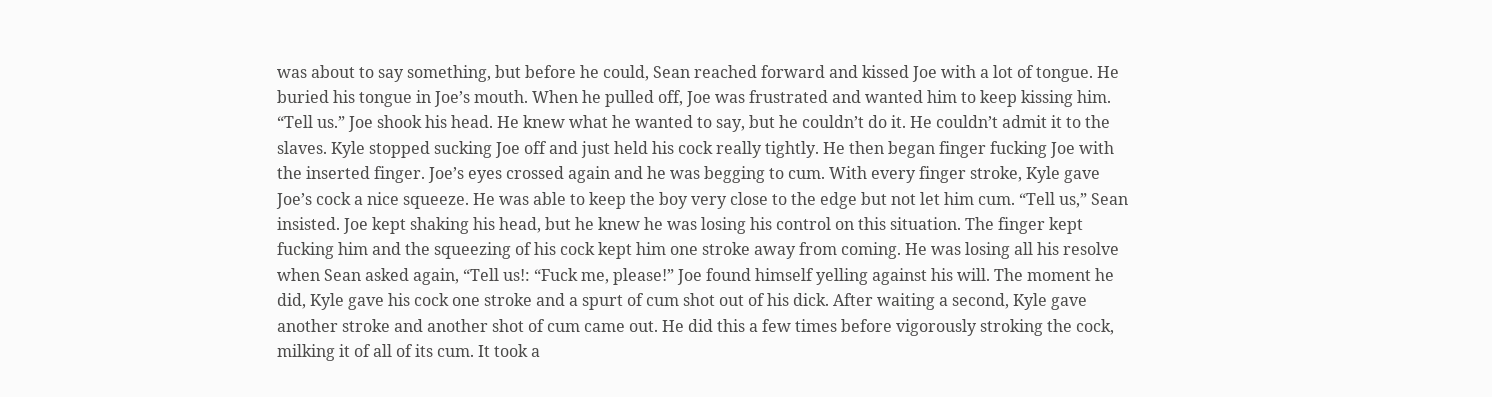was about to say something, but before he could, Sean reached forward and kissed Joe with a lot of tongue. He buried his tongue in Joe’s mouth. When he pulled off, Joe was frustrated and wanted him to keep kissing him. “Tell us.” Joe shook his head. He knew what he wanted to say, but he couldn’t do it. He couldn’t admit it to the slaves. Kyle stopped sucking Joe off and just held his cock really tightly. He then began finger fucking Joe with the inserted finger. Joe’s eyes crossed again and he was begging to cum. With every finger stroke, Kyle gave Joe’s cock a nice squeeze. He was able to keep the boy very close to the edge but not let him cum. “Tell us,” Sean insisted. Joe kept shaking his head, but he knew he was losing his control on this situation. The finger kept fucking him and the squeezing of his cock kept him one stroke away from coming. He was losing all his resolve when Sean asked again, “Tell us!: “Fuck me, please!” Joe found himself yelling against his will. The moment he did, Kyle gave his cock one stroke and a spurt of cum shot out of his dick. After waiting a second, Kyle gave another stroke and another shot of cum came out. He did this a few times before vigorously stroking the cock, milking it of all of its cum. It took a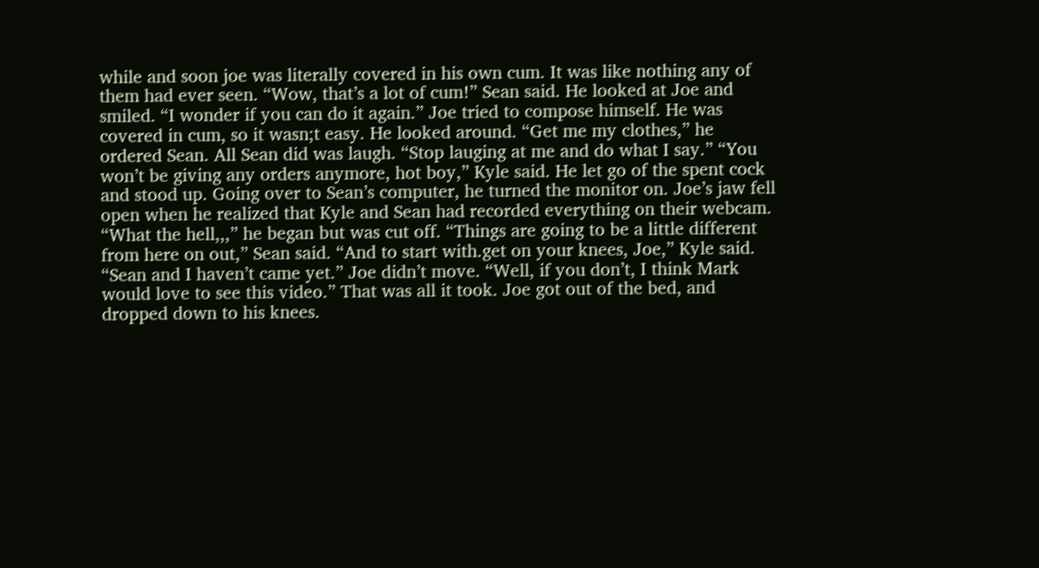while and soon joe was literally covered in his own cum. It was like nothing any of them had ever seen. “Wow, that’s a lot of cum!” Sean said. He looked at Joe and smiled. “I wonder if you can do it again.” Joe tried to compose himself. He was covered in cum, so it wasn;t easy. He looked around. “Get me my clothes,” he ordered Sean. All Sean did was laugh. “Stop lauging at me and do what I say.” “You won’t be giving any orders anymore, hot boy,” Kyle said. He let go of the spent cock and stood up. Going over to Sean’s computer, he turned the monitor on. Joe’s jaw fell open when he realized that Kyle and Sean had recorded everything on their webcam. “What the hell,,,” he began but was cut off. “Things are going to be a little different from here on out,” Sean said. “And to start with.get on your knees, Joe,” Kyle said. “Sean and I haven’t came yet.” Joe didn’t move. “Well, if you don’t, I think Mark would love to see this video.” That was all it took. Joe got out of the bed, and dropped down to his knees.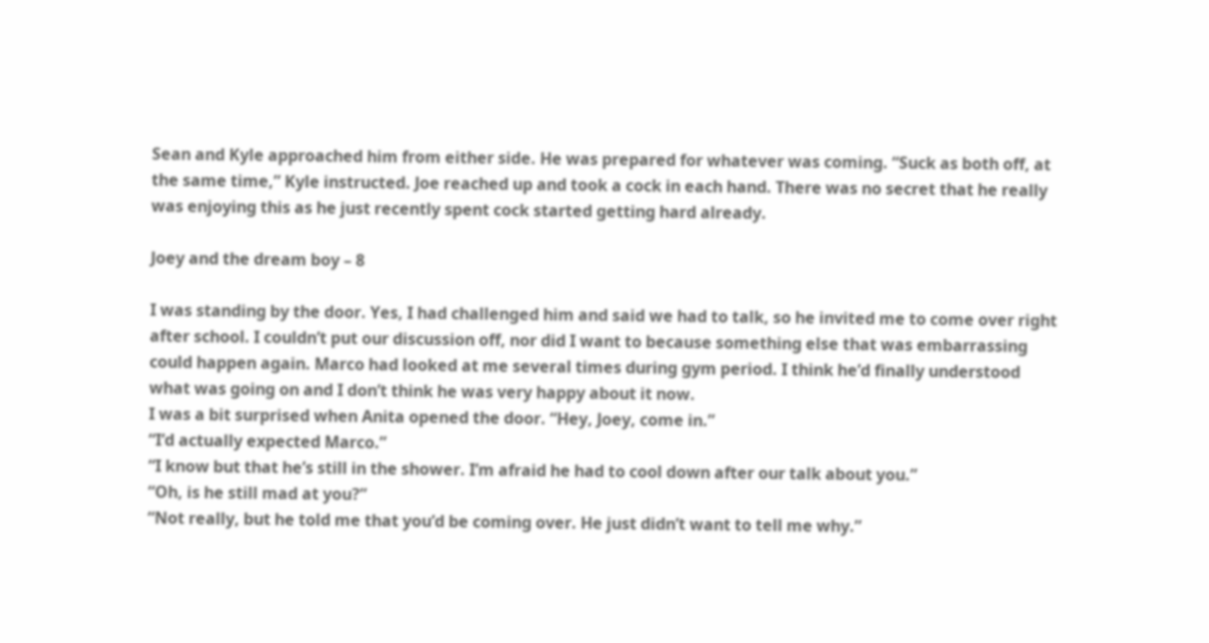Sean and Kyle approached him from either side. He was prepared for whatever was coming. “Suck as both off, at the same time,” Kyle instructed. Joe reached up and took a cock in each hand. There was no secret that he really was enjoying this as he just recently spent cock started getting hard already.

Joey and the dream boy – 8

I was standing by the door. Yes, I had challenged him and said we had to talk, so he invited me to come over right after school. I couldn’t put our discussion off, nor did I want to because something else that was embarrassing could happen again. Marco had looked at me several times during gym period. I think he’d finally understood what was going on and I don’t think he was very happy about it now.
I was a bit surprised when Anita opened the door. “Hey, Joey, come in.”
“I’d actually expected Marco.”
“I know but that he’s still in the shower. I’m afraid he had to cool down after our talk about you.”
“Oh, is he still mad at you?”
“Not really, but he told me that you’d be coming over. He just didn’t want to tell me why.”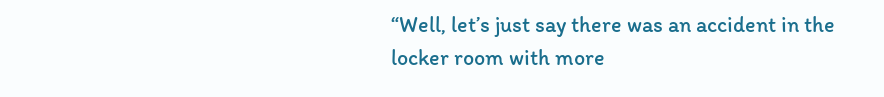“Well, let’s just say there was an accident in the locker room with more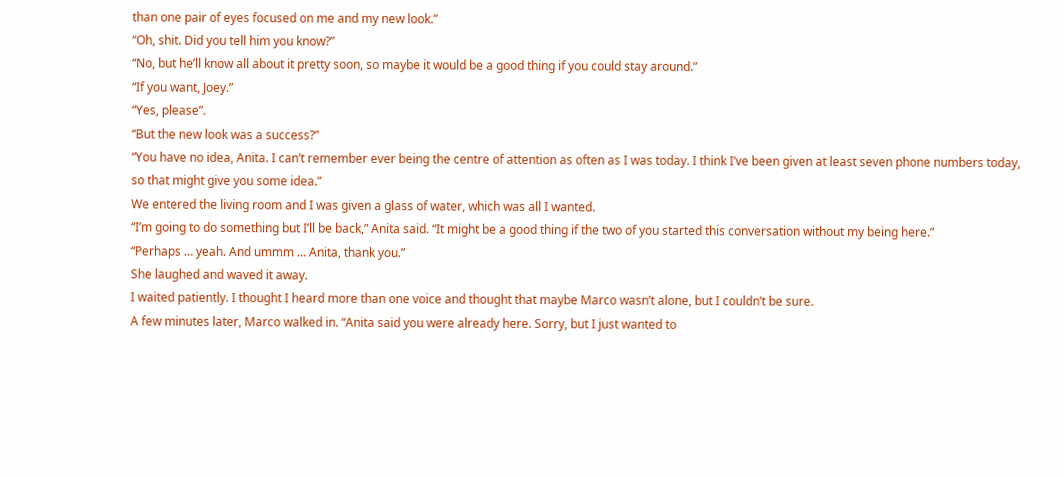than one pair of eyes focused on me and my new look.”
“Oh, shit. Did you tell him you know?”
“No, but he’ll know all about it pretty soon, so maybe it would be a good thing if you could stay around.”
“If you want, Joey.”
“Yes, please”.
“But the new look was a success?”
“You have no idea, Anita. I can’t remember ever being the centre of attention as often as I was today. I think I’ve been given at least seven phone numbers today, so that might give you some idea.”
We entered the living room and I was given a glass of water, which was all I wanted.
“I’m going to do something but I’ll be back,” Anita said. “It might be a good thing if the two of you started this conversation without my being here.”
“Perhaps … yeah. And ummm … Anita, thank you.”
She laughed and waved it away.
I waited patiently. I thought I heard more than one voice and thought that maybe Marco wasn’t alone, but I couldn’t be sure.
A few minutes later, Marco walked in. “Anita said you were already here. Sorry, but I just wanted to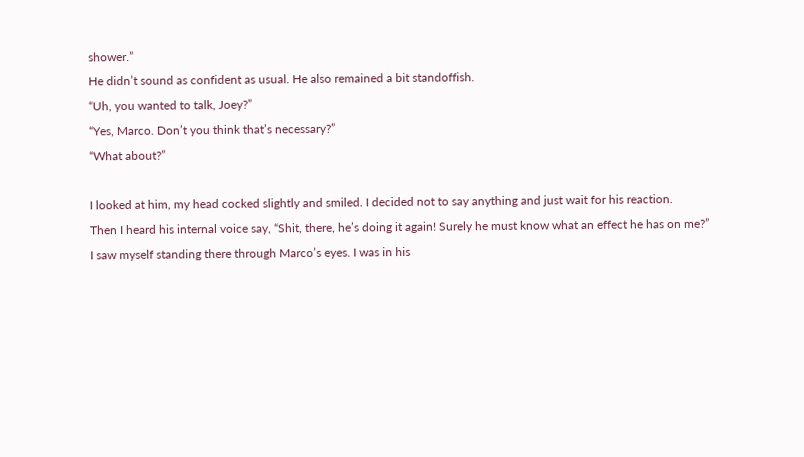shower.”
He didn’t sound as confident as usual. He also remained a bit standoffish.
“Uh, you wanted to talk, Joey?”
“Yes, Marco. Don’t you think that’s necessary?”
“What about?”

I looked at him, my head cocked slightly and smiled. I decided not to say anything and just wait for his reaction.
Then I heard his internal voice say, “Shit, there, he’s doing it again! Surely he must know what an effect he has on me?”
I saw myself standing there through Marco’s eyes. I was in his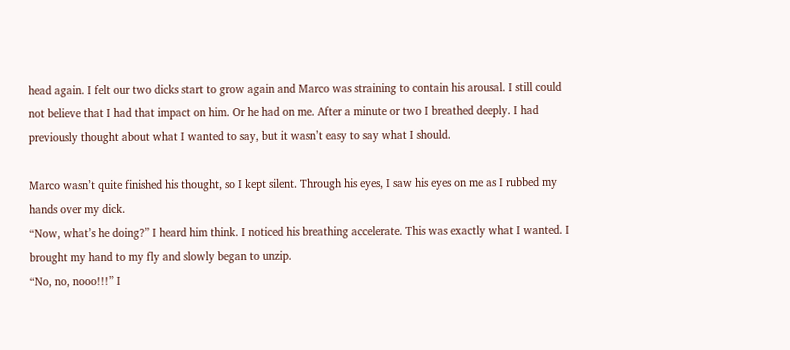head again. I felt our two dicks start to grow again and Marco was straining to contain his arousal. I still could not believe that I had that impact on him. Or he had on me. After a minute or two I breathed deeply. I had previously thought about what I wanted to say, but it wasn’t easy to say what I should.

Marco wasn’t quite finished his thought, so I kept silent. Through his eyes, I saw his eyes on me as I rubbed my hands over my dick.
“Now, what’s he doing?” I heard him think. I noticed his breathing accelerate. This was exactly what I wanted. I brought my hand to my fly and slowly began to unzip.
“No, no, nooo!!!” I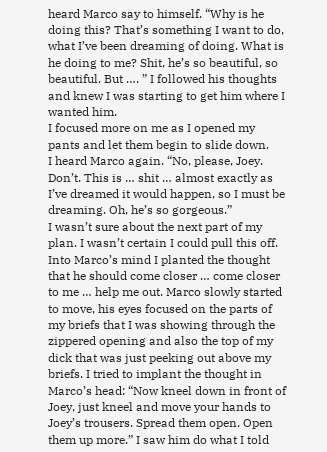heard Marco say to himself. “Why is he doing this? That’s something I want to do, what I’ve been dreaming of doing. What is he doing to me? Shit, he’s so beautiful, so beautiful. But …. ” I followed his thoughts and knew I was starting to get him where I wanted him.
I focused more on me as I opened my pants and let them begin to slide down.
I heard Marco again. “No, please, Joey. Don’t. This is … shit … almost exactly as I’ve dreamed it would happen, so I must be dreaming. Oh, he’s so gorgeous.”
I wasn’t sure about the next part of my plan. I wasn’t certain I could pull this off. Into Marco’s mind I planted the thought that he should come closer … come closer to me … help me out. Marco slowly started to move, his eyes focused on the parts of my briefs that I was showing through the zippered opening and also the top of my dick that was just peeking out above my briefs. I tried to implant the thought in Marco’s head: “Now kneel down in front of Joey, just kneel and move your hands to Joey’s trousers. Spread them open. Open them up more.” I saw him do what I told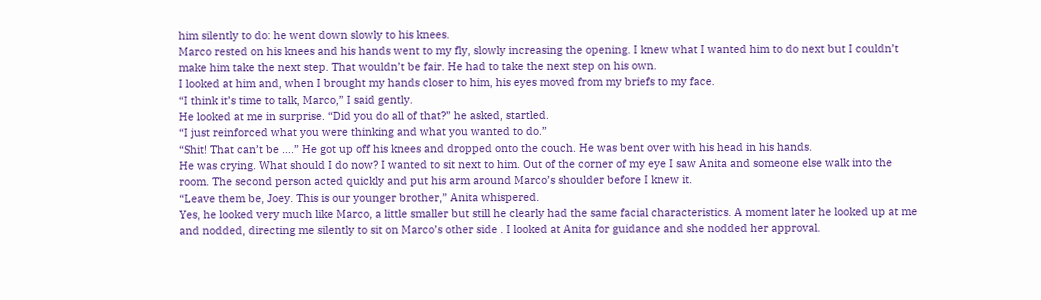him silently to do: he went down slowly to his knees.
Marco rested on his knees and his hands went to my fly, slowly increasing the opening. I knew what I wanted him to do next but I couldn’t make him take the next step. That wouldn’t be fair. He had to take the next step on his own.
I looked at him and, when I brought my hands closer to him, his eyes moved from my briefs to my face.
“I think it’s time to talk, Marco,” I said gently.
He looked at me in surprise. “Did you do all of that?” he asked, startled.
“I just reinforced what you were thinking and what you wanted to do.”
“Shit! That can’t be ….” He got up off his knees and dropped onto the couch. He was bent over with his head in his hands.
He was crying. What should I do now? I wanted to sit next to him. Out of the corner of my eye I saw Anita and someone else walk into the room. The second person acted quickly and put his arm around Marco’s shoulder before I knew it.
“Leave them be, Joey. This is our younger brother,” Anita whispered.
Yes, he looked very much like Marco, a little smaller but still he clearly had the same facial characteristics. A moment later he looked up at me and nodded, directing me silently to sit on Marco’s other side . I looked at Anita for guidance and she nodded her approval.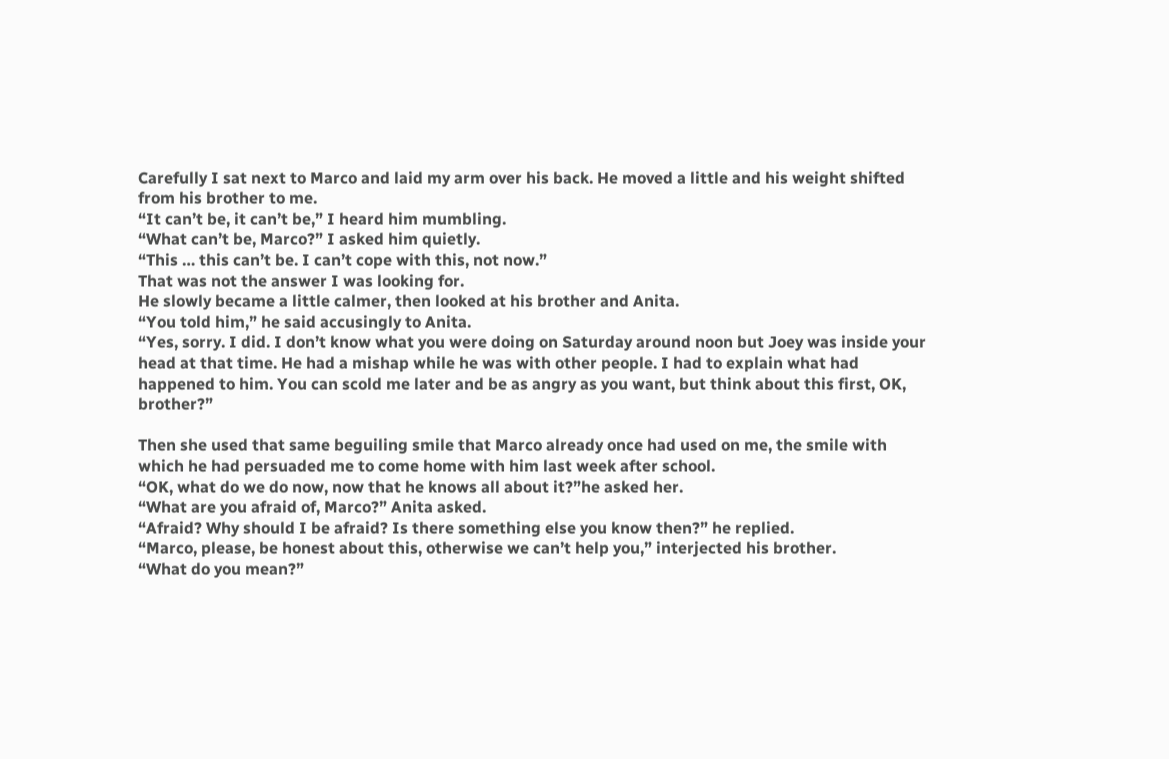Carefully I sat next to Marco and laid my arm over his back. He moved a little and his weight shifted from his brother to me.
“It can’t be, it can’t be,” I heard him mumbling.
“What can’t be, Marco?” I asked him quietly.
“This … this can’t be. I can’t cope with this, not now.”
That was not the answer I was looking for.
He slowly became a little calmer, then looked at his brother and Anita.
“You told him,” he said accusingly to Anita.
“Yes, sorry. I did. I don’t know what you were doing on Saturday around noon but Joey was inside your head at that time. He had a mishap while he was with other people. I had to explain what had happened to him. You can scold me later and be as angry as you want, but think about this first, OK, brother?”

Then she used that same beguiling smile that Marco already once had used on me, the smile with which he had persuaded me to come home with him last week after school.
“OK, what do we do now, now that he knows all about it?”he asked her.
“What are you afraid of, Marco?” Anita asked.
“Afraid? Why should I be afraid? Is there something else you know then?” he replied.
“Marco, please, be honest about this, otherwise we can’t help you,” interjected his brother.
“What do you mean?”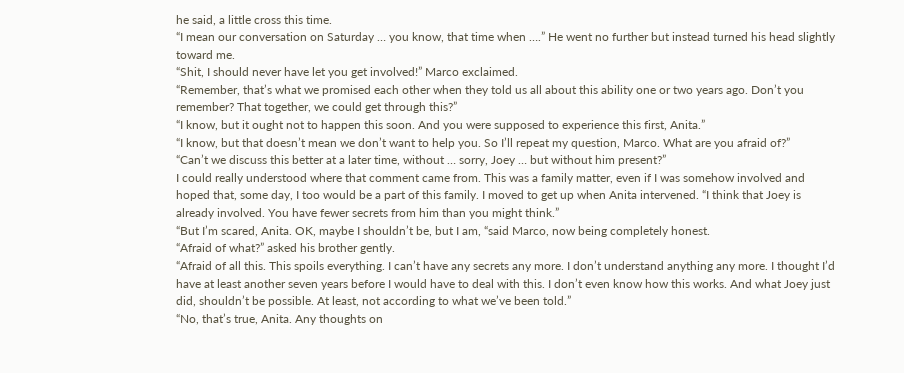he said, a little cross this time.
“I mean our conversation on Saturday … you know, that time when ….” He went no further but instead turned his head slightly toward me.
“Shit, I should never have let you get involved!” Marco exclaimed.
“Remember, that’s what we promised each other when they told us all about this ability one or two years ago. Don’t you remember? That together, we could get through this?”
“I know, but it ought not to happen this soon. And you were supposed to experience this first, Anita.”
“I know, but that doesn’t mean we don’t want to help you. So I’ll repeat my question, Marco. What are you afraid of?”
“Can’t we discuss this better at a later time, without … sorry, Joey … but without him present?”
I could really understood where that comment came from. This was a family matter, even if I was somehow involved and hoped that, some day, I too would be a part of this family. I moved to get up when Anita intervened. “I think that Joey is already involved. You have fewer secrets from him than you might think.”
“But I’m scared, Anita. OK, maybe I shouldn’t be, but I am, “said Marco, now being completely honest.
“Afraid of what?” asked his brother gently.
“Afraid of all this. This spoils everything. I can’t have any secrets any more. I don’t understand anything any more. I thought I’d have at least another seven years before I would have to deal with this. I don’t even know how this works. And what Joey just did, shouldn’t be possible. At least, not according to what we’ve been told.”
“No, that’s true, Anita. Any thoughts on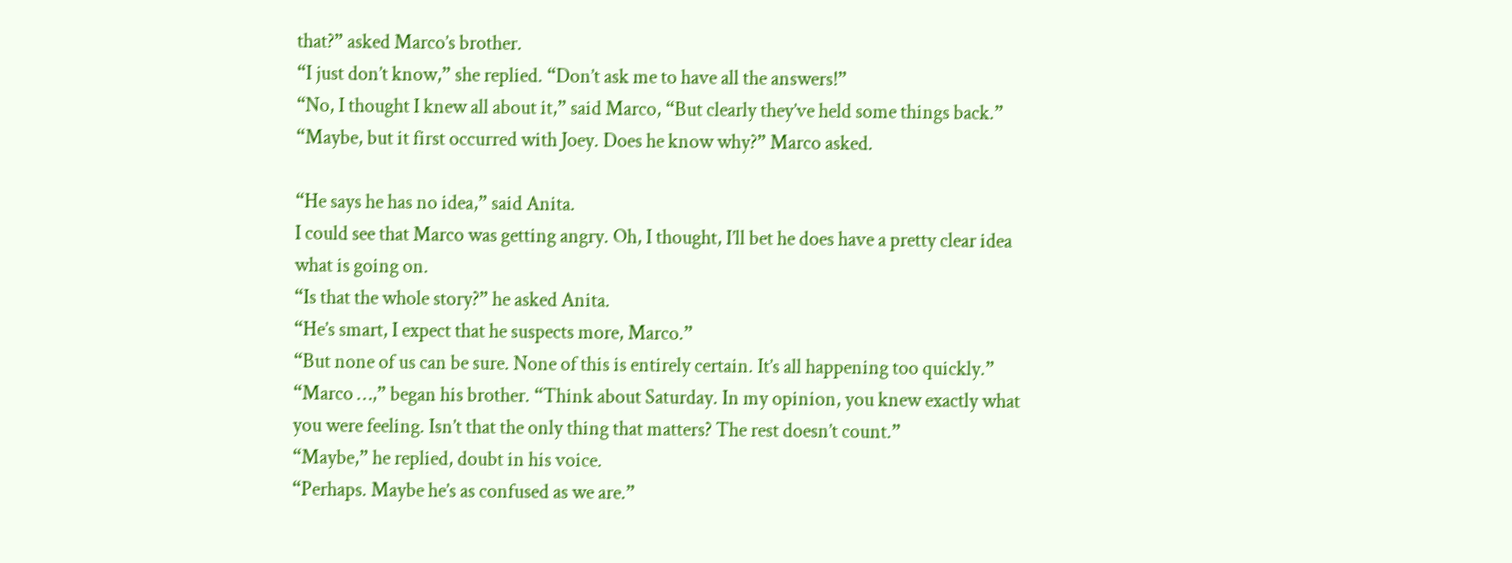that?” asked Marco’s brother.
“I just don’t know,” she replied. “Don’t ask me to have all the answers!”
“No, I thought I knew all about it,” said Marco, “But clearly they’ve held some things back.”
“Maybe, but it first occurred with Joey. Does he know why?” Marco asked.

“He says he has no idea,” said Anita.
I could see that Marco was getting angry. Oh, I thought, I’ll bet he does have a pretty clear idea what is going on.
“Is that the whole story?” he asked Anita.
“He’s smart, I expect that he suspects more, Marco.”
“But none of us can be sure. None of this is entirely certain. It’s all happening too quickly.”
“Marco …,” began his brother. “Think about Saturday. In my opinion, you knew exactly what you were feeling. Isn’t that the only thing that matters? The rest doesn’t count.”
“Maybe,” he replied, doubt in his voice.
“Perhaps. Maybe he’s as confused as we are.”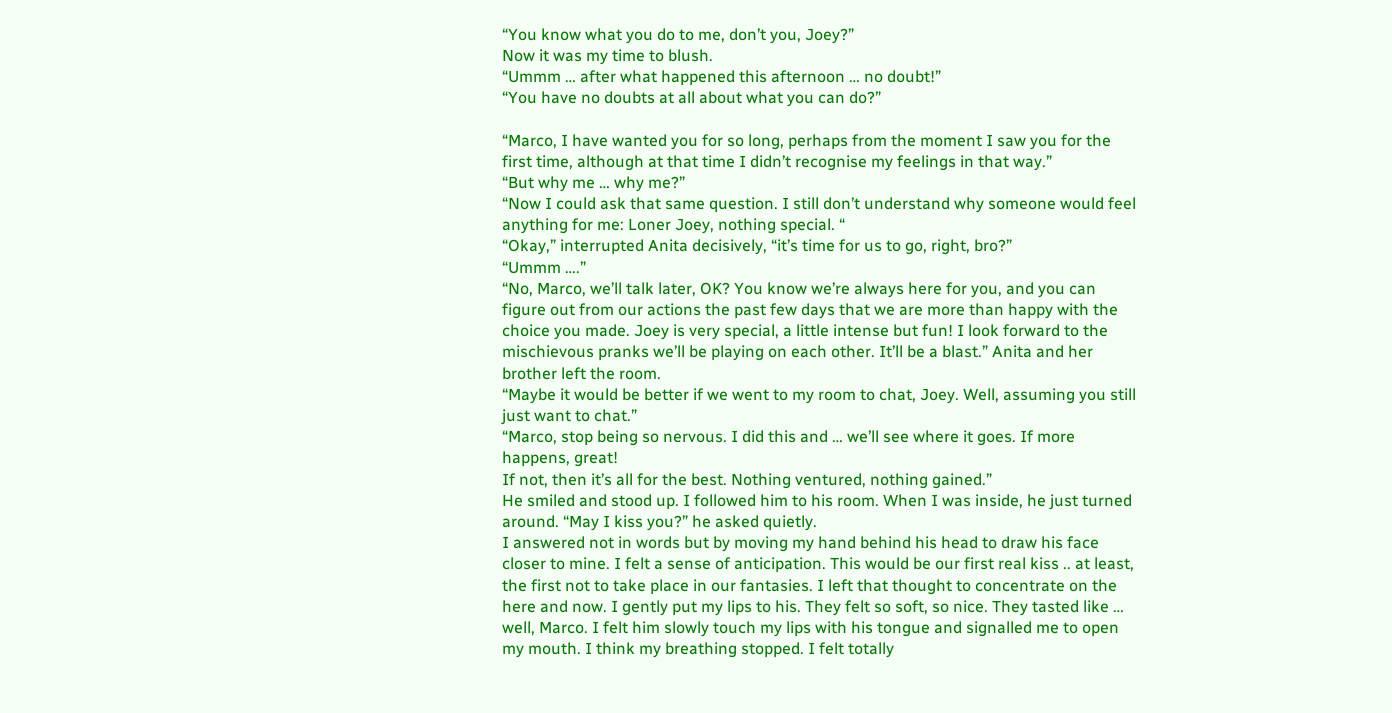“You know what you do to me, don’t you, Joey?”
Now it was my time to blush.
“Ummm … after what happened this afternoon … no doubt!”
“You have no doubts at all about what you can do?”

“Marco, I have wanted you for so long, perhaps from the moment I saw you for the first time, although at that time I didn’t recognise my feelings in that way.”
“But why me … why me?”
“Now I could ask that same question. I still don’t understand why someone would feel anything for me: Loner Joey, nothing special. “
“Okay,” interrupted Anita decisively, “it’s time for us to go, right, bro?”
“Ummm ….”
“No, Marco, we’ll talk later, OK? You know we’re always here for you, and you can figure out from our actions the past few days that we are more than happy with the choice you made. Joey is very special, a little intense but fun! I look forward to the mischievous pranks we’ll be playing on each other. It’ll be a blast.” Anita and her brother left the room.
“Maybe it would be better if we went to my room to chat, Joey. Well, assuming you still just want to chat.”
“Marco, stop being so nervous. I did this and … we’ll see where it goes. If more happens, great!
If not, then it’s all for the best. Nothing ventured, nothing gained.”
He smiled and stood up. I followed him to his room. When I was inside, he just turned around. “May I kiss you?” he asked quietly.
I answered not in words but by moving my hand behind his head to draw his face closer to mine. I felt a sense of anticipation. This would be our first real kiss .. at least, the first not to take place in our fantasies. I left that thought to concentrate on the here and now. I gently put my lips to his. They felt so soft, so nice. They tasted like … well, Marco. I felt him slowly touch my lips with his tongue and signalled me to open my mouth. I think my breathing stopped. I felt totally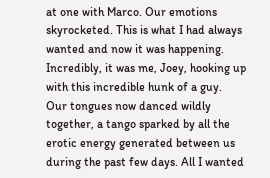at one with Marco. Our emotions skyrocketed. This is what I had always wanted and now it was happening. Incredibly, it was me, Joey, hooking up with this incredible hunk of a guy.
Our tongues now danced wildly together, a tango sparked by all the erotic energy generated between us during the past few days. All I wanted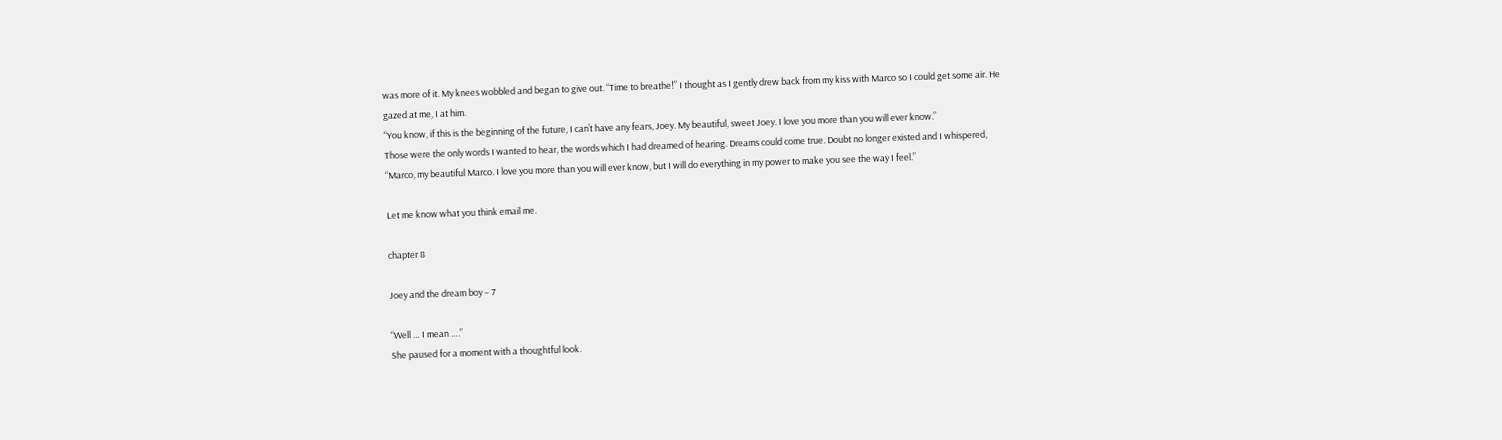was more of it. My knees wobbled and began to give out. “Time to breathe!” I thought as I gently drew back from my kiss with Marco so I could get some air. He gazed at me, I at him.
“You know, if this is the beginning of the future, I can’t have any fears, Joey. My beautiful, sweet Joey. I love you more than you will ever know.”
Those were the only words I wanted to hear, the words which I had dreamed of hearing. Dreams could come true. Doubt no longer existed and I whispered, “Marco, my beautiful Marco. I love you more than you will ever know, but I will do everything in my power to make you see the way I feel.”

Let me know what you think email me.

chapter 8

Joey and the dream boy – 7

“Well … I mean ….”
She paused for a moment with a thoughtful look.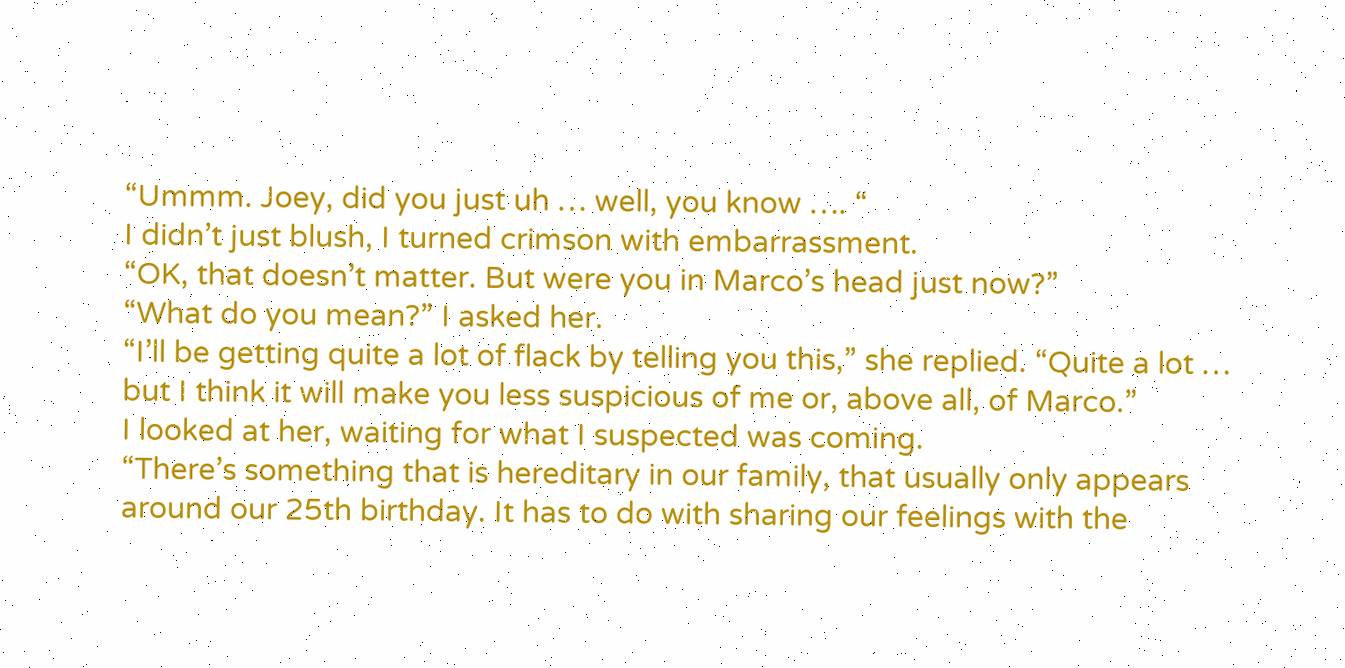“Ummm. Joey, did you just uh … well, you know …. “
I didn’t just blush, I turned crimson with embarrassment.
“OK, that doesn’t matter. But were you in Marco’s head just now?”
“What do you mean?” I asked her.
“I’ll be getting quite a lot of flack by telling you this,” she replied. “Quite a lot … but I think it will make you less suspicious of me or, above all, of Marco.”
I looked at her, waiting for what I suspected was coming.
“There’s something that is hereditary in our family, that usually only appears around our 25th birthday. It has to do with sharing our feelings with the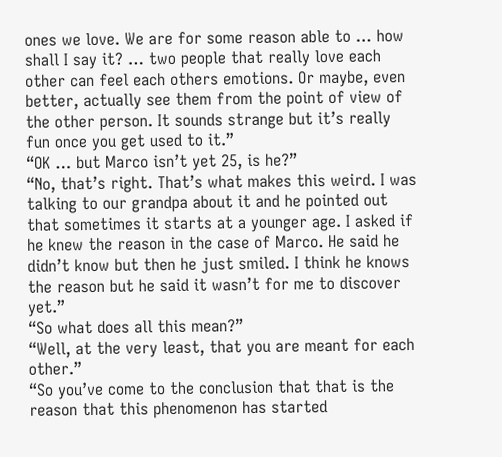ones we love. We are for some reason able to … how shall I say it? … two people that really love each other can feel each others emotions. Or maybe, even better, actually see them from the point of view of the other person. It sounds strange but it’s really fun once you get used to it.”
“OK … but Marco isn’t yet 25, is he?”
“No, that’s right. That’s what makes this weird. I was talking to our grandpa about it and he pointed out that sometimes it starts at a younger age. I asked if he knew the reason in the case of Marco. He said he didn’t know but then he just smiled. I think he knows the reason but he said it wasn’t for me to discover yet.”
“So what does all this mean?”
“Well, at the very least, that you are meant for each other.”
“So you’ve come to the conclusion that that is the reason that this phenomenon has started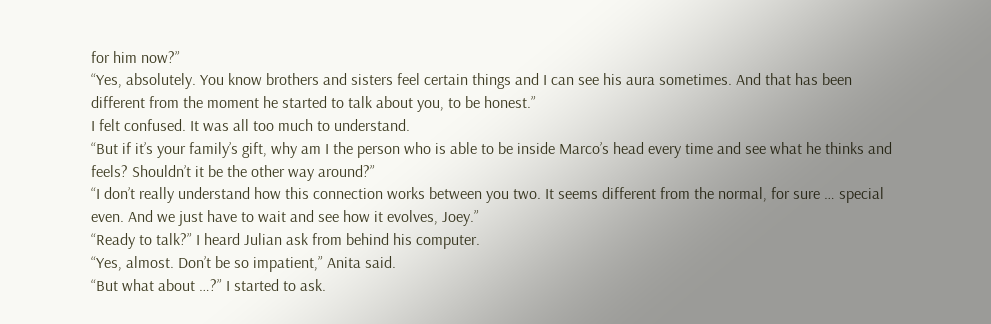for him now?”
“Yes, absolutely. You know brothers and sisters feel certain things and I can see his aura sometimes. And that has been different from the moment he started to talk about you, to be honest.”
I felt confused. It was all too much to understand.
“But if it’s your family’s gift, why am I the person who is able to be inside Marco’s head every time and see what he thinks and feels? Shouldn’t it be the other way around?”
“I don’t really understand how this connection works between you two. It seems different from the normal, for sure … special even. And we just have to wait and see how it evolves, Joey.”
“Ready to talk?” I heard Julian ask from behind his computer.
“Yes, almost. Don’t be so impatient,” Anita said.
“But what about …?” I started to ask.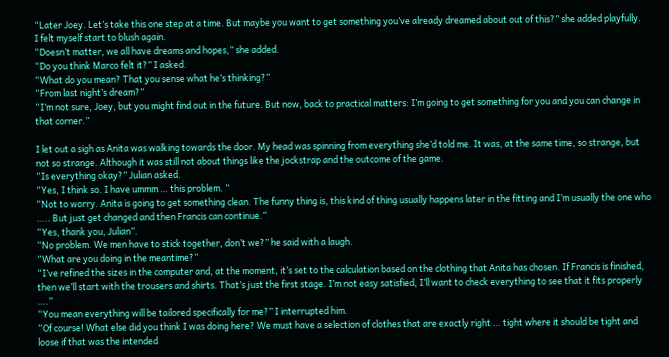“Later Joey. Let’s take this one step at a time. But maybe you want to get something you’ve already dreamed about out of this?” she added playfully.
I felt myself start to blush again.
“Doesn’t matter, we all have dreams and hopes,” she added.
“Do you think Marco felt it?” I asked.
“What do you mean? That you sense what he’s thinking?”
“From last night’s dream?”
“I’m not sure, Joey, but you might find out in the future. But now, back to practical matters: I’m going to get something for you and you can change in that corner.”

I let out a sigh as Anita was walking towards the door. My head was spinning from everything she’d told me. It was, at the same time, so strange, but not so strange. Although it was still not about things like the jockstrap and the outcome of the game.
“Is everything okay?” Julian asked.
“Yes, I think so. I have ummm … this problem. “
“Not to worry. Anita is going to get something clean. The funny thing is, this kind of thing usually happens later in the fitting and I’m usually the one who ….. But just get changed and then Francis can continue.”
“Yes, thank you, Julian”.
“No problem. We men have to stick together, don’t we?” he said with a laugh.
“What are you doing in the meantime?”
“I’ve refined the sizes in the computer and, at the moment, it’s set to the calculation based on the clothing that Anita has chosen. If Francis is finished, then we’ll start with the trousers and shirts. That’s just the first stage. I’m not easy satisfied, I’ll want to check everything to see that it fits properly ….”
“You mean everything will be tailored specifically for me?” I interrupted him.
“Of course! What else did you think I was doing here? We must have a selection of clothes that are exactly right … tight where it should be tight and loose if that was the intended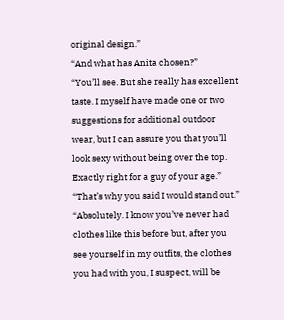original design.”
“And what has Anita chosen?”
“You’ll see. But she really has excellent taste. I myself have made one or two suggestions for additional outdoor wear, but I can assure you that you’ll look sexy without being over the top. Exactly right for a guy of your age.”
“That’s why you said I would stand out.”
“Absolutely. I know you’ve never had clothes like this before but, after you see yourself in my outfits, the clothes you had with you, I suspect, will be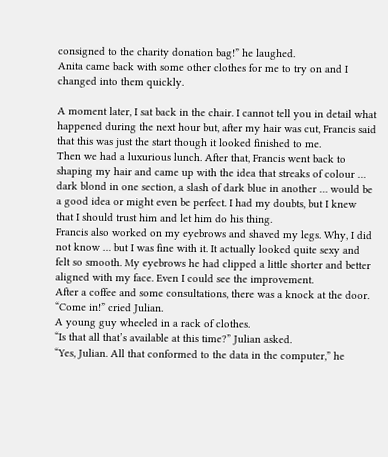consigned to the charity donation bag!” he laughed.
Anita came back with some other clothes for me to try on and I changed into them quickly.

A moment later, I sat back in the chair. I cannot tell you in detail what happened during the next hour but, after my hair was cut, Francis said that this was just the start though it looked finished to me.
Then we had a luxurious lunch. After that, Francis went back to shaping my hair and came up with the idea that streaks of colour … dark blond in one section, a slash of dark blue in another … would be a good idea or might even be perfect. I had my doubts, but I knew that I should trust him and let him do his thing.
Francis also worked on my eyebrows and shaved my legs. Why, I did not know … but I was fine with it. It actually looked quite sexy and felt so smooth. My eyebrows he had clipped a little shorter and better aligned with my face. Even I could see the improvement.
After a coffee and some consultations, there was a knock at the door.
“Come in!” cried Julian.
A young guy wheeled in a rack of clothes.
“Is that all that’s available at this time?” Julian asked.
“Yes, Julian. All that conformed to the data in the computer,” he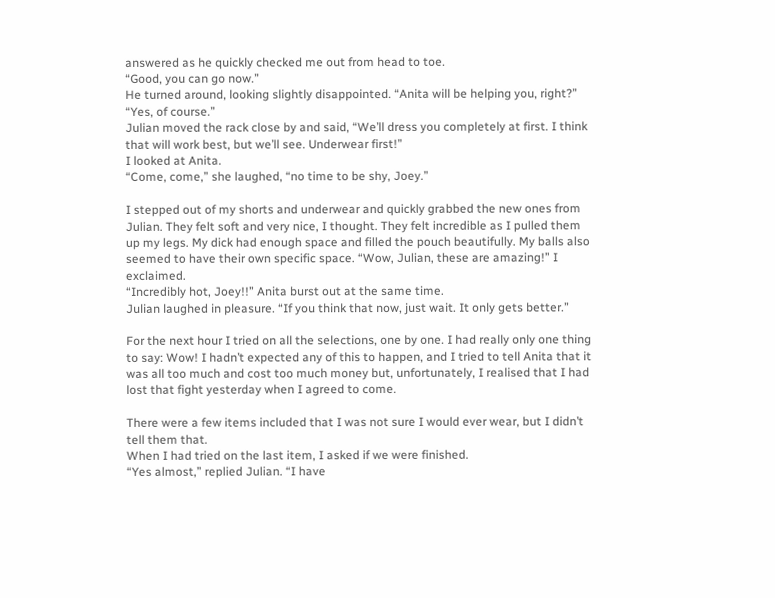answered as he quickly checked me out from head to toe.
“Good, you can go now.”
He turned around, looking slightly disappointed. “Anita will be helping you, right?”
“Yes, of course.”
Julian moved the rack close by and said, “We’ll dress you completely at first. I think that will work best, but we’ll see. Underwear first!”
I looked at Anita.
“Come, come,” she laughed, “no time to be shy, Joey.”

I stepped out of my shorts and underwear and quickly grabbed the new ones from Julian. They felt soft and very nice, I thought. They felt incredible as I pulled them up my legs. My dick had enough space and filled the pouch beautifully. My balls also seemed to have their own specific space. “Wow, Julian, these are amazing!” I exclaimed.
“Incredibly hot, Joey!!” Anita burst out at the same time.
Julian laughed in pleasure. “If you think that now, just wait. It only gets better.”

For the next hour I tried on all the selections, one by one. I had really only one thing to say: Wow! I hadn’t expected any of this to happen, and I tried to tell Anita that it was all too much and cost too much money but, unfortunately, I realised that I had lost that fight yesterday when I agreed to come.

There were a few items included that I was not sure I would ever wear, but I didn’t tell them that.
When I had tried on the last item, I asked if we were finished.
“Yes almost,” replied Julian. “I have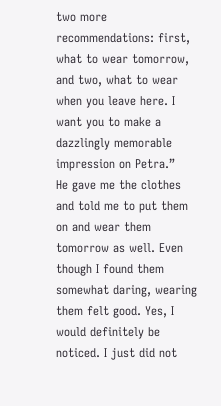two more recommendations: first, what to wear tomorrow, and two, what to wear when you leave here. I want you to make a dazzlingly memorable impression on Petra.”
He gave me the clothes and told me to put them on and wear them tomorrow as well. Even though I found them somewhat daring, wearing them felt good. Yes, I would definitely be noticed. I just did not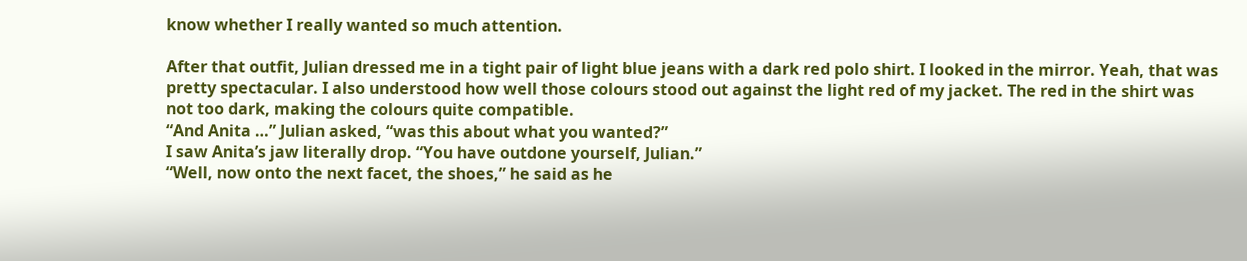know whether I really wanted so much attention.

After that outfit, Julian dressed me in a tight pair of light blue jeans with a dark red polo shirt. I looked in the mirror. Yeah, that was pretty spectacular. I also understood how well those colours stood out against the light red of my jacket. The red in the shirt was not too dark, making the colours quite compatible.
“And Anita …” Julian asked, “was this about what you wanted?”
I saw Anita’s jaw literally drop. “You have outdone yourself, Julian.”
“Well, now onto the next facet, the shoes,” he said as he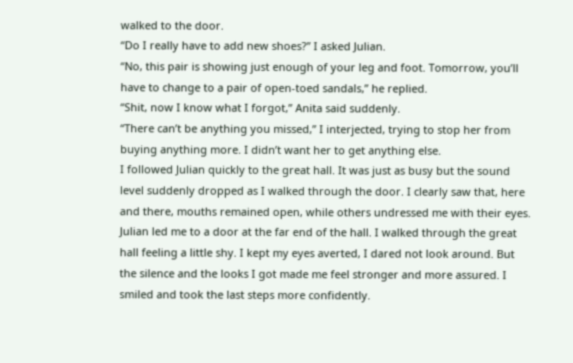walked to the door.
“Do I really have to add new shoes?” I asked Julian.
“No, this pair is showing just enough of your leg and foot. Tomorrow, you’ll have to change to a pair of open-toed sandals,” he replied.
“Shit, now I know what I forgot,” Anita said suddenly.
“There can’t be anything you missed,” I interjected, trying to stop her from buying anything more. I didn’t want her to get anything else.
I followed Julian quickly to the great hall. It was just as busy but the sound level suddenly dropped as I walked through the door. I clearly saw that, here and there, mouths remained open, while others undressed me with their eyes.
Julian led me to a door at the far end of the hall. I walked through the great hall feeling a little shy. I kept my eyes averted, I dared not look around. But the silence and the looks I got made me feel stronger and more assured. I smiled and took the last steps more confidently.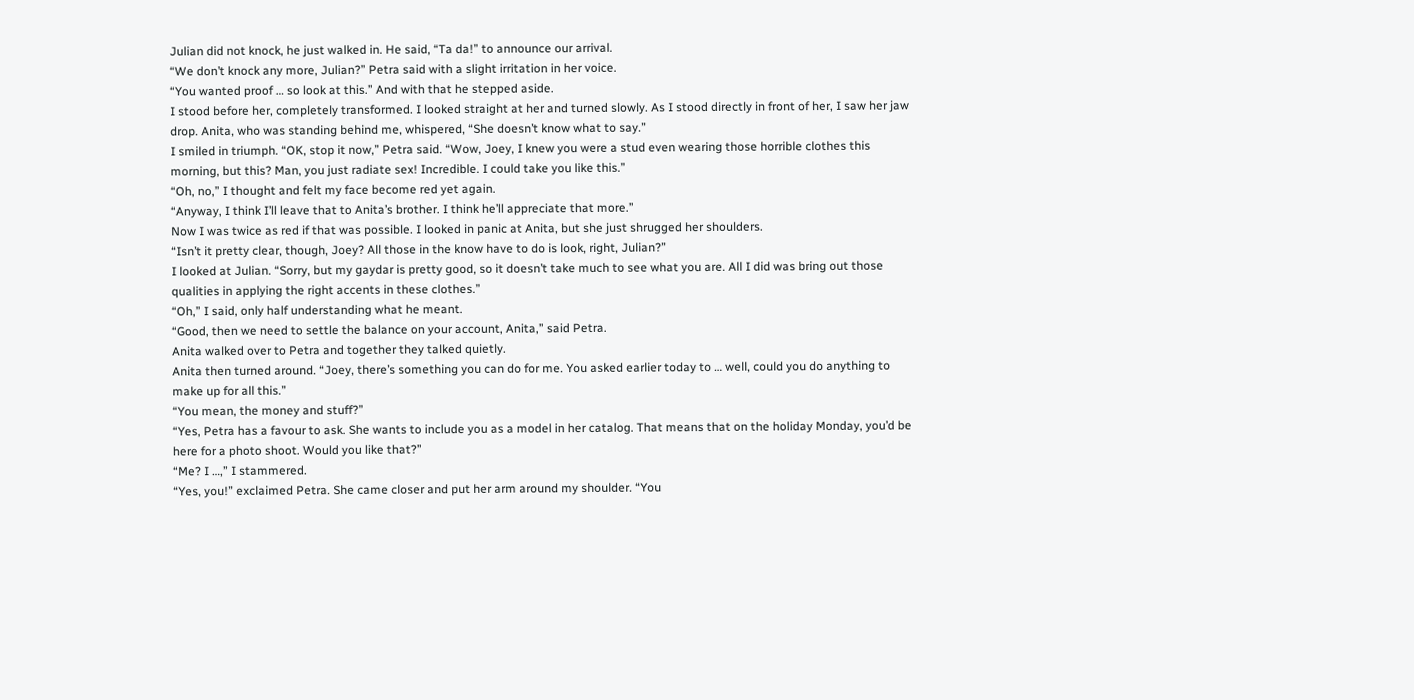Julian did not knock, he just walked in. He said, “Ta da!” to announce our arrival.
“We don’t knock any more, Julian?” Petra said with a slight irritation in her voice.
“You wanted proof … so look at this.” And with that he stepped aside.
I stood before her, completely transformed. I looked straight at her and turned slowly. As I stood directly in front of her, I saw her jaw drop. Anita, who was standing behind me, whispered, “She doesn’t know what to say.”
I smiled in triumph. “OK, stop it now,” Petra said. “Wow, Joey, I knew you were a stud even wearing those horrible clothes this morning, but this? Man, you just radiate sex! Incredible. I could take you like this.”
“Oh, no,” I thought and felt my face become red yet again.
“Anyway, I think I’ll leave that to Anita’s brother. I think he’ll appreciate that more.”
Now I was twice as red if that was possible. I looked in panic at Anita, but she just shrugged her shoulders.
“Isn’t it pretty clear, though, Joey? All those in the know have to do is look, right, Julian?”
I looked at Julian. “Sorry, but my gaydar is pretty good, so it doesn’t take much to see what you are. All I did was bring out those qualities in applying the right accents in these clothes.”
“Oh,” I said, only half understanding what he meant.
“Good, then we need to settle the balance on your account, Anita,” said Petra.
Anita walked over to Petra and together they talked quietly.
Anita then turned around. “Joey, there’s something you can do for me. You asked earlier today to … well, could you do anything to make up for all this.”
“You mean, the money and stuff?”
“Yes, Petra has a favour to ask. She wants to include you as a model in her catalog. That means that on the holiday Monday, you’d be here for a photo shoot. Would you like that?”
“Me? I …,” I stammered.
“Yes, you!” exclaimed Petra. She came closer and put her arm around my shoulder. “You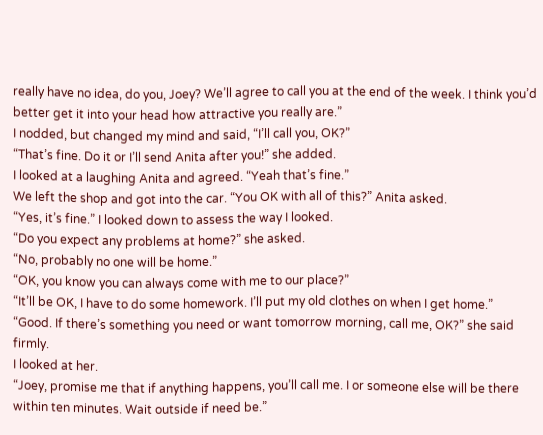really have no idea, do you, Joey? We’ll agree to call you at the end of the week. I think you’d better get it into your head how attractive you really are.”
I nodded, but changed my mind and said, “I’ll call you, OK?”
“That’s fine. Do it or I’ll send Anita after you!” she added.
I looked at a laughing Anita and agreed. “Yeah that’s fine.”
We left the shop and got into the car. “You OK with all of this?” Anita asked.
“Yes, it’s fine.” I looked down to assess the way I looked.
“Do you expect any problems at home?” she asked.
“No, probably no one will be home.”
“OK, you know you can always come with me to our place?”
“It’ll be OK, I have to do some homework. I’ll put my old clothes on when I get home.”
“Good. If there’s something you need or want tomorrow morning, call me, OK?” she said firmly.
I looked at her.
“Joey, promise me that if anything happens, you’ll call me. I or someone else will be there within ten minutes. Wait outside if need be.”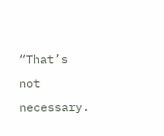“That’s not necessary.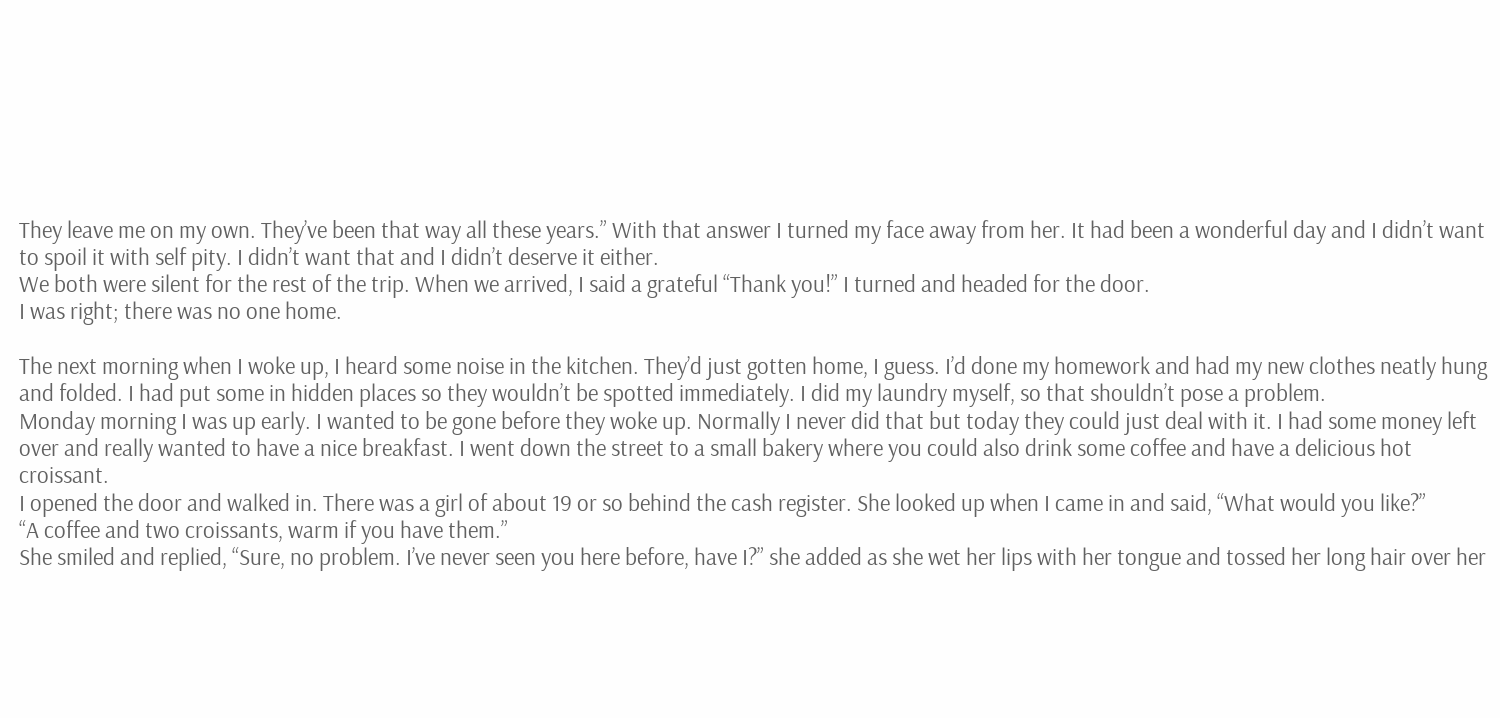They leave me on my own. They’ve been that way all these years.” With that answer I turned my face away from her. It had been a wonderful day and I didn’t want to spoil it with self pity. I didn’t want that and I didn’t deserve it either.
We both were silent for the rest of the trip. When we arrived, I said a grateful “Thank you!” I turned and headed for the door.
I was right; there was no one home.

The next morning when I woke up, I heard some noise in the kitchen. They’d just gotten home, I guess. I’d done my homework and had my new clothes neatly hung and folded. I had put some in hidden places so they wouldn’t be spotted immediately. I did my laundry myself, so that shouldn’t pose a problem.
Monday morning I was up early. I wanted to be gone before they woke up. Normally I never did that but today they could just deal with it. I had some money left over and really wanted to have a nice breakfast. I went down the street to a small bakery where you could also drink some coffee and have a delicious hot croissant.
I opened the door and walked in. There was a girl of about 19 or so behind the cash register. She looked up when I came in and said, “What would you like?”
“A coffee and two croissants, warm if you have them.”
She smiled and replied, “Sure, no problem. I’ve never seen you here before, have I?” she added as she wet her lips with her tongue and tossed her long hair over her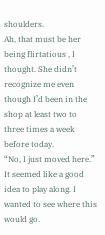shoulders.
Ah, that must be her being flirtatious , I thought. She didn’t recognize me even though I’d been in the shop at least two to three times a week before today.
“No, I just moved here.” It seemed like a good idea to play along. I wanted to see where this would go.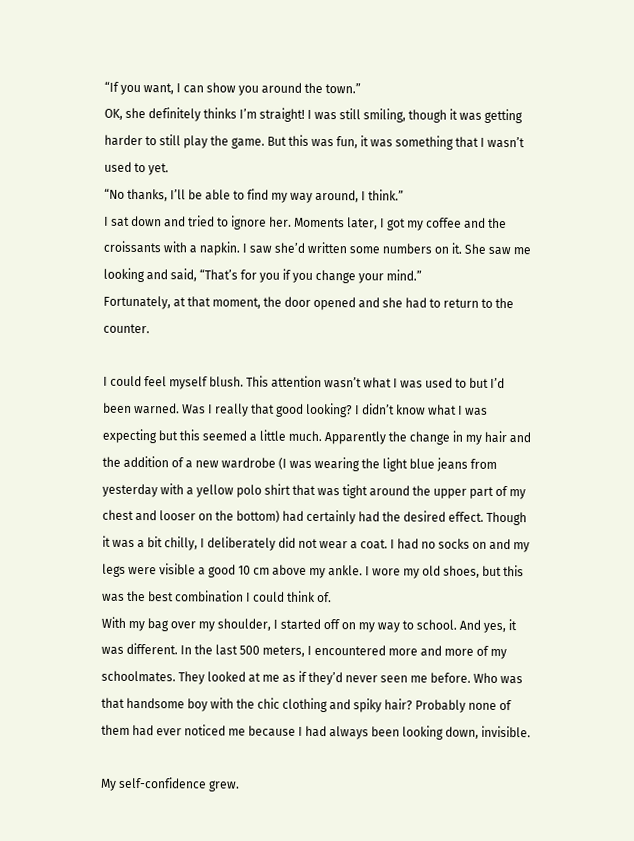“If you want, I can show you around the town.”
OK, she definitely thinks I’m straight! I was still smiling, though it was getting harder to still play the game. But this was fun, it was something that I wasn’t used to yet.
“No thanks, I’ll be able to find my way around, I think.”
I sat down and tried to ignore her. Moments later, I got my coffee and the croissants with a napkin. I saw she’d written some numbers on it. She saw me looking and said, “That’s for you if you change your mind.”
Fortunately, at that moment, the door opened and she had to return to the counter.

I could feel myself blush. This attention wasn’t what I was used to but I’d been warned. Was I really that good looking? I didn’t know what I was expecting but this seemed a little much. Apparently the change in my hair and the addition of a new wardrobe (I was wearing the light blue jeans from yesterday with a yellow polo shirt that was tight around the upper part of my chest and looser on the bottom) had certainly had the desired effect. Though it was a bit chilly, I deliberately did not wear a coat. I had no socks on and my legs were visible a good 10 cm above my ankle. I wore my old shoes, but this was the best combination I could think of.
With my bag over my shoulder, I started off on my way to school. And yes, it was different. In the last 500 meters, I encountered more and more of my schoolmates. They looked at me as if they’d never seen me before. Who was that handsome boy with the chic clothing and spiky hair? Probably none of them had ever noticed me because I had always been looking down, invisible.

My self-confidence grew.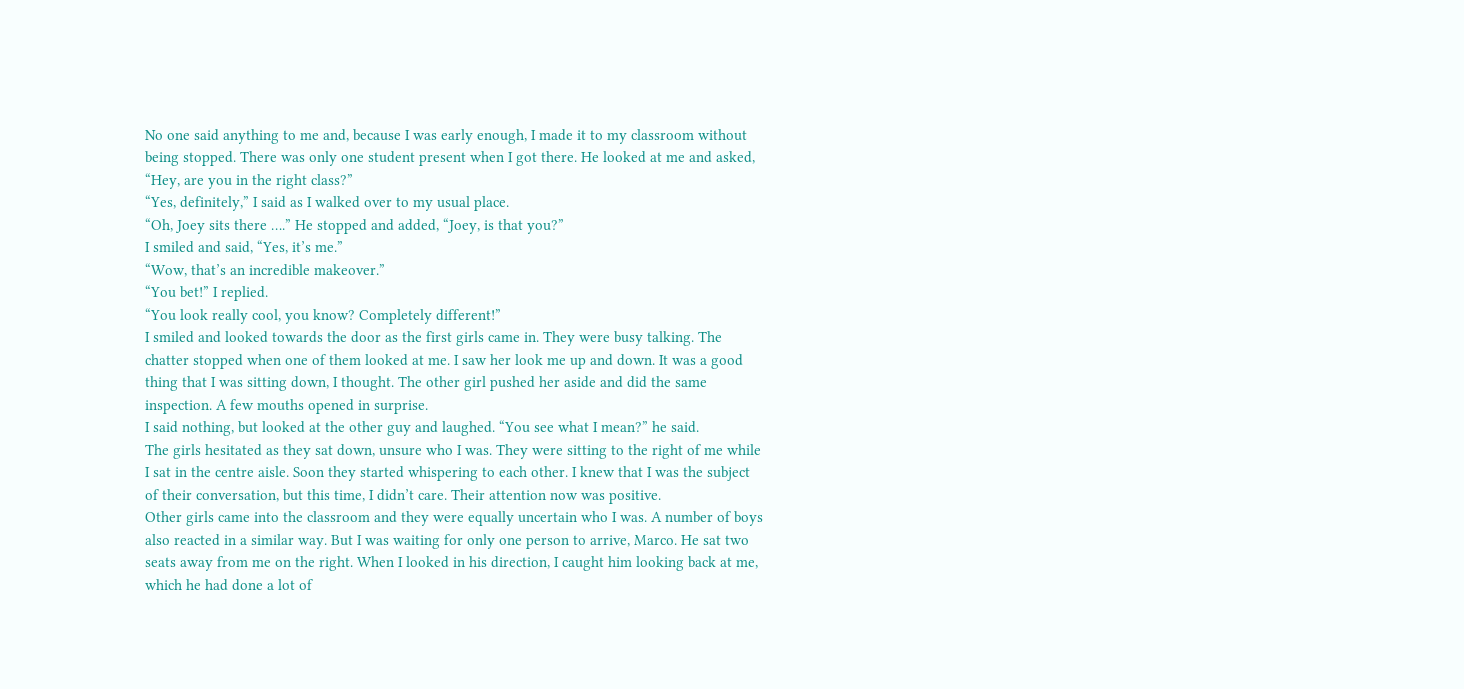No one said anything to me and, because I was early enough, I made it to my classroom without being stopped. There was only one student present when I got there. He looked at me and asked, “Hey, are you in the right class?”
“Yes, definitely,” I said as I walked over to my usual place.
“Oh, Joey sits there ….” He stopped and added, “Joey, is that you?”
I smiled and said, “Yes, it’s me.”
“Wow, that’s an incredible makeover.”
“You bet!” I replied.
“You look really cool, you know? Completely different!”
I smiled and looked towards the door as the first girls came in. They were busy talking. The chatter stopped when one of them looked at me. I saw her look me up and down. It was a good thing that I was sitting down, I thought. The other girl pushed her aside and did the same inspection. A few mouths opened in surprise.
I said nothing, but looked at the other guy and laughed. “You see what I mean?” he said.
The girls hesitated as they sat down, unsure who I was. They were sitting to the right of me while I sat in the centre aisle. Soon they started whispering to each other. I knew that I was the subject of their conversation, but this time, I didn’t care. Their attention now was positive.
Other girls came into the classroom and they were equally uncertain who I was. A number of boys also reacted in a similar way. But I was waiting for only one person to arrive, Marco. He sat two seats away from me on the right. When I looked in his direction, I caught him looking back at me, which he had done a lot of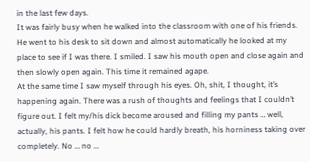in the last few days.
It was fairly busy when he walked into the classroom with one of his friends. He went to his desk to sit down and almost automatically he looked at my place to see if I was there. I smiled. I saw his mouth open and close again and then slowly open again. This time it remained agape.
At the same time I saw myself through his eyes. Oh, shit, I thought, it’s happening again. There was a rush of thoughts and feelings that I couldn’t figure out. I felt my/his dick become aroused and filling my pants … well, actually, his pants. I felt how he could hardly breath, his horniness taking over completely. No … no …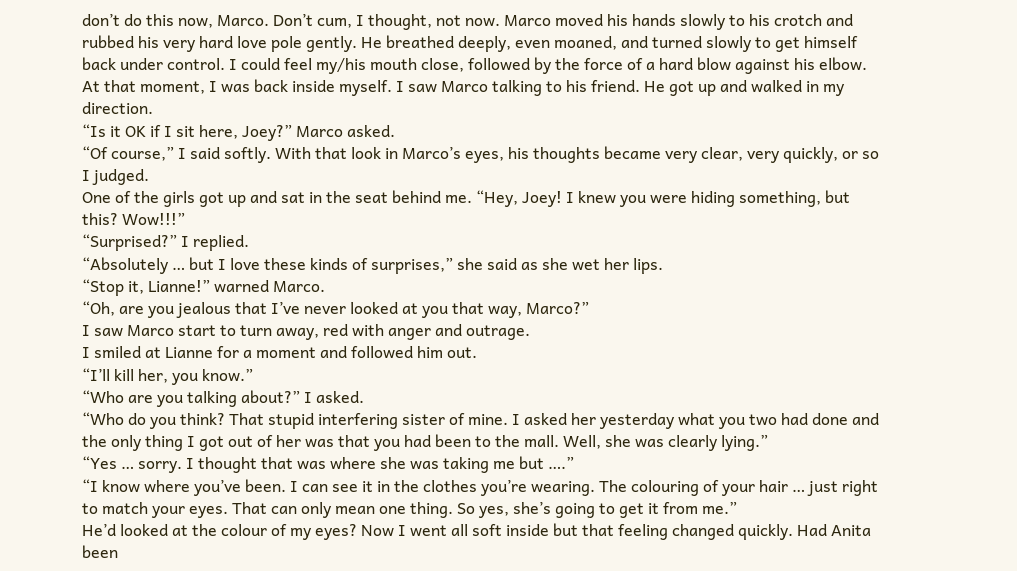don’t do this now, Marco. Don’t cum, I thought, not now. Marco moved his hands slowly to his crotch and rubbed his very hard love pole gently. He breathed deeply, even moaned, and turned slowly to get himself back under control. I could feel my/his mouth close, followed by the force of a hard blow against his elbow.
At that moment, I was back inside myself. I saw Marco talking to his friend. He got up and walked in my direction.
“Is it OK if I sit here, Joey?” Marco asked.
“Of course,” I said softly. With that look in Marco’s eyes, his thoughts became very clear, very quickly, or so I judged.
One of the girls got up and sat in the seat behind me. “Hey, Joey! I knew you were hiding something, but this? Wow!!!”
“Surprised?” I replied.
“Absolutely … but I love these kinds of surprises,” she said as she wet her lips.
“Stop it, Lianne!” warned Marco.
“Oh, are you jealous that I’ve never looked at you that way, Marco?”
I saw Marco start to turn away, red with anger and outrage.
I smiled at Lianne for a moment and followed him out.
“I’ll kill her, you know.”
“Who are you talking about?” I asked.
“Who do you think? That stupid interfering sister of mine. I asked her yesterday what you two had done and the only thing I got out of her was that you had been to the mall. Well, she was clearly lying.”
“Yes … sorry. I thought that was where she was taking me but ….”
“I know where you’ve been. I can see it in the clothes you’re wearing. The colouring of your hair … just right to match your eyes. That can only mean one thing. So yes, she’s going to get it from me.”
He’d looked at the colour of my eyes? Now I went all soft inside but that feeling changed quickly. Had Anita been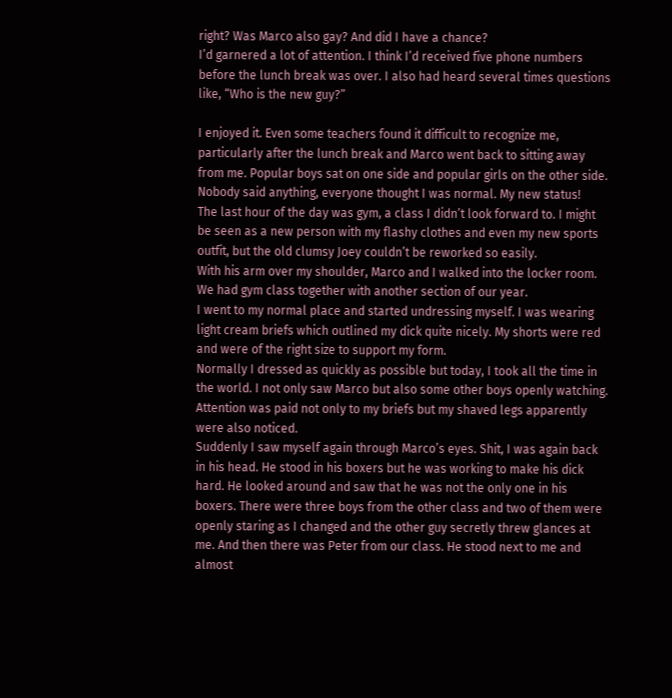right? Was Marco also gay? And did I have a chance?
I’d garnered a lot of attention. I think I’d received five phone numbers before the lunch break was over. I also had heard several times questions like, “Who is the new guy?”

I enjoyed it. Even some teachers found it difficult to recognize me, particularly after the lunch break and Marco went back to sitting away from me. Popular boys sat on one side and popular girls on the other side. Nobody said anything, everyone thought I was normal. My new status!
The last hour of the day was gym, a class I didn’t look forward to. I might be seen as a new person with my flashy clothes and even my new sports outfit, but the old clumsy Joey couldn’t be reworked so easily.
With his arm over my shoulder, Marco and I walked into the locker room. We had gym class together with another section of our year.
I went to my normal place and started undressing myself. I was wearing light cream briefs which outlined my dick quite nicely. My shorts were red and were of the right size to support my form.
Normally I dressed as quickly as possible but today, I took all the time in the world. I not only saw Marco but also some other boys openly watching. Attention was paid not only to my briefs but my shaved legs apparently were also noticed.
Suddenly I saw myself again through Marco’s eyes. Shit, I was again back in his head. He stood in his boxers but he was working to make his dick hard. He looked around and saw that he was not the only one in his boxers. There were three boys from the other class and two of them were openly staring as I changed and the other guy secretly threw glances at me. And then there was Peter from our class. He stood next to me and almost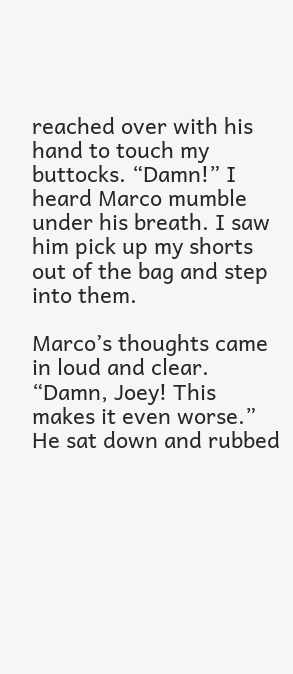reached over with his hand to touch my buttocks. “Damn!” I heard Marco mumble under his breath. I saw him pick up my shorts out of the bag and step into them.

Marco’s thoughts came in loud and clear. “Damn, Joey! This makes it even worse.” He sat down and rubbed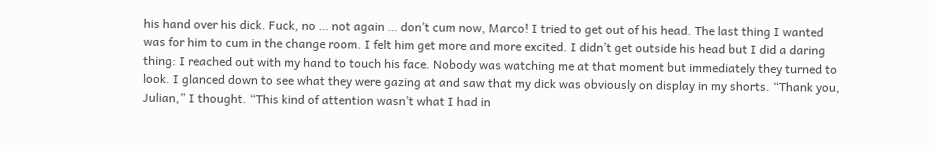his hand over his dick. Fuck, no … not again … don’t cum now, Marco! I tried to get out of his head. The last thing I wanted was for him to cum in the change room. I felt him get more and more excited. I didn’t get outside his head but I did a daring thing: I reached out with my hand to touch his face. Nobody was watching me at that moment but immediately they turned to look. I glanced down to see what they were gazing at and saw that my dick was obviously on display in my shorts. “Thank you, Julian,” I thought. “This kind of attention wasn’t what I had in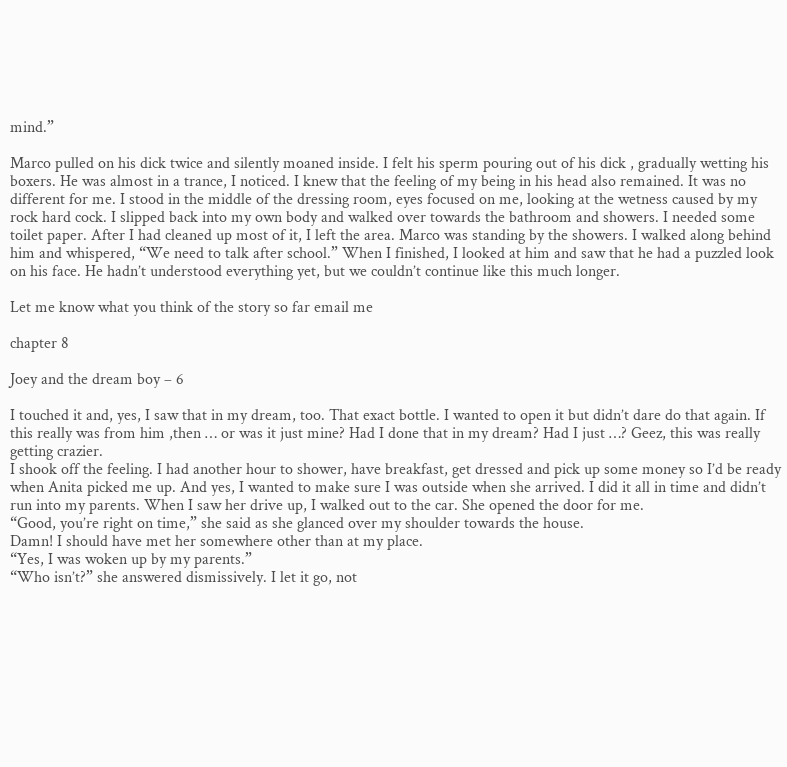mind.”

Marco pulled on his dick twice and silently moaned inside. I felt his sperm pouring out of his dick , gradually wetting his boxers. He was almost in a trance, I noticed. I knew that the feeling of my being in his head also remained. It was no different for me. I stood in the middle of the dressing room, eyes focused on me, looking at the wetness caused by my rock hard cock. I slipped back into my own body and walked over towards the bathroom and showers. I needed some toilet paper. After I had cleaned up most of it, I left the area. Marco was standing by the showers. I walked along behind him and whispered, “We need to talk after school.” When I finished, I looked at him and saw that he had a puzzled look on his face. He hadn’t understood everything yet, but we couldn’t continue like this much longer.

Let me know what you think of the story so far email me

chapter 8

Joey and the dream boy – 6

I touched it and, yes, I saw that in my dream, too. That exact bottle. I wanted to open it but didn’t dare do that again. If this really was from him ,then … or was it just mine? Had I done that in my dream? Had I just …? Geez, this was really getting crazier.
I shook off the feeling. I had another hour to shower, have breakfast, get dressed and pick up some money so I’d be ready when Anita picked me up. And yes, I wanted to make sure I was outside when she arrived. I did it all in time and didn’t run into my parents. When I saw her drive up, I walked out to the car. She opened the door for me.
“Good, you’re right on time,” she said as she glanced over my shoulder towards the house.
Damn! I should have met her somewhere other than at my place.
“Yes, I was woken up by my parents.”
“Who isn’t?” she answered dismissively. I let it go, not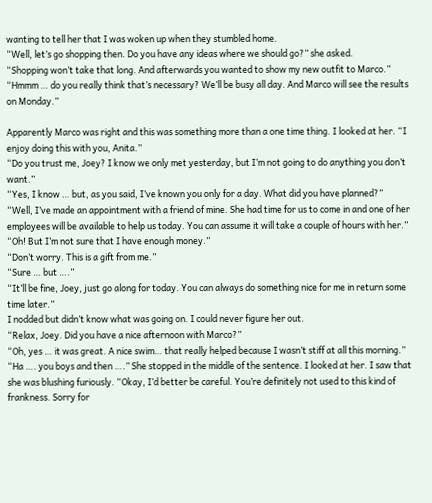wanting to tell her that I was woken up when they stumbled home.
“Well, let’s go shopping then. Do you have any ideas where we should go?” she asked.
“Shopping won’t take that long. And afterwards you wanted to show my new outfit to Marco.”
“Hmmm … do you really think that’s necessary? We’ll be busy all day. And Marco will see the results on Monday.”

Apparently Marco was right and this was something more than a one time thing. I looked at her. “I enjoy doing this with you, Anita.”
“Do you trust me, Joey? I know we only met yesterday, but I’m not going to do anything you don’t want.”
“Yes, I know … but, as you said, I’ve known you only for a day. What did you have planned?”
“Well, I’ve made an appointment with a friend of mine. She had time for us to come in and one of her employees will be available to help us today. You can assume it will take a couple of hours with her.”
“Oh! But I’m not sure that I have enough money.”
“Don’t worry. This is a gift from me.”
“Sure … but ….”
“It’ll be fine, Joey, just go along for today. You can always do something nice for me in return some time later.”
I nodded but didn’t know what was going on. I could never figure her out.
“Relax, Joey. Did you have a nice afternoon with Marco?”
“Oh, yes … it was great. A nice swim… that really helped because I wasn’t stiff at all this morning.”
“Ha …. you boys and then ….” She stopped in the middle of the sentence. I looked at her. I saw that she was blushing furiously. “Okay, I’d better be careful. You’re definitely not used to this kind of frankness. Sorry for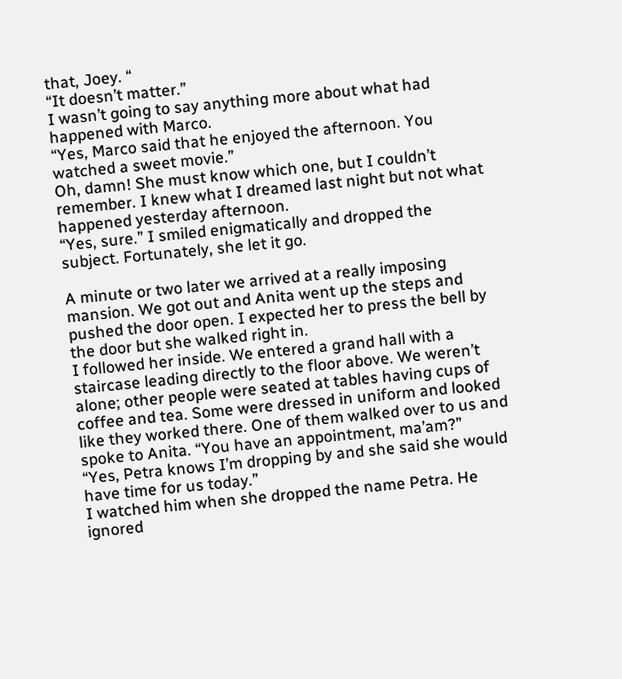that, Joey. “
“It doesn’t matter.”
I wasn’t going to say anything more about what had happened with Marco.
“Yes, Marco said that he enjoyed the afternoon. You watched a sweet movie.”
Oh, damn! She must know which one, but I couldn’t remember. I knew what I dreamed last night but not what happened yesterday afternoon.
“Yes, sure.” I smiled enigmatically and dropped the subject. Fortunately, she let it go.

A minute or two later we arrived at a really imposing mansion. We got out and Anita went up the steps and pushed the door open. I expected her to press the bell by the door but she walked right in.
I followed her inside. We entered a grand hall with a staircase leading directly to the floor above. We weren’t alone; other people were seated at tables having cups of coffee and tea. Some were dressed in uniform and looked like they worked there. One of them walked over to us and spoke to Anita. “You have an appointment, ma’am?”
“Yes, Petra knows I’m dropping by and she said she would have time for us today.”
I watched him when she dropped the name Petra. He ignored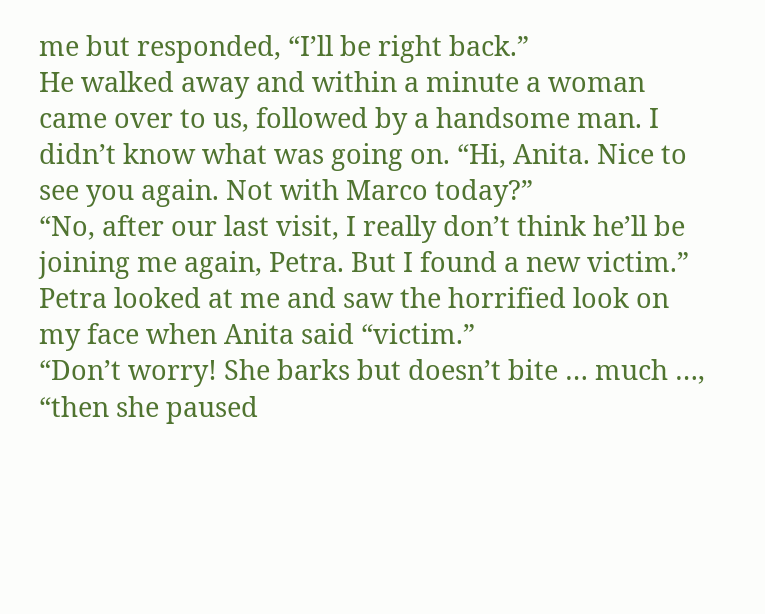me but responded, “I’ll be right back.”
He walked away and within a minute a woman came over to us, followed by a handsome man. I didn’t know what was going on. “Hi, Anita. Nice to see you again. Not with Marco today?”
“No, after our last visit, I really don’t think he’ll be joining me again, Petra. But I found a new victim.” Petra looked at me and saw the horrified look on my face when Anita said “victim.”
“Don’t worry! She barks but doesn’t bite … much …, “then she paused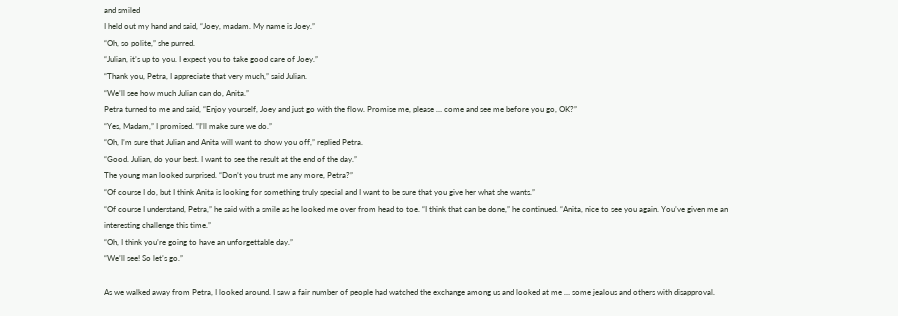and smiled
I held out my hand and said, “Joey, madam. My name is Joey.”
“Oh, so polite,” she purred.
“Julian, it’s up to you. I expect you to take good care of Joey.”
“Thank you, Petra, I appreciate that very much,” said Julian.
“We’ll see how much Julian can do, Anita.”
Petra turned to me and said, “Enjoy yourself, Joey and just go with the flow. Promise me, please … come and see me before you go, OK?”
“Yes, Madam,” I promised. “I’ll make sure we do.”
“Oh, I’m sure that Julian and Anita will want to show you off,” replied Petra.
“Good. Julian, do your best. I want to see the result at the end of the day.”
The young man looked surprised. “Don’t you trust me any more, Petra?”
“Of course I do, but I think Anita is looking for something truly special and I want to be sure that you give her what she wants.”
“Of course I understand, Petra,” he said with a smile as he looked me over from head to toe. “I think that can be done,” he continued. “Anita, nice to see you again. You’ve given me an interesting challenge this time.”
“Oh, I think you’re going to have an unforgettable day.”
“We’ll see! So let’s go.”

As we walked away from Petra, I looked around. I saw a fair number of people had watched the exchange among us and looked at me … some jealous and others with disapproval.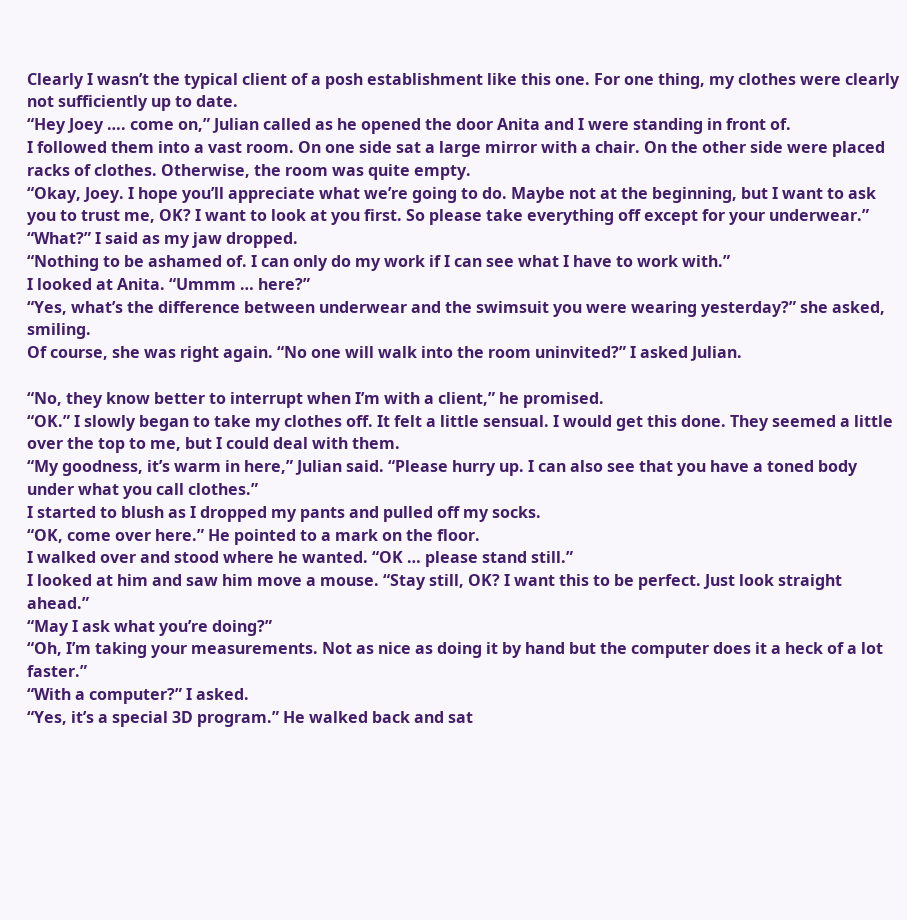Clearly I wasn’t the typical client of a posh establishment like this one. For one thing, my clothes were clearly not sufficiently up to date.
“Hey Joey …. come on,” Julian called as he opened the door Anita and I were standing in front of.
I followed them into a vast room. On one side sat a large mirror with a chair. On the other side were placed racks of clothes. Otherwise, the room was quite empty.
“Okay, Joey. I hope you’ll appreciate what we’re going to do. Maybe not at the beginning, but I want to ask you to trust me, OK? I want to look at you first. So please take everything off except for your underwear.”
“What?” I said as my jaw dropped.
“Nothing to be ashamed of. I can only do my work if I can see what I have to work with.”
I looked at Anita. “Ummm … here?”
“Yes, what’s the difference between underwear and the swimsuit you were wearing yesterday?” she asked, smiling.
Of course, she was right again. “No one will walk into the room uninvited?” I asked Julian.

“No, they know better to interrupt when I’m with a client,” he promised.
“OK.” I slowly began to take my clothes off. It felt a little sensual. I would get this done. They seemed a little over the top to me, but I could deal with them.
“My goodness, it’s warm in here,” Julian said. “Please hurry up. I can also see that you have a toned body under what you call clothes.”
I started to blush as I dropped my pants and pulled off my socks.
“OK, come over here.” He pointed to a mark on the floor.
I walked over and stood where he wanted. “OK … please stand still.”
I looked at him and saw him move a mouse. “Stay still, OK? I want this to be perfect. Just look straight ahead.”
“May I ask what you’re doing?”
“Oh, I’m taking your measurements. Not as nice as doing it by hand but the computer does it a heck of a lot faster.”
“With a computer?” I asked.
“Yes, it’s a special 3D program.” He walked back and sat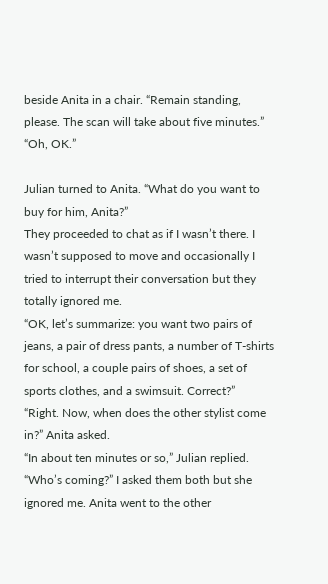beside Anita in a chair. “Remain standing, please. The scan will take about five minutes.”
“Oh, OK.”

Julian turned to Anita. “What do you want to buy for him, Anita?”
They proceeded to chat as if I wasn’t there. I wasn’t supposed to move and occasionally I tried to interrupt their conversation but they totally ignored me.
“OK, let’s summarize: you want two pairs of jeans, a pair of dress pants, a number of T-shirts for school, a couple pairs of shoes, a set of sports clothes, and a swimsuit. Correct?”
“Right. Now, when does the other stylist come in?” Anita asked.
“In about ten minutes or so,” Julian replied.
“Who’s coming?” I asked them both but she ignored me. Anita went to the other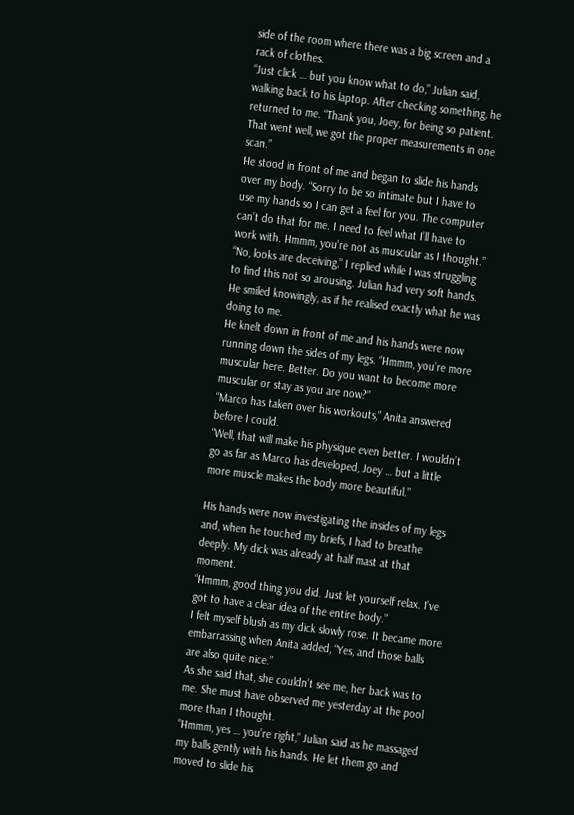side of the room where there was a big screen and a rack of clothes.
“Just click … but you know what to do,” Julian said, walking back to his laptop. After checking something, he returned to me. “Thank you, Joey, for being so patient. That went well, we got the proper measurements in one scan.”
He stood in front of me and began to slide his hands over my body. “Sorry to be so intimate but I have to use my hands so I can get a feel for you. The computer can’t do that for me. I need to feel what I’ll have to work with. Hmmm, you’re not as muscular as I thought.”
“No, looks are deceiving,” I replied while I was struggling to find this not so arousing. Julian had very soft hands. He smiled knowingly, as if he realised exactly what he was doing to me.
He knelt down in front of me and his hands were now running down the sides of my legs. “Hmmm, you’re more muscular here. Better. Do you want to become more muscular or stay as you are now?”
“Marco has taken over his workouts,” Anita answered before I could.
“Well, that will make his physique even better. I wouldn’t go as far as Marco has developed, Joey … but a little more muscle makes the body more beautiful.”

His hands were now investigating the insides of my legs and, when he touched my briefs, I had to breathe deeply. My dick was already at half mast at that moment.
“Hmmm, good thing you did. Just let yourself relax. I’ve got to have a clear idea of the entire body.”
I felt myself blush as my dick slowly rose. It became more embarrassing when Anita added, “Yes, and those balls are also quite nice.”
As she said that, she couldn’t see me, her back was to me. She must have observed me yesterday at the pool more than I thought.
“Hmmm, yes … you’re right,” Julian said as he massaged my balls gently with his hands. He let them go and moved to slide his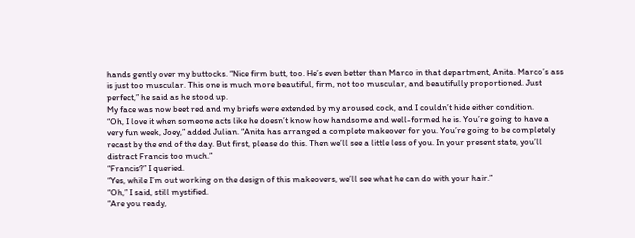hands gently over my buttocks. “Nice firm butt, too. He’s even better than Marco in that department, Anita. Marco’s ass is just too muscular. This one is much more beautiful, firm, not too muscular, and beautifully proportioned. Just perfect,” he said as he stood up.
My face was now beet red and my briefs were extended by my aroused cock, and I couldn’t hide either condition.
“Oh, I love it when someone acts like he doesn’t know how handsome and well-formed he is. You’re going to have a very fun week, Joey,” added Julian. “Anita has arranged a complete makeover for you. You’re going to be completely recast by the end of the day. But first, please do this. Then we’ll see a little less of you. In your present state, you’ll distract Francis too much.”
“Francis?” I queried.
“Yes, while I’m out working on the design of this makeovers, we’ll see what he can do with your hair.”
“Oh,” I said, still mystified.
“Are you ready,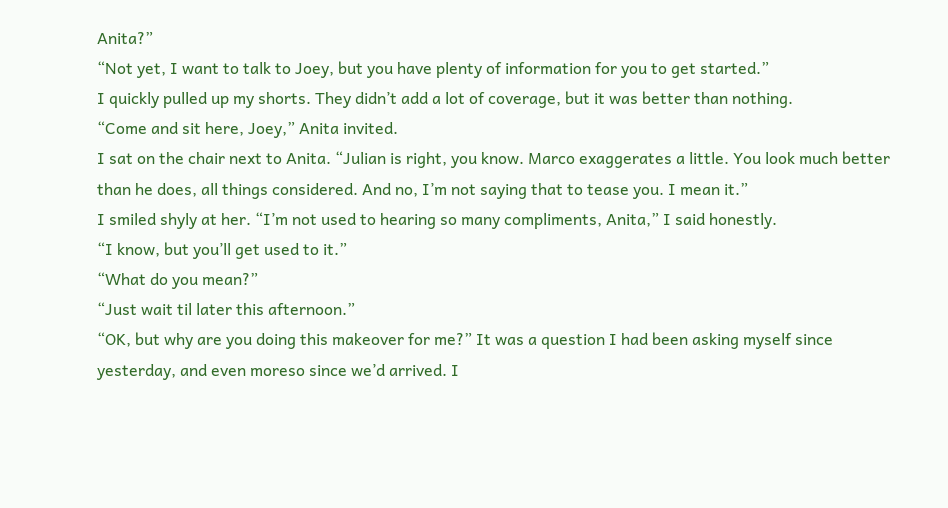Anita?”
“Not yet, I want to talk to Joey, but you have plenty of information for you to get started.”
I quickly pulled up my shorts. They didn’t add a lot of coverage, but it was better than nothing.
“Come and sit here, Joey,” Anita invited.
I sat on the chair next to Anita. “Julian is right, you know. Marco exaggerates a little. You look much better than he does, all things considered. And no, I’m not saying that to tease you. I mean it.”
I smiled shyly at her. “I’m not used to hearing so many compliments, Anita,” I said honestly.
“I know, but you’ll get used to it.”
“What do you mean?”
“Just wait til later this afternoon.”
“OK, but why are you doing this makeover for me?” It was a question I had been asking myself since yesterday, and even moreso since we’d arrived. I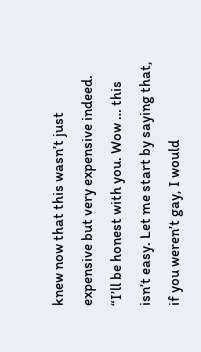knew now that this wasn’t just expensive but very expensive indeed.
“I’ll be honest with you. Wow … this isn’t easy. Let me start by saying that, if you weren’t gay, I would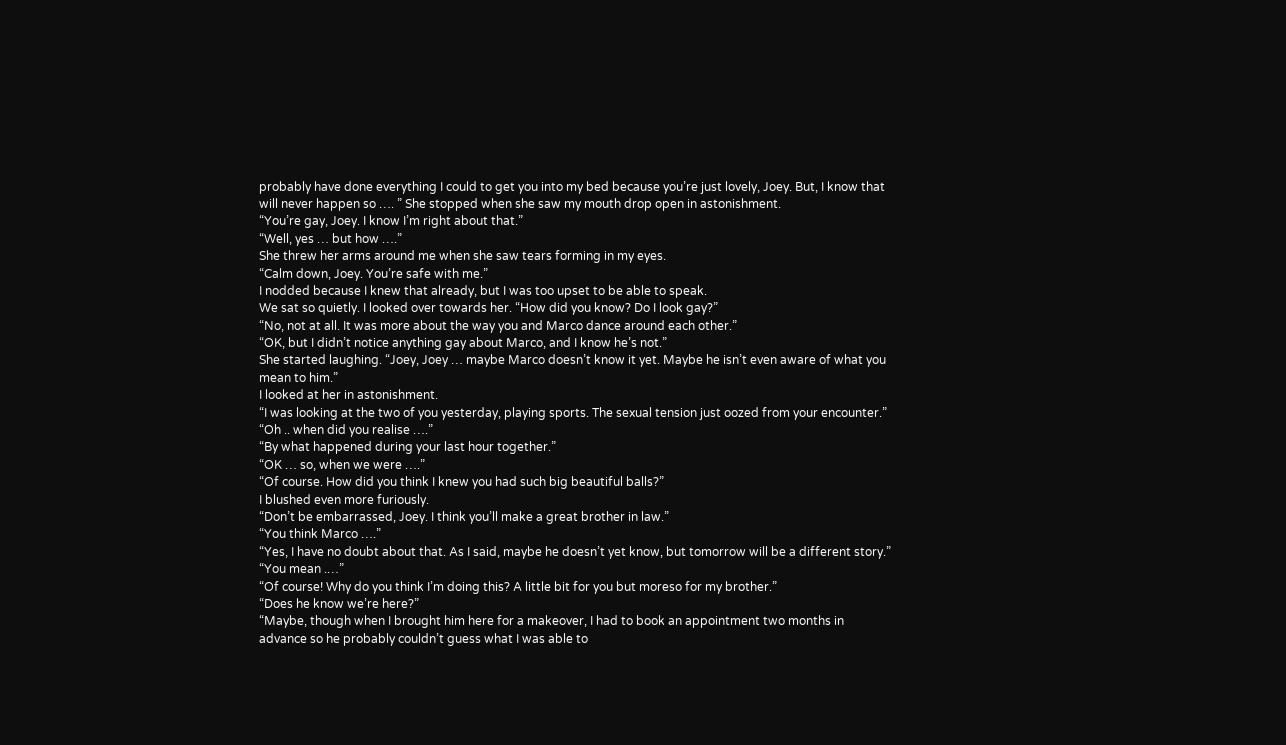probably have done everything I could to get you into my bed because you’re just lovely, Joey. But, I know that will never happen so …. ” She stopped when she saw my mouth drop open in astonishment.
“You’re gay, Joey. I know I’m right about that.”
“Well, yes … but how ….”
She threw her arms around me when she saw tears forming in my eyes.
“Calm down, Joey. You’re safe with me.”
I nodded because I knew that already, but I was too upset to be able to speak.
We sat so quietly. I looked over towards her. “How did you know? Do I look gay?”
“No, not at all. It was more about the way you and Marco dance around each other.”
“OK, but I didn’t notice anything gay about Marco, and I know he’s not.”
She started laughing. “Joey, Joey … maybe Marco doesn’t know it yet. Maybe he isn’t even aware of what you mean to him.”
I looked at her in astonishment.
“I was looking at the two of you yesterday, playing sports. The sexual tension just oozed from your encounter.”
“Oh .. when did you realise ….”
“By what happened during your last hour together.”
“OK … so, when we were ….”
“Of course. How did you think I knew you had such big beautiful balls?”
I blushed even more furiously.
“Don’t be embarrassed, Joey. I think you’ll make a great brother in law.”
“You think Marco ….”
“Yes, I have no doubt about that. As I said, maybe he doesn’t yet know, but tomorrow will be a different story.”
“You mean .…”
“Of course! Why do you think I’m doing this? A little bit for you but moreso for my brother.”
“Does he know we’re here?”
“Maybe, though when I brought him here for a makeover, I had to book an appointment two months in advance so he probably couldn’t guess what I was able to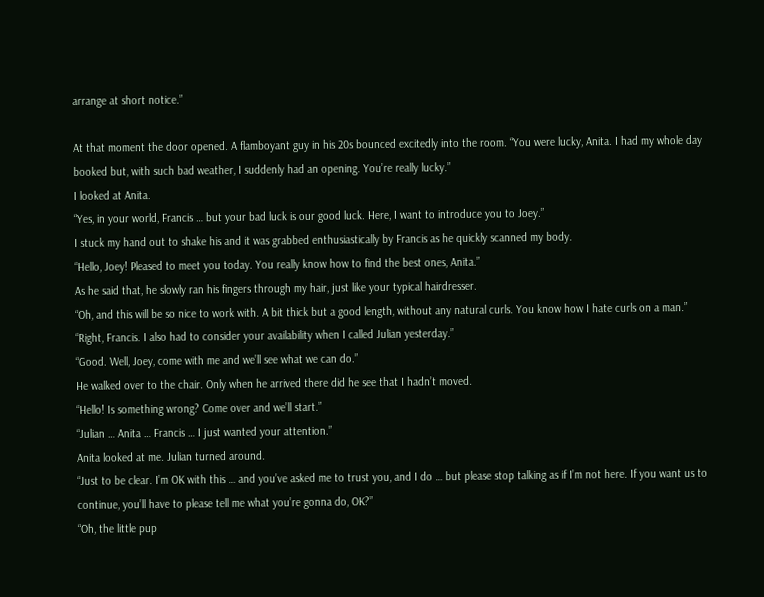arrange at short notice.”

At that moment the door opened. A flamboyant guy in his 20s bounced excitedly into the room. “You were lucky, Anita. I had my whole day booked but, with such bad weather, I suddenly had an opening. You’re really lucky.”
I looked at Anita.
“Yes, in your world, Francis … but your bad luck is our good luck. Here, I want to introduce you to Joey.”
I stuck my hand out to shake his and it was grabbed enthusiastically by Francis as he quickly scanned my body.
“Hello, Joey! Pleased to meet you today. You really know how to find the best ones, Anita.”
As he said that, he slowly ran his fingers through my hair, just like your typical hairdresser.
“Oh, and this will be so nice to work with. A bit thick but a good length, without any natural curls. You know how I hate curls on a man.”
“Right, Francis. I also had to consider your availability when I called Julian yesterday.”
“Good. Well, Joey, come with me and we’ll see what we can do.”
He walked over to the chair. Only when he arrived there did he see that I hadn’t moved.
“Hello! Is something wrong? Come over and we’ll start.”
“Julian … Anita … Francis … I just wanted your attention.”
Anita looked at me. Julian turned around.
“Just to be clear. I’m OK with this … and you’ve asked me to trust you, and I do … but please stop talking as if I’m not here. If you want us to continue, you’ll have to please tell me what you’re gonna do, OK?”
“Oh, the little pup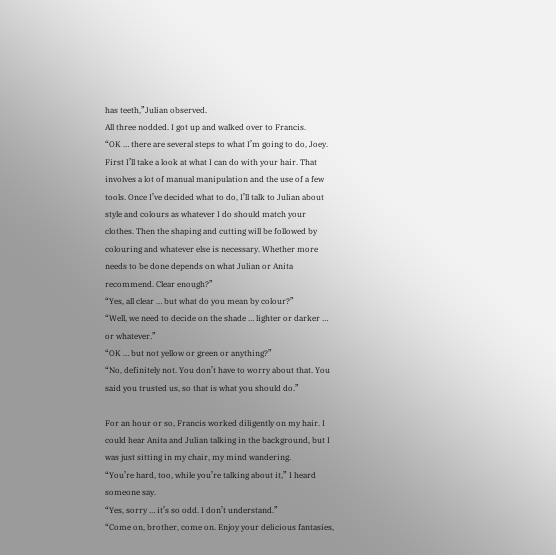has teeth,”Julian observed.
All three nodded. I got up and walked over to Francis.
“OK … there are several steps to what I’m going to do, Joey. First I’ll take a look at what I can do with your hair. That involves a lot of manual manipulation and the use of a few tools. Once I’ve decided what to do, I’ll talk to Julian about style and colours as whatever I do should match your clothes. Then the shaping and cutting will be followed by colouring and whatever else is necessary. Whether more needs to be done depends on what Julian or Anita recommend. Clear enough?”
“Yes, all clear … but what do you mean by colour?”
“Well, we need to decide on the shade … lighter or darker … or whatever.”
“OK … but not yellow or green or anything?”
“No, definitely not. You don’t have to worry about that. You said you trusted us, so that is what you should do.”

For an hour or so, Francis worked diligently on my hair. I could hear Anita and Julian talking in the background, but I was just sitting in my chair, my mind wandering.
“You’re hard, too, while you’re talking about it,” I heard someone say.
“Yes, sorry … it’s so odd. I don’t understand.”
“Come on, brother, come on. Enjoy your delicious fantasies,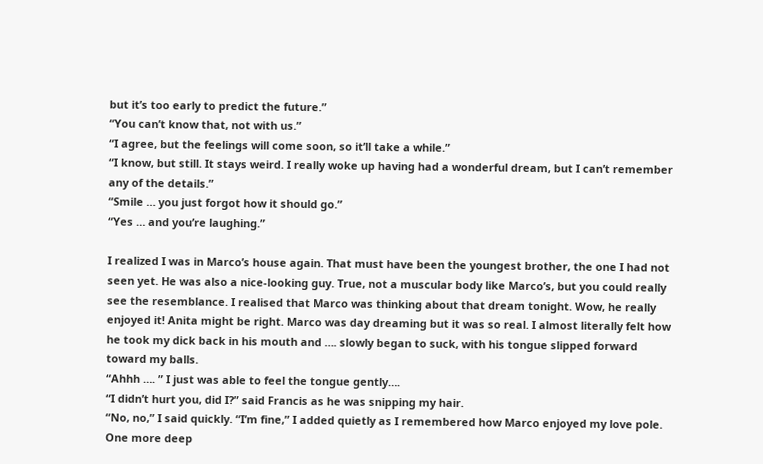but it’s too early to predict the future.”
“You can’t know that, not with us.”
“I agree, but the feelings will come soon, so it’ll take a while.”
“I know, but still. It stays weird. I really woke up having had a wonderful dream, but I can’t remember any of the details.”
“Smile … you just forgot how it should go.”
“Yes … and you’re laughing.”

I realized I was in Marco’s house again. That must have been the youngest brother, the one I had not seen yet. He was also a nice-looking guy. True, not a muscular body like Marco’s, but you could really see the resemblance. I realised that Marco was thinking about that dream tonight. Wow, he really enjoyed it! Anita might be right. Marco was day dreaming but it was so real. I almost literally felt how he took my dick back in his mouth and …. slowly began to suck, with his tongue slipped forward toward my balls.
“Ahhh …. ” I just was able to feel the tongue gently….
“I didn’t hurt you, did I?” said Francis as he was snipping my hair.
“No, no,” I said quickly. “I’m fine,” I added quietly as I remembered how Marco enjoyed my love pole. One more deep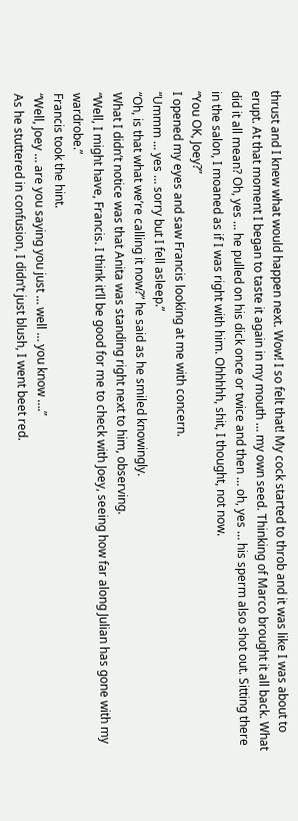thrust and I knew what would happen next. Wow! I so felt that! My cock started to throb and it was like I was about to erupt. At that moment I began to taste it again in my mouth … my own seed. Thinking of Marco brought it all back. What did it all mean? Oh, yes … he pulled on his dick once or twice and then … oh, yes … his sperm also shot out. Sitting there in the salon, I moaned as if I was right with him. Ohhhhh, shit, I thought, not now.
“You OK, Joey?”
I opened my eyes and saw Francis looking at me with concern.
“Ummm … yes … sorry but I fell asleep.”
“Oh, is that what we’re calling it now?” he said as he smiled knowingly.
What I didn’t notice was that Anita was standing right next to him, observing.
“Well, I might have, Francis. I think it’ll be good for me to check with Joey, seeing how far along Julian has gone with my wardrobe.”
Francis took the hint.
“Well, Joey … are you saying you just … well … you know ….”
As he stuttered in confusion, I didn’t just blush, I went beet red.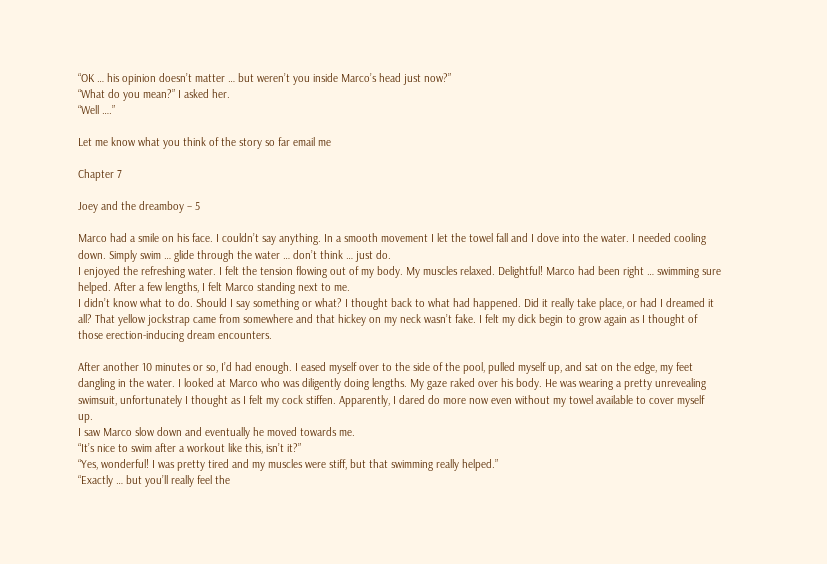“OK … his opinion doesn’t matter … but weren’t you inside Marco’s head just now?”
“What do you mean?” I asked her.
“Well ….”

Let me know what you think of the story so far email me

Chapter 7

Joey and the dreamboy – 5

Marco had a smile on his face. I couldn’t say anything. In a smooth movement I let the towel fall and I dove into the water. I needed cooling down. Simply swim … glide through the water … don’t think … just do.
I enjoyed the refreshing water. I felt the tension flowing out of my body. My muscles relaxed. Delightful! Marco had been right … swimming sure helped. After a few lengths, I felt Marco standing next to me.
I didn’t know what to do. Should I say something or what? I thought back to what had happened. Did it really take place, or had I dreamed it all? That yellow jockstrap came from somewhere and that hickey on my neck wasn’t fake. I felt my dick begin to grow again as I thought of those erection-inducing dream encounters.

After another 10 minutes or so, I’d had enough. I eased myself over to the side of the pool, pulled myself up, and sat on the edge, my feet dangling in the water. I looked at Marco who was diligently doing lengths. My gaze raked over his body. He was wearing a pretty unrevealing swimsuit, unfortunately I thought as I felt my cock stiffen. Apparently, I dared do more now even without my towel available to cover myself up.
I saw Marco slow down and eventually he moved towards me.
“It’s nice to swim after a workout like this, isn’t it?”
“Yes, wonderful! I was pretty tired and my muscles were stiff, but that swimming really helped.”
“Exactly … but you’ll really feel the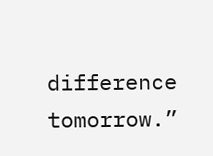difference tomorrow.”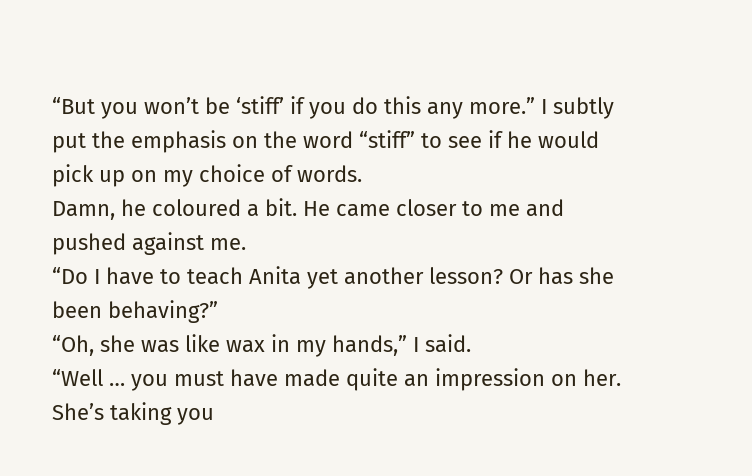“But you won’t be ‘stiff’ if you do this any more.” I subtly put the emphasis on the word “stiff” to see if he would pick up on my choice of words.
Damn, he coloured a bit. He came closer to me and pushed against me.
“Do I have to teach Anita yet another lesson? Or has she been behaving?”
“Oh, she was like wax in my hands,” I said.
“Well … you must have made quite an impression on her. She’s taking you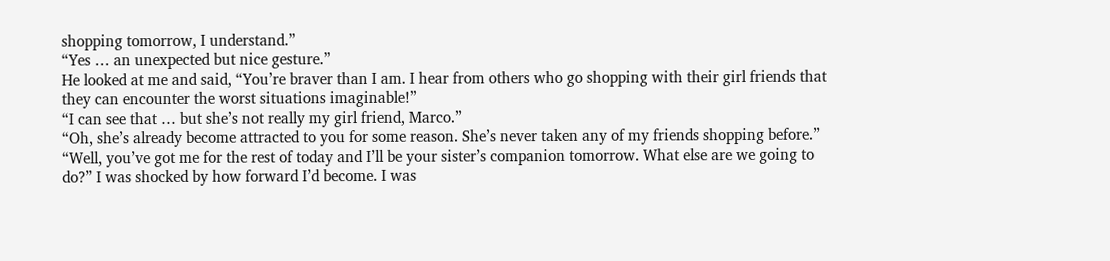shopping tomorrow, I understand.”
“Yes … an unexpected but nice gesture.”
He looked at me and said, “You’re braver than I am. I hear from others who go shopping with their girl friends that they can encounter the worst situations imaginable!”
“I can see that … but she’s not really my girl friend, Marco.”
“Oh, she’s already become attracted to you for some reason. She’s never taken any of my friends shopping before.”
“Well, you’ve got me for the rest of today and I’ll be your sister’s companion tomorrow. What else are we going to do?” I was shocked by how forward I’d become. I was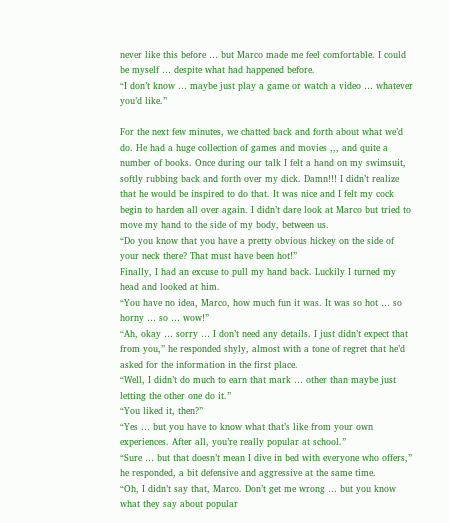never like this before … but Marco made me feel comfortable. I could be myself … despite what had happened before.
“I don’t know … maybe just play a game or watch a video … whatever you’d like.”

For the next few minutes, we chatted back and forth about what we’d do. He had a huge collection of games and movies ,,, and quite a number of books. Once during our talk I felt a hand on my swimsuit, softly rubbing back and forth over my dick. Damn!!! I didn’t realize that he would be inspired to do that. It was nice and I felt my cock begin to harden all over again. I didn’t dare look at Marco but tried to move my hand to the side of my body, between us.
“Do you know that you have a pretty obvious hickey on the side of your neck there? That must have been hot!”
Finally, I had an excuse to pull my hand back. Luckily I turned my head and looked at him.
“You have no idea, Marco, how much fun it was. It was so hot … so horny … so … wow!”
“Ah, okay … sorry … I don’t need any details. I just didn’t expect that from you,” he responded shyly, almost with a tone of regret that he’d asked for the information in the first place.
“Well, I didn’t do much to earn that mark … other than maybe just letting the other one do it.”
“You liked it, then?”
“Yes … but you have to know what that’s like from your own experiences. After all, you’re really popular at school.”
“Sure … but that doesn’t mean I dive in bed with everyone who offers,” he responded, a bit defensive and aggressive at the same time.
“Oh, I didn’t say that, Marco. Don’t get me wrong … but you know what they say about popular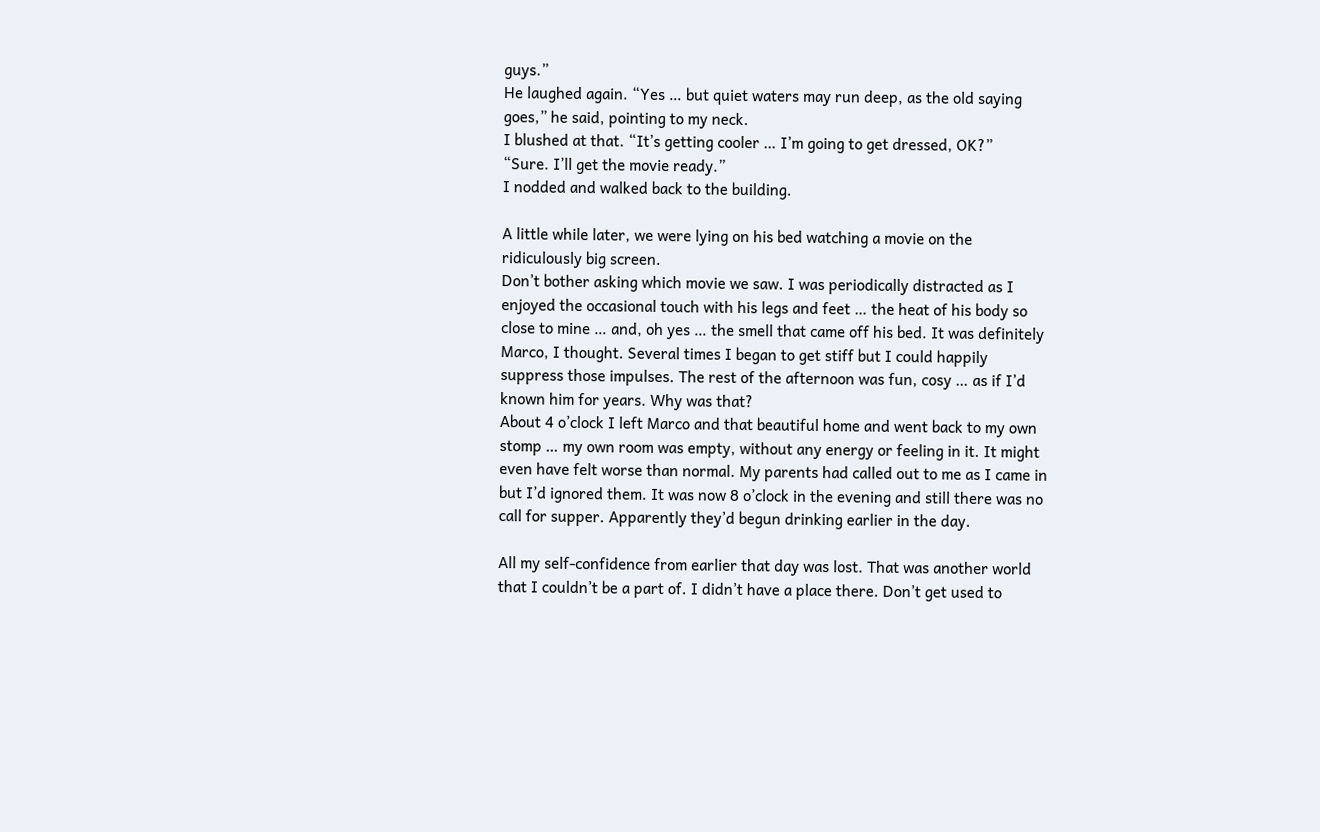guys.”
He laughed again. “Yes … but quiet waters may run deep, as the old saying goes,” he said, pointing to my neck.
I blushed at that. “It’s getting cooler … I’m going to get dressed, OK?”
“Sure. I’ll get the movie ready.”
I nodded and walked back to the building.

A little while later, we were lying on his bed watching a movie on the ridiculously big screen.
Don’t bother asking which movie we saw. I was periodically distracted as I enjoyed the occasional touch with his legs and feet … the heat of his body so close to mine … and, oh yes … the smell that came off his bed. It was definitely Marco, I thought. Several times I began to get stiff but I could happily suppress those impulses. The rest of the afternoon was fun, cosy … as if I’d known him for years. Why was that?
About 4 o’clock I left Marco and that beautiful home and went back to my own stomp … my own room was empty, without any energy or feeling in it. It might even have felt worse than normal. My parents had called out to me as I came in but I’d ignored them. It was now 8 o’clock in the evening and still there was no call for supper. Apparently they’d begun drinking earlier in the day.

All my self-confidence from earlier that day was lost. That was another world that I couldn’t be a part of. I didn’t have a place there. Don’t get used to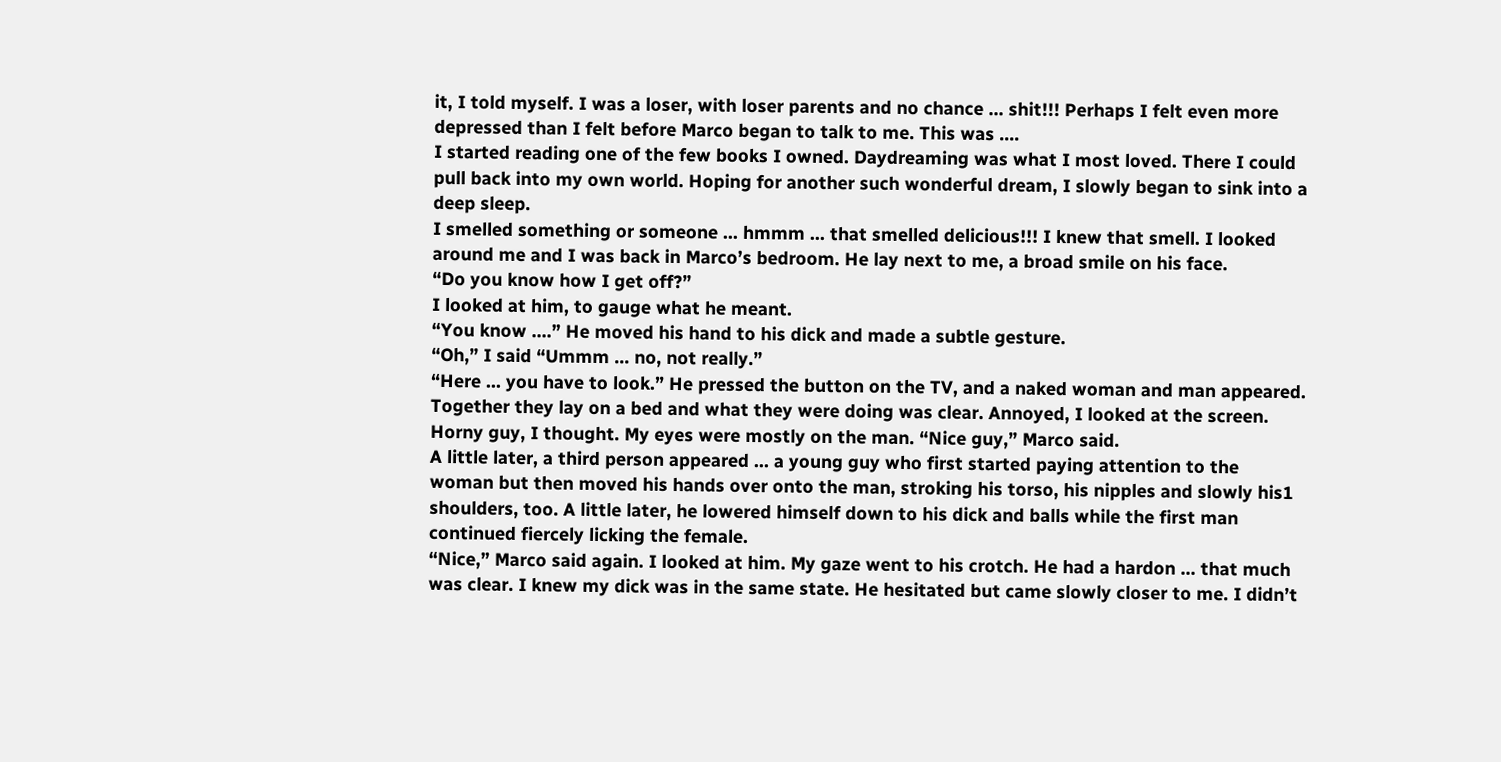it, I told myself. I was a loser, with loser parents and no chance … shit!!! Perhaps I felt even more depressed than I felt before Marco began to talk to me. This was ….
I started reading one of the few books I owned. Daydreaming was what I most loved. There I could pull back into my own world. Hoping for another such wonderful dream, I slowly began to sink into a deep sleep.
I smelled something or someone … hmmm … that smelled delicious!!! I knew that smell. I looked around me and I was back in Marco’s bedroom. He lay next to me, a broad smile on his face.
“Do you know how I get off?”
I looked at him, to gauge what he meant.
“You know ….” He moved his hand to his dick and made a subtle gesture.
“Oh,” I said “Ummm … no, not really.”
“Here … you have to look.” He pressed the button on the TV, and a naked woman and man appeared. Together they lay on a bed and what they were doing was clear. Annoyed, I looked at the screen. Horny guy, I thought. My eyes were mostly on the man. “Nice guy,” Marco said.
A little later, a third person appeared … a young guy who first started paying attention to the woman but then moved his hands over onto the man, stroking his torso, his nipples and slowly his1 shoulders, too. A little later, he lowered himself down to his dick and balls while the first man continued fiercely licking the female.
“Nice,” Marco said again. I looked at him. My gaze went to his crotch. He had a hardon … that much was clear. I knew my dick was in the same state. He hesitated but came slowly closer to me. I didn’t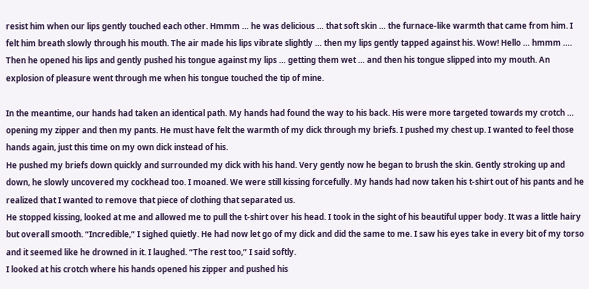resist him when our lips gently touched each other. Hmmm … he was delicious … that soft skin … the furnace-like warmth that came from him. I felt him breath slowly through his mouth. The air made his lips vibrate slightly … then my lips gently tapped against his. Wow! Hello … hmmm ….
Then he opened his lips and gently pushed his tongue against my lips … getting them wet … and then his tongue slipped into my mouth. An explosion of pleasure went through me when his tongue touched the tip of mine.

In the meantime, our hands had taken an identical path. My hands had found the way to his back. His were more targeted towards my crotch … opening my zipper and then my pants. He must have felt the warmth of my dick through my briefs. I pushed my chest up. I wanted to feel those hands again, just this time on my own dick instead of his.
He pushed my briefs down quickly and surrounded my dick with his hand. Very gently now he began to brush the skin. Gently stroking up and down, he slowly uncovered my cockhead too. I moaned. We were still kissing forcefully. My hands had now taken his t-shirt out of his pants and he realized that I wanted to remove that piece of clothing that separated us.
He stopped kissing, looked at me and allowed me to pull the t-shirt over his head. I took in the sight of his beautiful upper body. It was a little hairy but overall smooth. “Incredible,” I sighed quietly. He had now let go of my dick and did the same to me. I saw his eyes take in every bit of my torso and it seemed like he drowned in it. I laughed. “The rest too,” I said softly.
I looked at his crotch where his hands opened his zipper and pushed his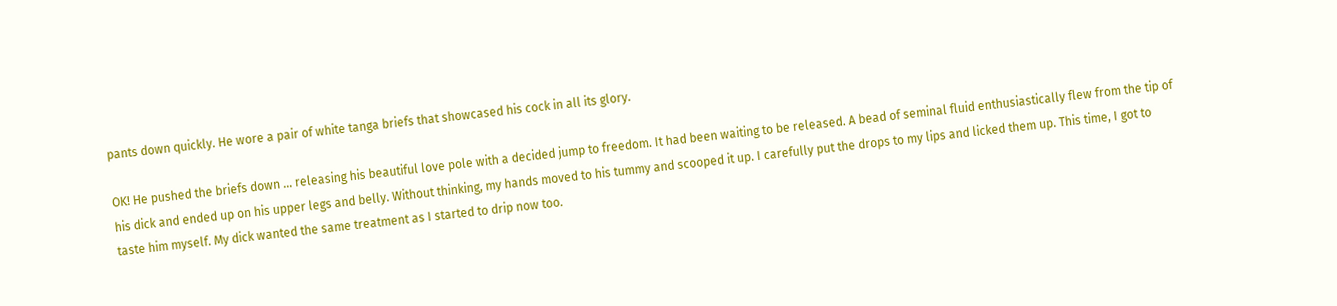pants down quickly. He wore a pair of white tanga briefs that showcased his cock in all its glory.

OK! He pushed the briefs down … releasing his beautiful love pole with a decided jump to freedom. It had been waiting to be released. A bead of seminal fluid enthusiastically flew from the tip of his dick and ended up on his upper legs and belly. Without thinking, my hands moved to his tummy and scooped it up. I carefully put the drops to my lips and licked them up. This time, I got to taste him myself. My dick wanted the same treatment as I started to drip now too.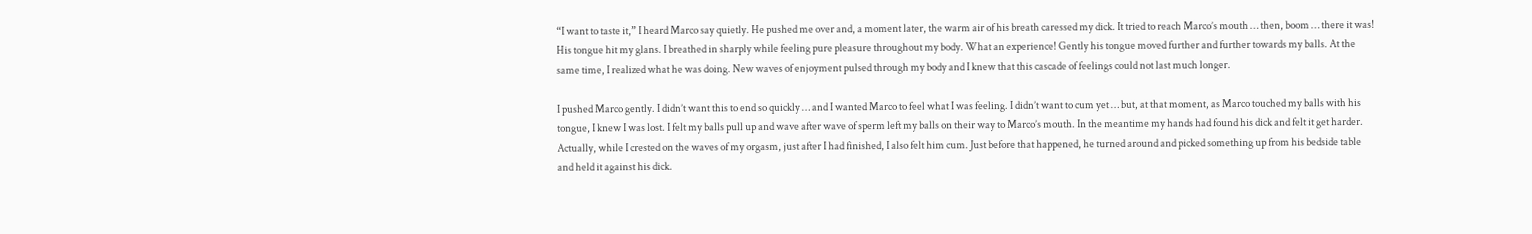“I want to taste it,” I heard Marco say quietly. He pushed me over and, a moment later, the warm air of his breath caressed my dick. It tried to reach Marco’s mouth … then, boom … there it was! His tongue hit my glans. I breathed in sharply while feeling pure pleasure throughout my body. What an experience! Gently his tongue moved further and further towards my balls. At the same time, I realized what he was doing. New waves of enjoyment pulsed through my body and I knew that this cascade of feelings could not last much longer.

I pushed Marco gently. I didn’t want this to end so quickly … and I wanted Marco to feel what I was feeling. I didn’t want to cum yet … but, at that moment, as Marco touched my balls with his tongue, I knew I was lost. I felt my balls pull up and wave after wave of sperm left my balls on their way to Marco’s mouth. In the meantime my hands had found his dick and felt it get harder. Actually, while I crested on the waves of my orgasm, just after I had finished, I also felt him cum. Just before that happened, he turned around and picked something up from his bedside table and held it against his dick.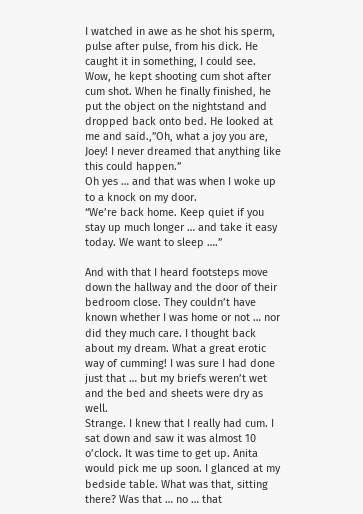I watched in awe as he shot his sperm, pulse after pulse, from his dick. He caught it in something, I could see. Wow, he kept shooting cum shot after cum shot. When he finally finished, he put the object on the nightstand and dropped back onto bed. He looked at me and said.,”Oh, what a joy you are, Joey! I never dreamed that anything like this could happen.”
Oh yes … and that was when I woke up to a knock on my door.
“We’re back home. Keep quiet if you stay up much longer … and take it easy today. We want to sleep ….”

And with that I heard footsteps move down the hallway and the door of their bedroom close. They couldn’t have known whether I was home or not … nor did they much care. I thought back about my dream. What a great erotic way of cumming! I was sure I had done just that … but my briefs weren’t wet and the bed and sheets were dry as well.
Strange. I knew that I really had cum. I sat down and saw it was almost 10 o’clock. It was time to get up. Anita would pick me up soon. I glanced at my bedside table. What was that, sitting there? Was that … no … that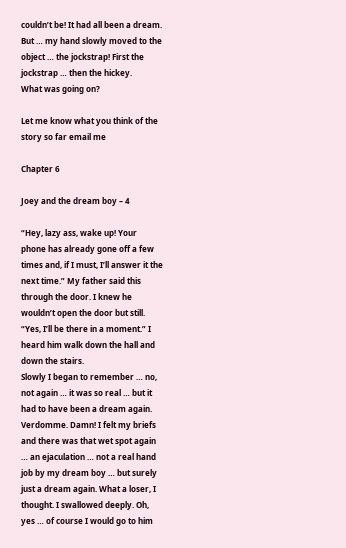couldn’t be! It had all been a dream.
But … my hand slowly moved to the object … the jockstrap! First the jockstrap … then the hickey.
What was going on?

Let me know what you think of the story so far email me

Chapter 6

Joey and the dream boy – 4

“Hey, lazy ass, wake up! Your phone has already gone off a few times and, if I must, I’ll answer it the next time.” My father said this through the door. I knew he wouldn’t open the door but still.
“Yes, I’ll be there in a moment.” I heard him walk down the hall and down the stairs.
Slowly I began to remember … no, not again … it was so real … but it had to have been a dream again. Verdomme. Damn! I felt my briefs and there was that wet spot again … an ejaculation … not a real hand job by my dream boy … but surely just a dream again. What a loser, I thought. I swallowed deeply. Oh, yes … of course I would go to him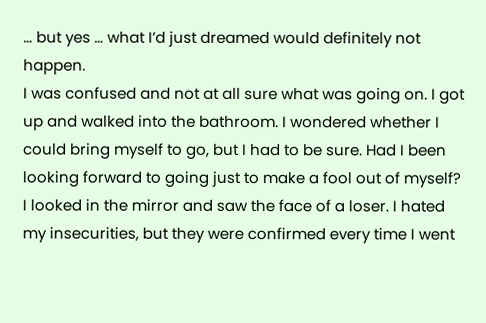… but yes … what I’d just dreamed would definitely not happen.
I was confused and not at all sure what was going on. I got up and walked into the bathroom. I wondered whether I could bring myself to go, but I had to be sure. Had I been looking forward to going just to make a fool out of myself? I looked in the mirror and saw the face of a loser. I hated my insecurities, but they were confirmed every time I went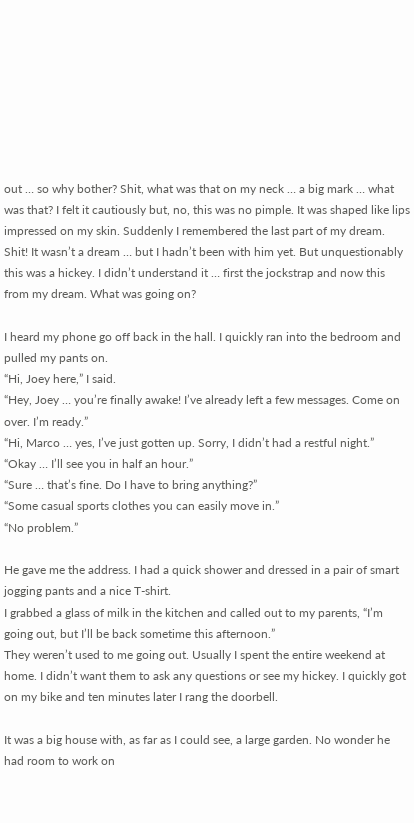out … so why bother? Shit, what was that on my neck … a big mark … what was that? I felt it cautiously but, no, this was no pimple. It was shaped like lips impressed on my skin. Suddenly I remembered the last part of my dream. Shit! It wasn’t a dream … but I hadn’t been with him yet. But unquestionably this was a hickey. I didn’t understand it … first the jockstrap and now this from my dream. What was going on?

I heard my phone go off back in the hall. I quickly ran into the bedroom and pulled my pants on.
“Hi, Joey here,” I said.
“Hey, Joey … you’re finally awake! I’ve already left a few messages. Come on over. I’m ready.”
“Hi, Marco … yes, I’ve just gotten up. Sorry, I didn’t had a restful night.”
“Okay … I’ll see you in half an hour.”
“Sure … that’s fine. Do I have to bring anything?”
“Some casual sports clothes you can easily move in.”
“No problem.”

He gave me the address. I had a quick shower and dressed in a pair of smart jogging pants and a nice T-shirt.
I grabbed a glass of milk in the kitchen and called out to my parents, “I’m going out, but I’ll be back sometime this afternoon.”
They weren’t used to me going out. Usually I spent the entire weekend at home. I didn’t want them to ask any questions or see my hickey. I quickly got on my bike and ten minutes later I rang the doorbell.

It was a big house with, as far as I could see, a large garden. No wonder he had room to work on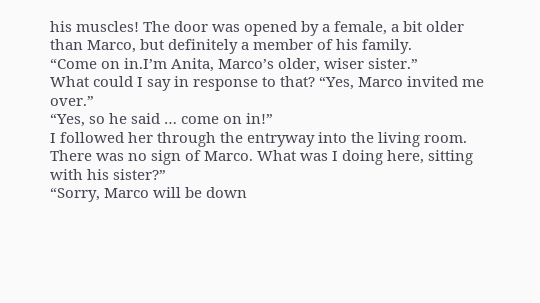his muscles! The door was opened by a female, a bit older than Marco, but definitely a member of his family.
“Come on in.I’m Anita, Marco’s older, wiser sister.”
What could I say in response to that? “Yes, Marco invited me over.”
“Yes, so he said … come on in!”
I followed her through the entryway into the living room. There was no sign of Marco. What was I doing here, sitting with his sister?”
“Sorry, Marco will be down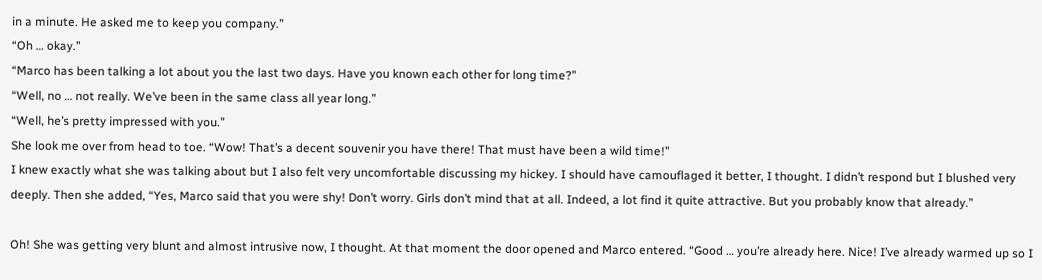in a minute. He asked me to keep you company.”
“Oh … okay.”
“Marco has been talking a lot about you the last two days. Have you known each other for long time?”
“Well, no … not really. We’ve been in the same class all year long.”
“Well, he’s pretty impressed with you.”
She look me over from head to toe. “Wow! That’s a decent souvenir you have there! That must have been a wild time!”
I knew exactly what she was talking about but I also felt very uncomfortable discussing my hickey. I should have camouflaged it better, I thought. I didn’t respond but I blushed very deeply. Then she added, “Yes, Marco said that you were shy! Don’t worry. Girls don’t mind that at all. Indeed, a lot find it quite attractive. But you probably know that already.”

Oh! She was getting very blunt and almost intrusive now, I thought. At that moment the door opened and Marco entered. “Good … you’re already here. Nice! I’ve already warmed up so I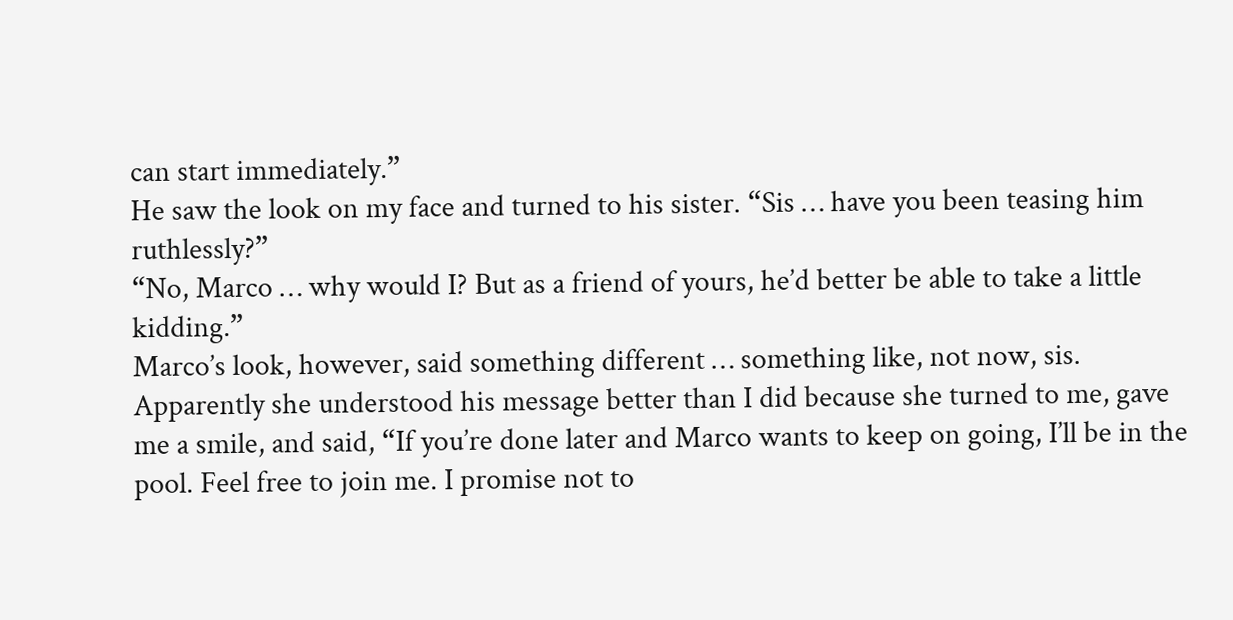can start immediately.”
He saw the look on my face and turned to his sister. “Sis … have you been teasing him ruthlessly?”
“No, Marco … why would I? But as a friend of yours, he’d better be able to take a little kidding.”
Marco’s look, however, said something different … something like, not now, sis. Apparently she understood his message better than I did because she turned to me, gave me a smile, and said, “If you’re done later and Marco wants to keep on going, I’ll be in the pool. Feel free to join me. I promise not to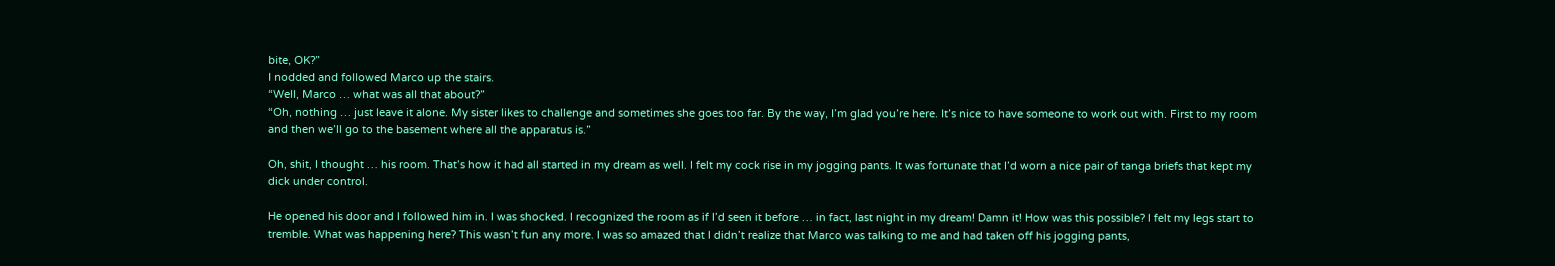bite, OK?”
I nodded and followed Marco up the stairs.
“Well, Marco … what was all that about?”
“Oh, nothing … just leave it alone. My sister likes to challenge and sometimes she goes too far. By the way, I’m glad you’re here. It’s nice to have someone to work out with. First to my room and then we’ll go to the basement where all the apparatus is.”

Oh, shit, I thought … his room. That’s how it had all started in my dream as well. I felt my cock rise in my jogging pants. It was fortunate that I’d worn a nice pair of tanga briefs that kept my dick under control.

He opened his door and I followed him in. I was shocked. I recognized the room as if I’d seen it before … in fact, last night in my dream! Damn it! How was this possible? I felt my legs start to tremble. What was happening here? This wasn’t fun any more. I was so amazed that I didn’t realize that Marco was talking to me and had taken off his jogging pants,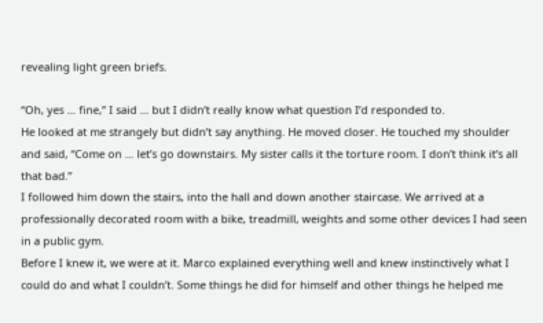revealing light green briefs.

“Oh, yes … fine,” I said … but I didn’t really know what question I’d responded to.
He looked at me strangely but didn’t say anything. He moved closer. He touched my shoulder and said, “Come on … let’s go downstairs. My sister calls it the torture room. I don’t think it’s all that bad.”
I followed him down the stairs, into the hall and down another staircase. We arrived at a professionally decorated room with a bike, treadmill, weights and some other devices I had seen in a public gym.
Before I knew it, we were at it. Marco explained everything well and knew instinctively what I could do and what I couldn’t. Some things he did for himself and other things he helped me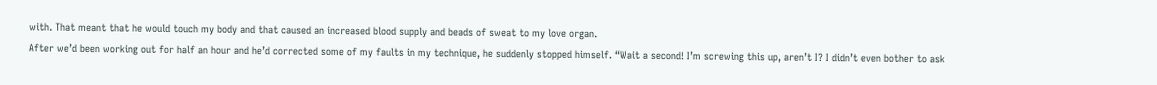with. That meant that he would touch my body and that caused an increased blood supply and beads of sweat to my love organ.
After we’d been working out for half an hour and he’d corrected some of my faults in my technique, he suddenly stopped himself. “Wait a second! I’m screwing this up, aren’t I? I didn’t even bother to ask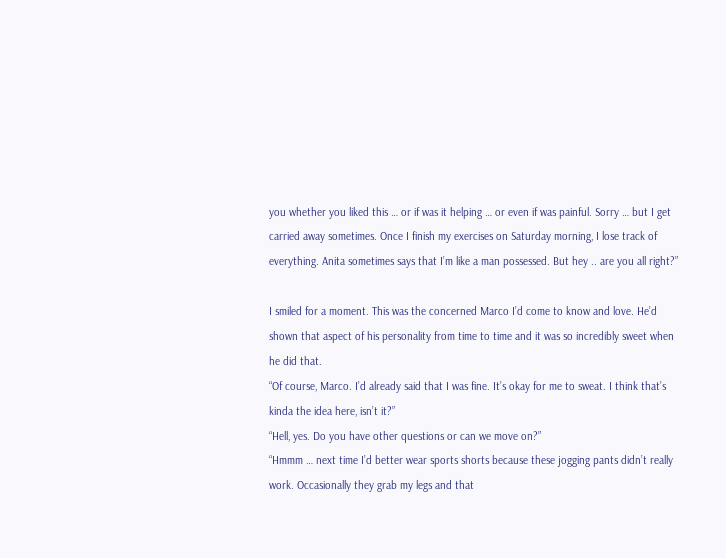you whether you liked this … or if was it helping … or even if was painful. Sorry … but I get carried away sometimes. Once I finish my exercises on Saturday morning, I lose track of everything. Anita sometimes says that I’m like a man possessed. But hey .. are you all right?”

I smiled for a moment. This was the concerned Marco I’d come to know and love. He’d shown that aspect of his personality from time to time and it was so incredibly sweet when he did that.
“Of course, Marco. I’d already said that I was fine. It’s okay for me to sweat. I think that’s kinda the idea here, isn’t it?”
“Hell, yes. Do you have other questions or can we move on?”
“Hmmm … next time I’d better wear sports shorts because these jogging pants didn’t really work. Occasionally they grab my legs and that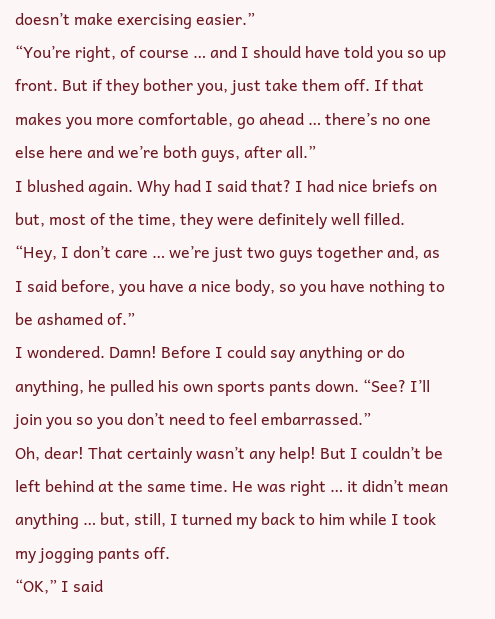doesn’t make exercising easier.”
“You’re right, of course … and I should have told you so up front. But if they bother you, just take them off. If that makes you more comfortable, go ahead … there’s no one else here and we’re both guys, after all.”
I blushed again. Why had I said that? I had nice briefs on but, most of the time, they were definitely well filled.
“Hey, I don’t care … we’re just two guys together and, as I said before, you have a nice body, so you have nothing to be ashamed of.”
I wondered. Damn! Before I could say anything or do anything, he pulled his own sports pants down. “See? I’ll join you so you don’t need to feel embarrassed.”
Oh, dear! That certainly wasn’t any help! But I couldn’t be left behind at the same time. He was right … it didn’t mean anything … but, still, I turned my back to him while I took my jogging pants off.
“OK,” I said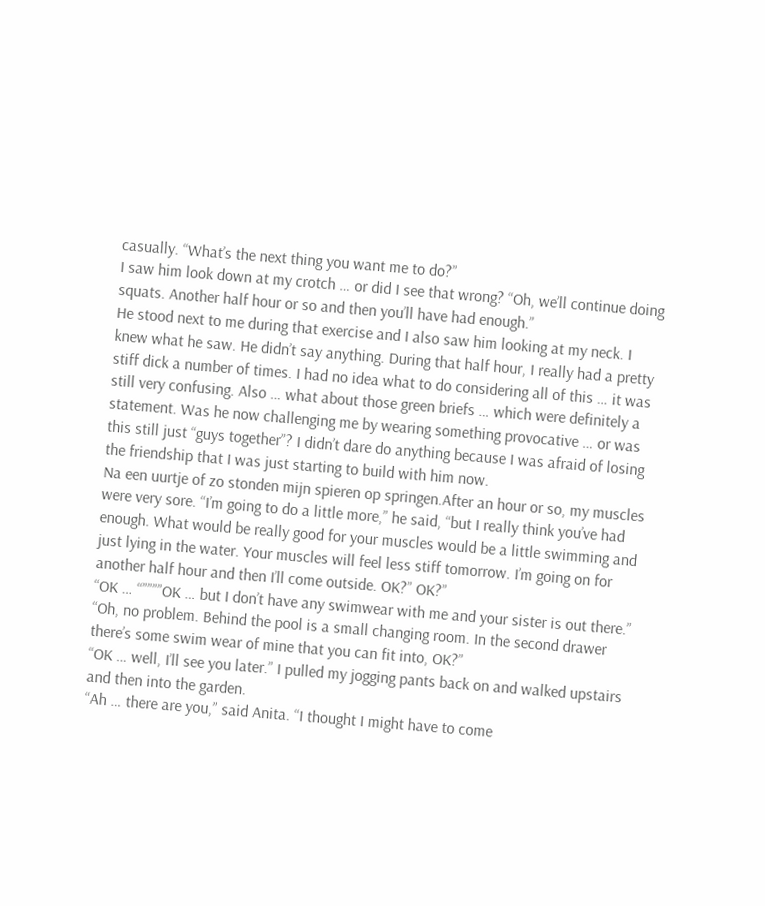casually. “What’s the next thing you want me to do?”
I saw him look down at my crotch … or did I see that wrong? “Oh, we’ll continue doing squats. Another half hour or so and then you’ll have had enough.”
He stood next to me during that exercise and I also saw him looking at my neck. I knew what he saw. He didn’t say anything. During that half hour, I really had a pretty stiff dick a number of times. I had no idea what to do considering all of this … it was still very confusing. Also … what about those green briefs … which were definitely a statement. Was he now challenging me by wearing something provocative … or was this still just “guys together”? I didn’t dare do anything because I was afraid of losing the friendship that I was just starting to build with him now.
Na een uurtje of zo stonden mijn spieren op springen.After an hour or so, my muscles were very sore. “I’m going to do a little more,” he said, “but I really think you’ve had enough. What would be really good for your muscles would be a little swimming and just lying in the water. Your muscles will feel less stiff tomorrow. I’m going on for another half hour and then I’ll come outside. OK?” OK?”
“OK … “””””OK … but I don’t have any swimwear with me and your sister is out there.”
“Oh, no problem. Behind the pool is a small changing room. In the second drawer there’s some swim wear of mine that you can fit into, OK?”
“OK … well, I’ll see you later.” I pulled my jogging pants back on and walked upstairs and then into the garden.
“Ah … there are you,” said Anita. “I thought I might have to come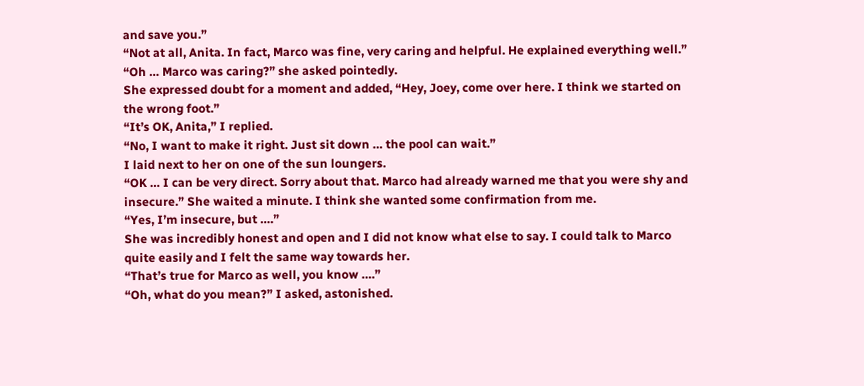and save you.”
“Not at all, Anita. In fact, Marco was fine, very caring and helpful. He explained everything well.”
“Oh … Marco was caring?” she asked pointedly.
She expressed doubt for a moment and added, “Hey, Joey, come over here. I think we started on the wrong foot.”
“It’s OK, Anita,” I replied.
“No, I want to make it right. Just sit down … the pool can wait.”
I laid next to her on one of the sun loungers.
“OK … I can be very direct. Sorry about that. Marco had already warned me that you were shy and insecure.” She waited a minute. I think she wanted some confirmation from me.
“Yes, I’m insecure, but ….”
She was incredibly honest and open and I did not know what else to say. I could talk to Marco quite easily and I felt the same way towards her.
“That’s true for Marco as well, you know ….”
“Oh, what do you mean?” I asked, astonished.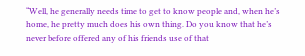“Well, he generally needs time to get to know people and, when he’s home, he pretty much does his own thing. Do you know that he’s never before offered any of his friends use of that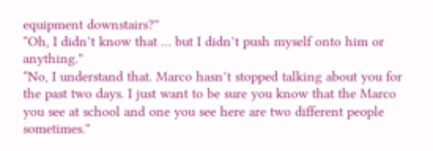equipment downstairs?”
“Oh, I didn’t know that … but I didn’t push myself onto him or anything.”
“No, I understand that. Marco hasn’t stopped talking about you for the past two days. I just want to be sure you know that the Marco you see at school and one you see here are two different people sometimes.”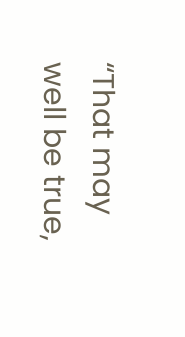“That may well be true,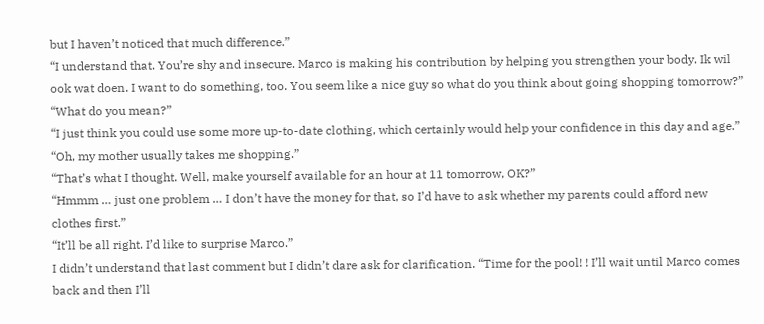but I haven’t noticed that much difference.”
“I understand that. You’re shy and insecure. Marco is making his contribution by helping you strengthen your body. Ik wil ook wat doen. I want to do something, too. You seem like a nice guy so what do you think about going shopping tomorrow?”
“What do you mean?”
“I just think you could use some more up-to-date clothing, which certainly would help your confidence in this day and age.”
“Oh, my mother usually takes me shopping.”
“That’s what I thought. Well, make yourself available for an hour at 11 tomorrow, OK?”
“Hmmm … just one problem … I don’t have the money for that, so I’d have to ask whether my parents could afford new clothes first.”
“It’ll be all right. I’d like to surprise Marco.”
I didn’t understand that last comment but I didn’t dare ask for clarification. “Time for the pool! ! I’ll wait until Marco comes back and then I’ll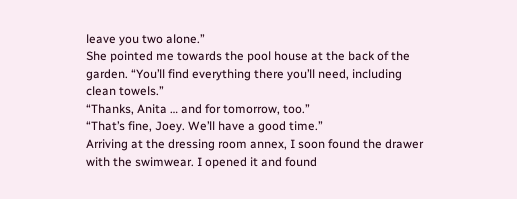leave you two alone.”
She pointed me towards the pool house at the back of the garden. “You’ll find everything there you’ll need, including clean towels.”
“Thanks, Anita … and for tomorrow, too.”
“That’s fine, Joey. We’ll have a good time.”
Arriving at the dressing room annex, I soon found the drawer with the swimwear. I opened it and found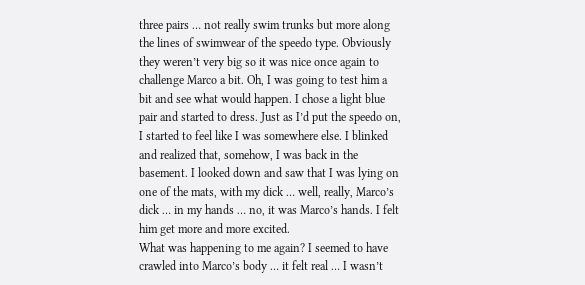three pairs … not really swim trunks but more along the lines of swimwear of the speedo type. Obviously they weren’t very big so it was nice once again to challenge Marco a bit. Oh, I was going to test him a bit and see what would happen. I chose a light blue pair and started to dress. Just as I’d put the speedo on, I started to feel like I was somewhere else. I blinked and realized that, somehow, I was back in the basement. I looked down and saw that I was lying on one of the mats, with my dick … well, really, Marco’s dick … in my hands … no, it was Marco’s hands. I felt him get more and more excited.
What was happening to me again? I seemed to have crawled into Marco’s body … it felt real … I wasn’t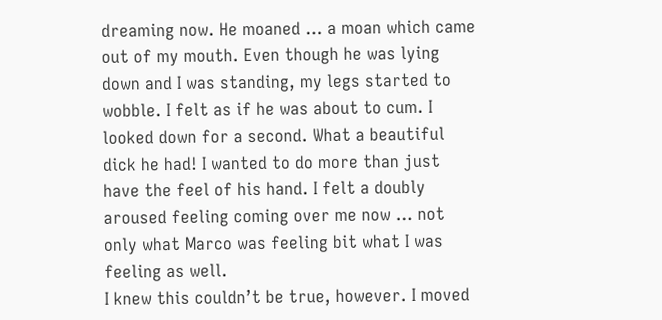dreaming now. He moaned … a moan which came out of my mouth. Even though he was lying down and I was standing, my legs started to wobble. I felt as if he was about to cum. I looked down for a second. What a beautiful dick he had! I wanted to do more than just have the feel of his hand. I felt a doubly aroused feeling coming over me now … not only what Marco was feeling bit what I was feeling as well.
I knew this couldn’t be true, however. I moved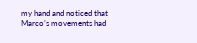my hand and noticed that Marco’s movements had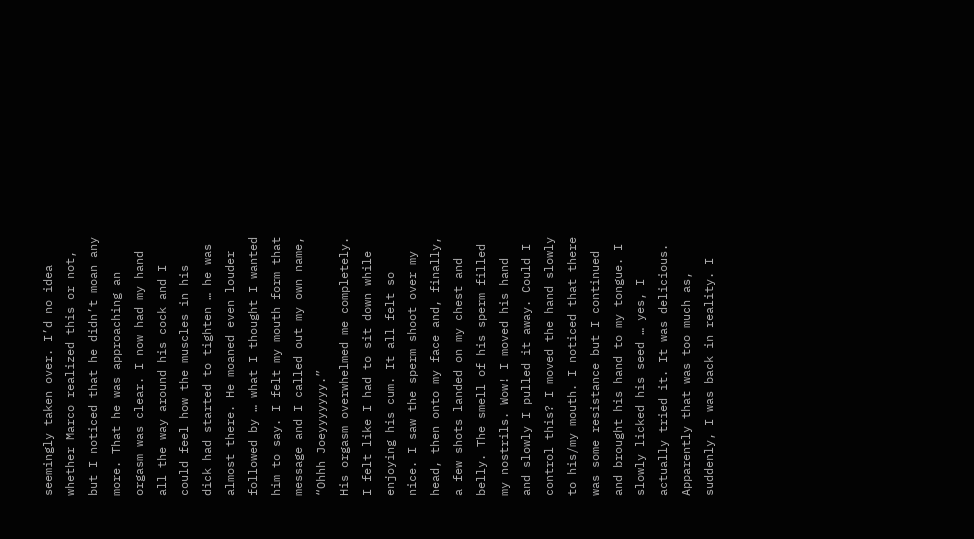seemingly taken over. I’d no idea whether Marco realized this or not, but I noticed that he didn’t moan any more. That he was approaching an orgasm was clear. I now had my hand all the way around his cock and I could feel how the muscles in his dick had started to tighten … he was almost there. He moaned even louder followed by … what I thought I wanted him to say. I felt my mouth form that message and I called out my own name, “Ohhh Joeyyyyyyy.”
His orgasm overwhelmed me completely. I felt like I had to sit down while enjoying his cum. It all felt so nice. I saw the sperm shoot over my head, then onto my face and, finally, a few shots landed on my chest and belly. The smell of his sperm filled my nostrils. Wow! I moved his hand and slowly I pulled it away. Could I control this? I moved the hand slowly to his/my mouth. I noticed that there was some resistance but I continued and brought his hand to my tongue. I slowly licked his seed … yes, I actually tried it. It was delicious.
Apparently that was too much as, suddenly, I was back in reality. I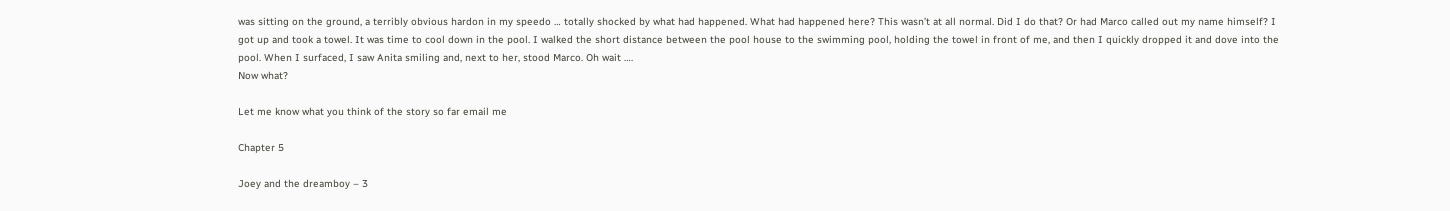was sitting on the ground, a terribly obvious hardon in my speedo … totally shocked by what had happened. What had happened here? This wasn’t at all normal. Did I do that? Or had Marco called out my name himself? I got up and took a towel. It was time to cool down in the pool. I walked the short distance between the pool house to the swimming pool, holding the towel in front of me, and then I quickly dropped it and dove into the pool. When I surfaced, I saw Anita smiling and, next to her, stood Marco. Oh wait ….
Now what?

Let me know what you think of the story so far email me

Chapter 5

Joey and the dreamboy – 3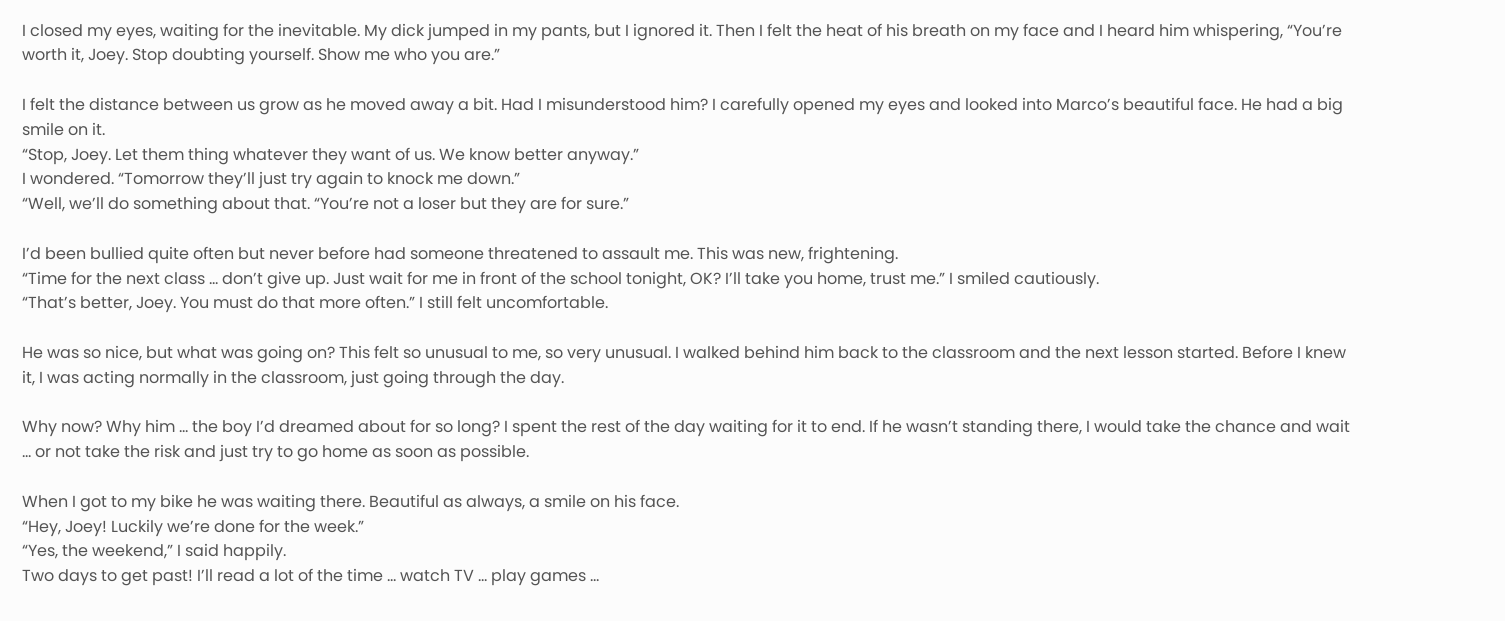I closed my eyes, waiting for the inevitable. My dick jumped in my pants, but I ignored it. Then I felt the heat of his breath on my face and I heard him whispering, “You’re worth it, Joey. Stop doubting yourself. Show me who you are.”

I felt the distance between us grow as he moved away a bit. Had I misunderstood him? I carefully opened my eyes and looked into Marco’s beautiful face. He had a big smile on it.
“Stop, Joey. Let them thing whatever they want of us. We know better anyway.”
I wondered. “Tomorrow they’ll just try again to knock me down.”
“Well, we’ll do something about that. “You’re not a loser but they are for sure.”

I’d been bullied quite often but never before had someone threatened to assault me. This was new, frightening.
“Time for the next class … don’t give up. Just wait for me in front of the school tonight, OK? I’ll take you home, trust me.” I smiled cautiously.
“That’s better, Joey. You must do that more often.” I still felt uncomfortable.

He was so nice, but what was going on? This felt so unusual to me, so very unusual. I walked behind him back to the classroom and the next lesson started. Before I knew it, I was acting normally in the classroom, just going through the day.

Why now? Why him … the boy I’d dreamed about for so long? I spent the rest of the day waiting for it to end. If he wasn’t standing there, I would take the chance and wait … or not take the risk and just try to go home as soon as possible.

When I got to my bike he was waiting there. Beautiful as always, a smile on his face.
“Hey, Joey! Luckily we’re done for the week.”
“Yes, the weekend,” I said happily.
Two days to get past! I’ll read a lot of the time … watch TV … play games …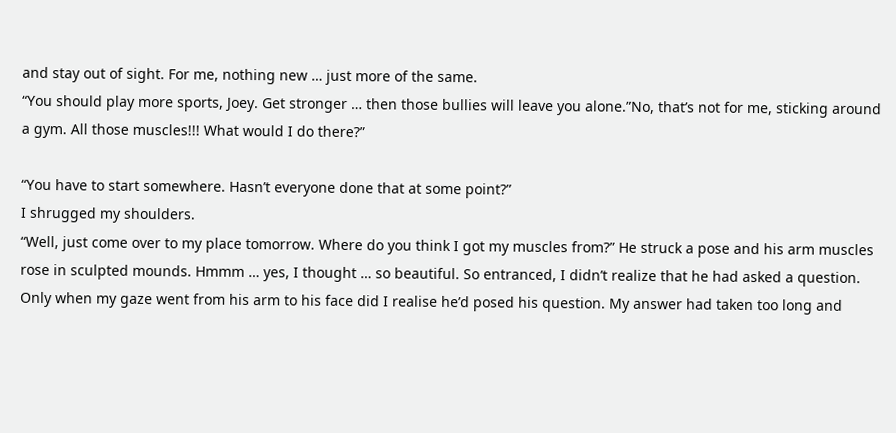and stay out of sight. For me, nothing new … just more of the same.
“You should play more sports, Joey. Get stronger … then those bullies will leave you alone.”No, that’s not for me, sticking around a gym. All those muscles!!! What would I do there?”

“You have to start somewhere. Hasn’t everyone done that at some point?”
I shrugged my shoulders.
“Well, just come over to my place tomorrow. Where do you think I got my muscles from?” He struck a pose and his arm muscles rose in sculpted mounds. Hmmm … yes, I thought … so beautiful. So entranced, I didn’t realize that he had asked a question. Only when my gaze went from his arm to his face did I realise he’d posed his question. My answer had taken too long and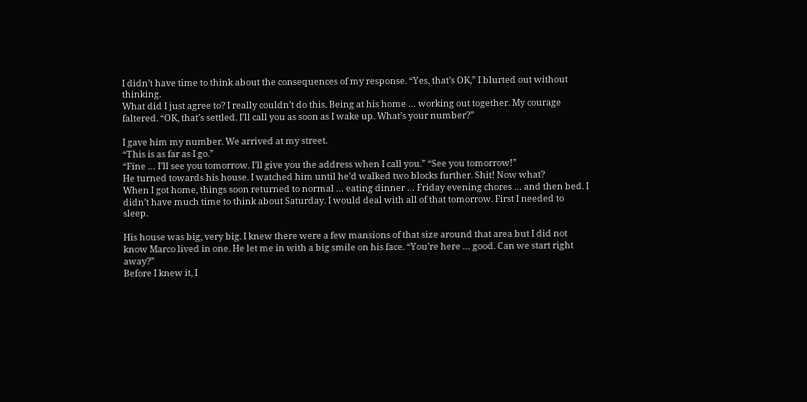I didn’t have time to think about the consequences of my response. “Yes, that’s OK,” I blurted out without thinking.
What did I just agree to? I really couldn’t do this. Being at his home … working out together. My courage faltered. “OK, that’s settled. I’ll call you as soon as I wake up. What’s your number?”

I gave him my number. We arrived at my street.
“This is as far as I go.”
“Fine … I’ll see you tomorrow. I’ll give you the address when I call you.” “See you tomorrow!”
He turned towards his house. I watched him until he’d walked two blocks further. Shit! Now what?
When I got home, things soon returned to normal … eating dinner … Friday evening chores … and then bed. I didn’t have much time to think about Saturday. I would deal with all of that tomorrow. First I needed to sleep.

His house was big, very big. I knew there were a few mansions of that size around that area but I did not know Marco lived in one. He let me in with a big smile on his face. “You’re here … good. Can we start right away?”
Before I knew it, I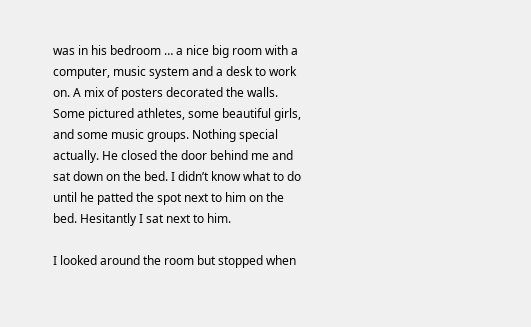was in his bedroom … a nice big room with a computer, music system and a desk to work on. A mix of posters decorated the walls. Some pictured athletes, some beautiful girls, and some music groups. Nothing special actually. He closed the door behind me and sat down on the bed. I didn’t know what to do until he patted the spot next to him on the bed. Hesitantly I sat next to him.

I looked around the room but stopped when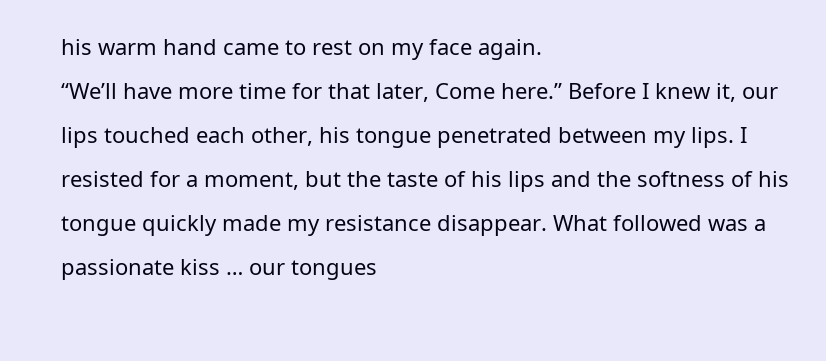his warm hand came to rest on my face again.
“We’ll have more time for that later, Come here.” Before I knew it, our lips touched each other, his tongue penetrated between my lips. I resisted for a moment, but the taste of his lips and the softness of his tongue quickly made my resistance disappear. What followed was a passionate kiss … our tongues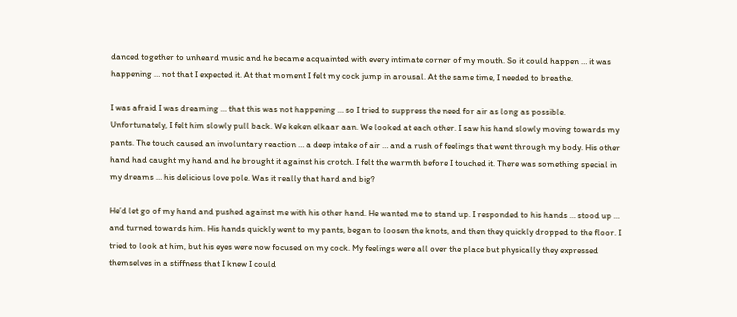danced together to unheard music and he became acquainted with every intimate corner of my mouth. So it could happen … it was happening … not that I expected it. At that moment I felt my cock jump in arousal. At the same time, I needed to breathe.

I was afraid I was dreaming … that this was not happening … so I tried to suppress the need for air as long as possible. Unfortunately, I felt him slowly pull back. We keken elkaar aan. We looked at each other. I saw his hand slowly moving towards my pants. The touch caused an involuntary reaction … a deep intake of air … and a rush of feelings that went through my body. His other hand had caught my hand and he brought it against his crotch. I felt the warmth before I touched it. There was something special in my dreams … his delicious love pole. Was it really that hard and big?

He’d let go of my hand and pushed against me with his other hand. He wanted me to stand up. I responded to his hands … stood up … and turned towards him. His hands quickly went to my pants, began to loosen the knots, and then they quickly dropped to the floor. I tried to look at him, but his eyes were now focused on my cock. My feelings were all over the place but physically they expressed themselves in a stiffness that I knew I could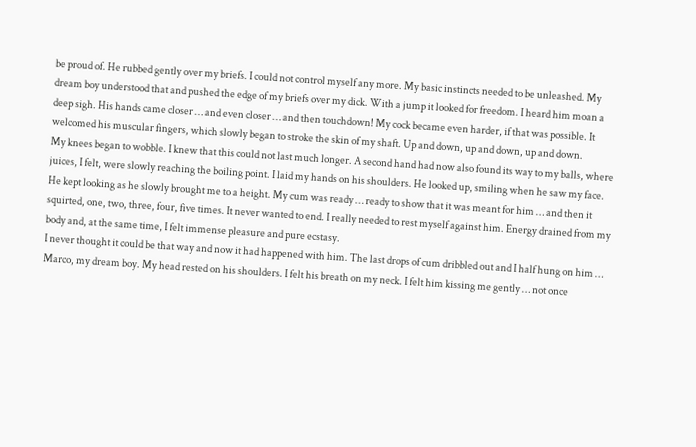be proud of. He rubbed gently over my briefs. I could not control myself any more. My basic instincts needed to be unleashed. My dream boy understood that and pushed the edge of my briefs over my dick. With a jump it looked for freedom. I heard him moan a deep sigh. His hands came closer … and even closer … and then touchdown! My cock became even harder, if that was possible. It welcomed his muscular fingers, which slowly began to stroke the skin of my shaft. Up and down, up and down, up and down.
My knees began to wobble. I knew that this could not last much longer. A second hand had now also found its way to my balls, where juices, I felt, were slowly reaching the boiling point. I laid my hands on his shoulders. He looked up, smiling when he saw my face. He kept looking as he slowly brought me to a height. My cum was ready … ready to show that it was meant for him … and then it squirted, one, two, three, four, five times. It never wanted to end. I really needed to rest myself against him. Energy drained from my body and, at the same time, I felt immense pleasure and pure ecstasy.
I never thought it could be that way and now it had happened with him. The last drops of cum dribbled out and I half hung on him … Marco, my dream boy. My head rested on his shoulders. I felt his breath on my neck. I felt him kissing me gently … not once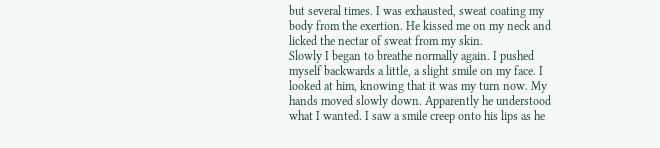but several times. I was exhausted, sweat coating my body from the exertion. He kissed me on my neck and licked the nectar of sweat from my skin.
Slowly I began to breathe normally again. I pushed myself backwards a little, a slight smile on my face. I looked at him, knowing that it was my turn now. My hands moved slowly down. Apparently he understood what I wanted. I saw a smile creep onto his lips as he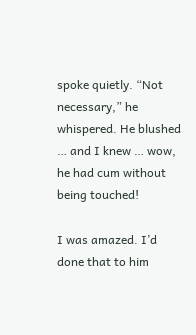spoke quietly. “Not necessary,” he whispered. He blushed … and I knew … wow, he had cum without being touched!

I was amazed. I’d done that to him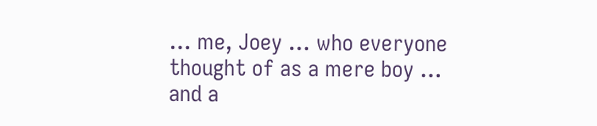… me, Joey … who everyone thought of as a mere boy … and a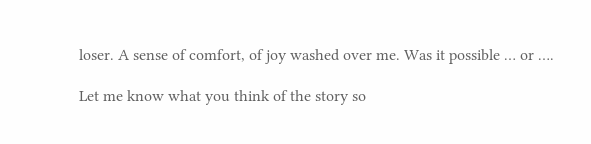loser. A sense of comfort, of joy washed over me. Was it possible … or ….

Let me know what you think of the story so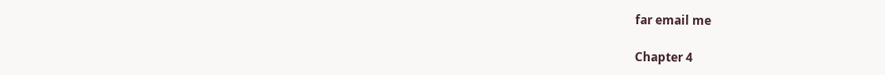far email me

Chapter 4